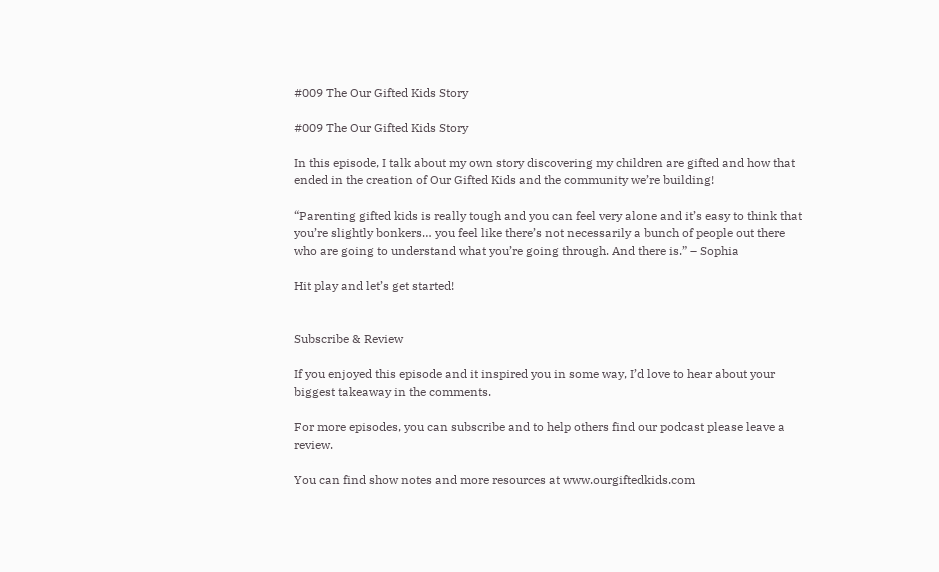#009 The Our Gifted Kids Story

#009 The Our Gifted Kids Story

In this episode, I talk about my own story discovering my children are gifted and how that ended in the creation of Our Gifted Kids and the community we’re building!

“Parenting gifted kids is really tough and you can feel very alone and it’s easy to think that you’re slightly bonkers… you feel like there’s not necessarily a bunch of people out there who are going to understand what you’re going through. And there is.” – Sophia

Hit play and let’s get started!


Subscribe & Review

If you enjoyed this episode and it inspired you in some way, I’d love to hear about your biggest takeaway in the comments.

For more episodes, you can subscribe and to help others find our podcast please leave a review.

You can find show notes and more resources at www.ourgiftedkids.com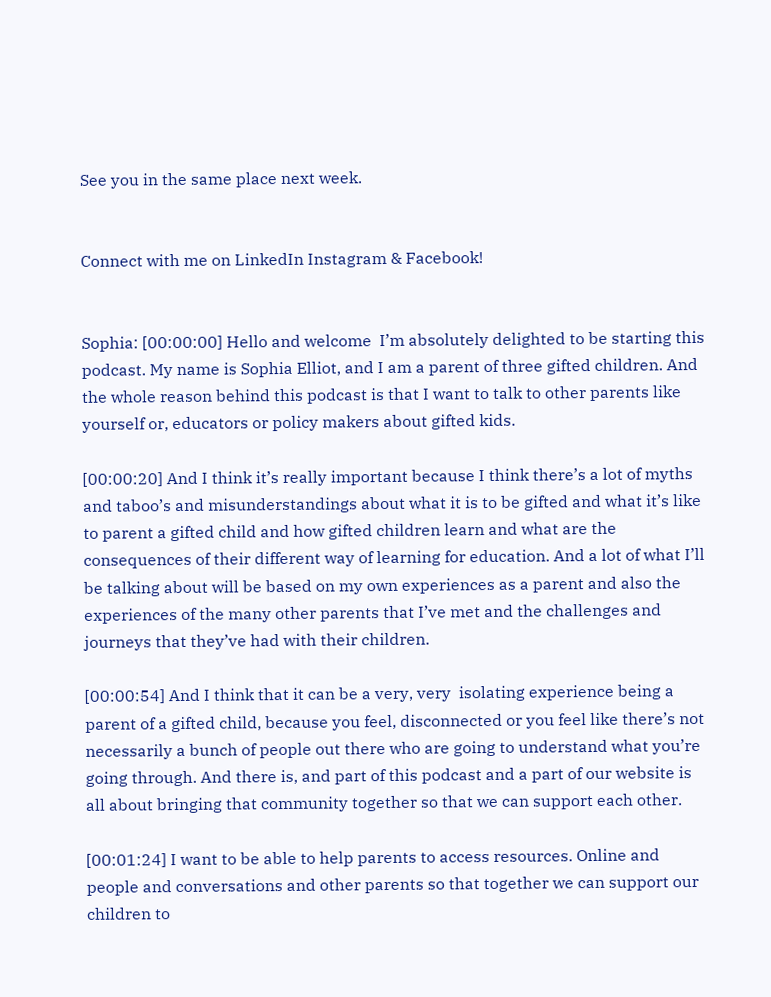See you in the same place next week.


Connect with me on LinkedIn Instagram & Facebook!


Sophia: [00:00:00] Hello and welcome  I’m absolutely delighted to be starting this podcast. My name is Sophia Elliot, and I am a parent of three gifted children. And the whole reason behind this podcast is that I want to talk to other parents like yourself or, educators or policy makers about gifted kids.

[00:00:20] And I think it’s really important because I think there’s a lot of myths and taboo’s and misunderstandings about what it is to be gifted and what it’s like to parent a gifted child and how gifted children learn and what are the consequences of their different way of learning for education. And a lot of what I’ll be talking about will be based on my own experiences as a parent and also the experiences of the many other parents that I’ve met and the challenges and journeys that they’ve had with their children.

[00:00:54] And I think that it can be a very, very  isolating experience being a parent of a gifted child, because you feel, disconnected or you feel like there’s not necessarily a bunch of people out there who are going to understand what you’re going through. And there is, and part of this podcast and a part of our website is all about bringing that community together so that we can support each other.

[00:01:24] I want to be able to help parents to access resources. Online and people and conversations and other parents so that together we can support our children to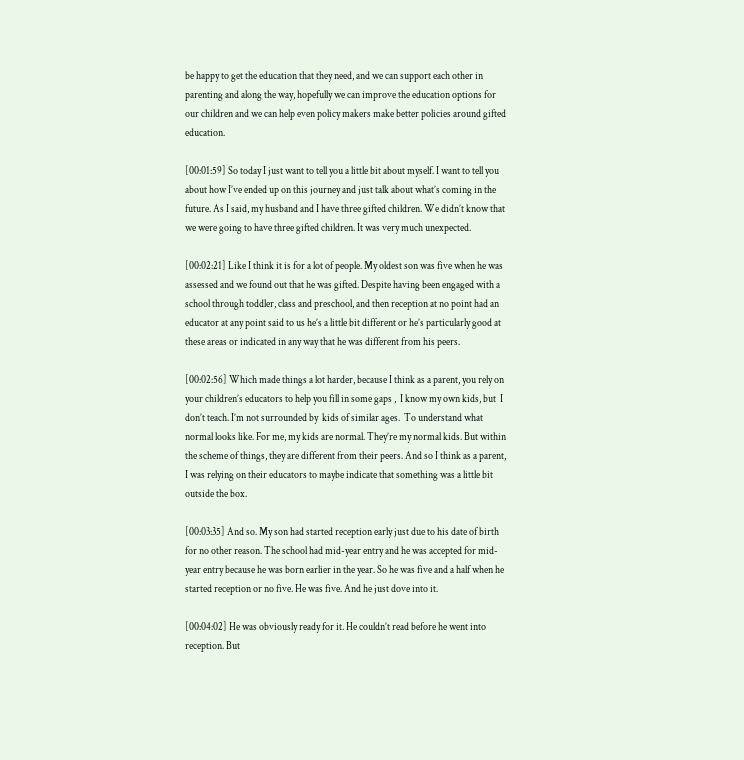be happy to get the education that they need, and we can support each other in parenting and along the way, hopefully we can improve the education options for our children and we can help even policy makers make better policies around gifted education.

[00:01:59] So today I just want to tell you a little bit about myself. I want to tell you about how I’ve ended up on this journey and just talk about what’s coming in the future. As I said, my husband and I have three gifted children. We didn’t know that we were going to have three gifted children. It was very much unexpected.

[00:02:21] Like I think it is for a lot of people. My oldest son was five when he was assessed and we found out that he was gifted. Despite having been engaged with a school through toddler, class and preschool, and then reception at no point had an educator at any point said to us he’s a little bit different or he’s particularly good at these areas or indicated in any way that he was different from his peers.

[00:02:56] Which made things a lot harder, because I think as a parent, you rely on your children’s educators to help you fill in some gaps ,  I know my own kids, but  I don’t teach. I’m not surrounded by  kids of similar ages.  To understand what normal looks like. For me, my kids are normal. They’re my normal kids. But within the scheme of things, they are different from their peers. And so I think as a parent, I was relying on their educators to maybe indicate that something was a little bit outside the box.

[00:03:35] And so. My son had started reception early just due to his date of birth for no other reason. The school had mid-year entry and he was accepted for mid-year entry because he was born earlier in the year. So he was five and a half when he started reception or no five. He was five. And he just dove into it.

[00:04:02] He was obviously ready for it. He couldn’t read before he went into reception. But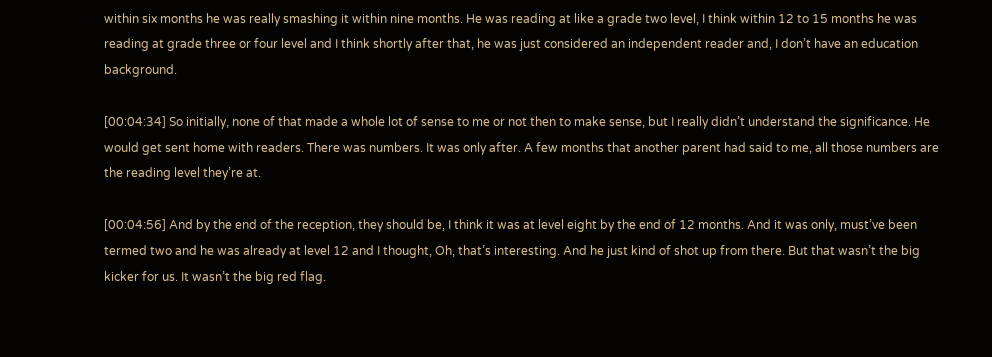within six months he was really smashing it within nine months. He was reading at like a grade two level, I think within 12 to 15 months he was reading at grade three or four level and I think shortly after that, he was just considered an independent reader and, I don’t have an education background.

[00:04:34] So initially, none of that made a whole lot of sense to me or not then to make sense, but I really didn’t understand the significance. He would get sent home with readers. There was numbers. It was only after. A few months that another parent had said to me, all those numbers are the reading level they’re at.

[00:04:56] And by the end of the reception, they should be, I think it was at level eight by the end of 12 months. And it was only, must’ve been termed two and he was already at level 12 and I thought, Oh, that’s interesting. And he just kind of shot up from there. But that wasn’t the big kicker for us. It wasn’t the big red flag.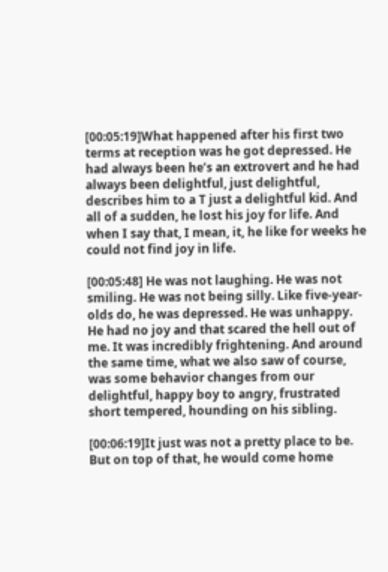[00:05:19]What happened after his first two terms at reception was he got depressed. He had always been he’s an extrovert and he had always been delightful, just delightful, describes him to a T just a delightful kid. And all of a sudden, he lost his joy for life. And when I say that, I mean, it, he like for weeks he could not find joy in life.

[00:05:48] He was not laughing. He was not smiling. He was not being silly. Like five-year-olds do, he was depressed. He was unhappy. He had no joy and that scared the hell out of me. It was incredibly frightening. And around the same time, what we also saw of course, was some behavior changes from our delightful, happy boy to angry, frustrated short tempered, hounding on his sibling.

[00:06:19]It just was not a pretty place to be. But on top of that, he would come home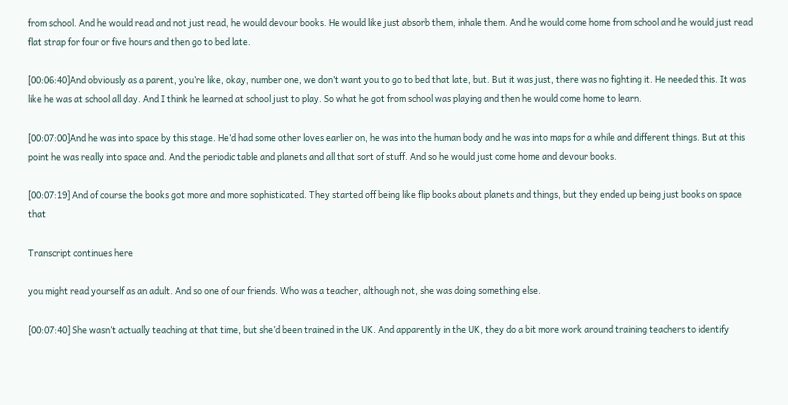from school. And he would read and not just read, he would devour books. He would like just absorb them, inhale them. And he would come home from school and he would just read flat strap for four or five hours and then go to bed late.

[00:06:40]And obviously as a parent, you’re like, okay, number one, we don’t want you to go to bed that late, but. But it was just, there was no fighting it. He needed this. It was like he was at school all day. And I think he learned at school just to play. So what he got from school was playing and then he would come home to learn.

[00:07:00]And he was into space by this stage. He’d had some other loves earlier on, he was into the human body and he was into maps for a while and different things. But at this point he was really into space and. And the periodic table and planets and all that sort of stuff. And so he would just come home and devour books.

[00:07:19] And of course the books got more and more sophisticated. They started off being like flip books about planets and things, but they ended up being just books on space that

Transcript continues here

you might read yourself as an adult. And so one of our friends. Who was a teacher, although not, she was doing something else.

[00:07:40] She wasn’t actually teaching at that time, but she’d been trained in the UK. And apparently in the UK, they do a bit more work around training teachers to identify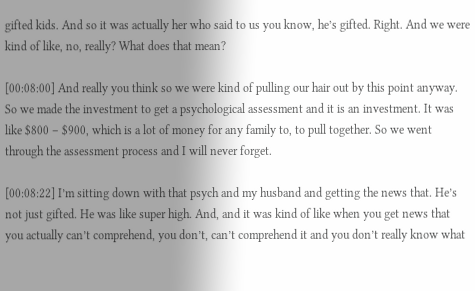gifted kids. And so it was actually her who said to us you know, he’s gifted. Right. And we were kind of like, no, really? What does that mean?

[00:08:00] And really you think so we were kind of pulling our hair out by this point anyway. So we made the investment to get a psychological assessment and it is an investment. It was like $800 – $900, which is a lot of money for any family to, to pull together. So we went through the assessment process and I will never forget.

[00:08:22] I’m sitting down with that psych and my husband and getting the news that. He’s not just gifted. He was like super high. And, and it was kind of like when you get news that you actually can’t comprehend, you don’t, can’t comprehend it and you don’t really know what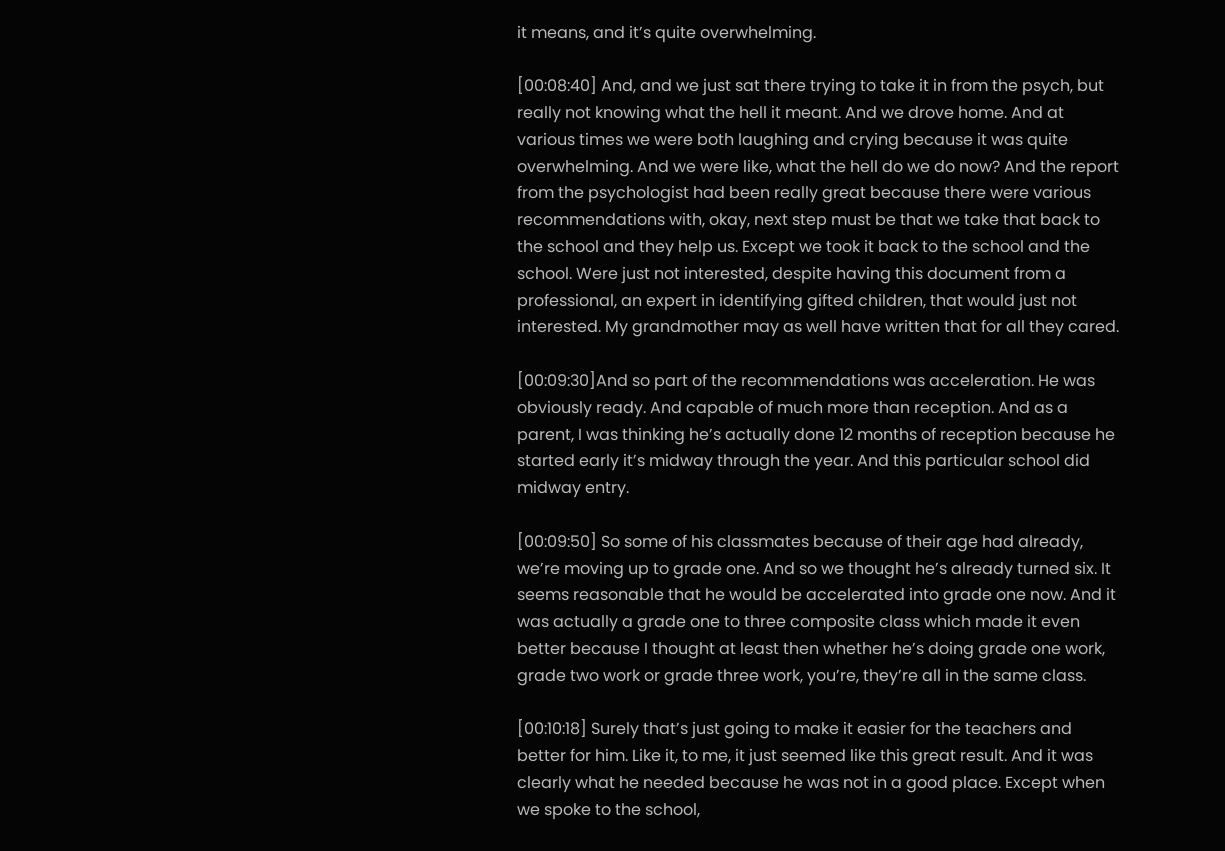it means, and it’s quite overwhelming.

[00:08:40] And, and we just sat there trying to take it in from the psych, but really not knowing what the hell it meant. And we drove home. And at various times we were both laughing and crying because it was quite overwhelming. And we were like, what the hell do we do now? And the report from the psychologist had been really great because there were various recommendations with, okay, next step must be that we take that back to the school and they help us. Except we took it back to the school and the school. Were just not interested, despite having this document from a professional, an expert in identifying gifted children, that would just not interested. My grandmother may as well have written that for all they cared.

[00:09:30]And so part of the recommendations was acceleration. He was obviously ready. And capable of much more than reception. And as a parent, I was thinking he’s actually done 12 months of reception because he started early it’s midway through the year. And this particular school did midway entry.

[00:09:50] So some of his classmates because of their age had already, we’re moving up to grade one. And so we thought he’s already turned six. It seems reasonable that he would be accelerated into grade one now. And it was actually a grade one to three composite class which made it even better because I thought at least then whether he’s doing grade one work, grade two work or grade three work, you’re, they’re all in the same class.

[00:10:18] Surely that’s just going to make it easier for the teachers and better for him. Like it, to me, it just seemed like this great result. And it was clearly what he needed because he was not in a good place. Except when we spoke to the school,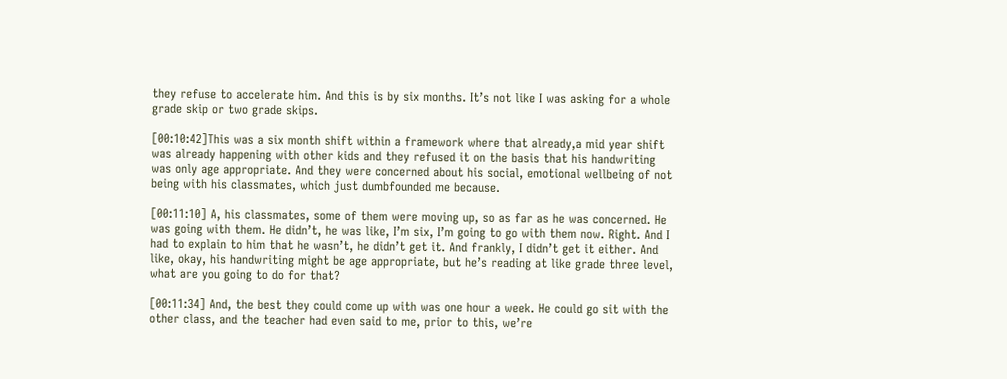they refuse to accelerate him. And this is by six months. It’s not like I was asking for a whole grade skip or two grade skips.

[00:10:42]This was a six month shift within a framework where that already,a mid year shift was already happening with other kids and they refused it on the basis that his handwriting was only age appropriate. And they were concerned about his social, emotional wellbeing of not being with his classmates, which just dumbfounded me because.

[00:11:10] A, his classmates, some of them were moving up, so as far as he was concerned. He was going with them. He didn’t, he was like, I’m six, I’m going to go with them now. Right. And I had to explain to him that he wasn’t, he didn’t get it. And frankly, I didn’t get it either. And like, okay, his handwriting might be age appropriate, but he’s reading at like grade three level, what are you going to do for that?

[00:11:34] And, the best they could come up with was one hour a week. He could go sit with the other class, and the teacher had even said to me, prior to this, we’re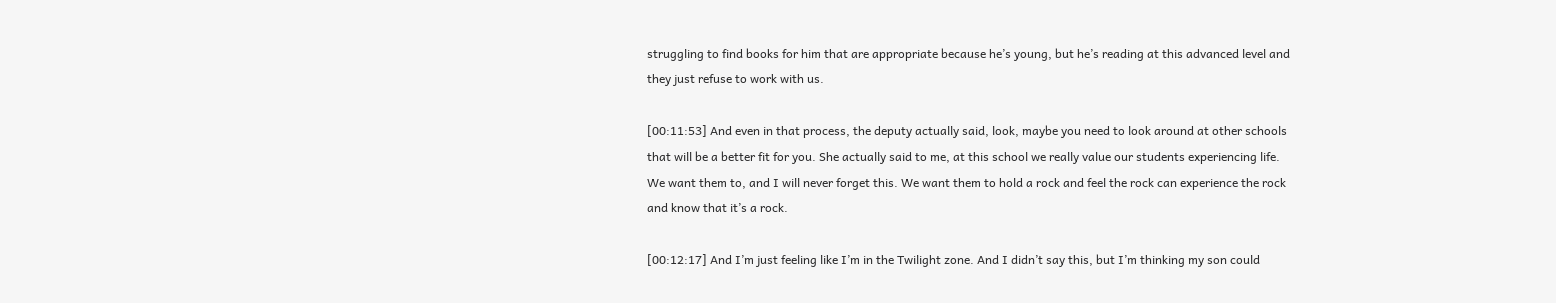struggling to find books for him that are appropriate because he’s young, but he’s reading at this advanced level and they just refuse to work with us.

[00:11:53] And even in that process, the deputy actually said, look, maybe you need to look around at other schools that will be a better fit for you. She actually said to me, at this school we really value our students experiencing life. We want them to, and I will never forget this. We want them to hold a rock and feel the rock can experience the rock and know that it’s a rock.

[00:12:17] And I’m just feeling like I’m in the Twilight zone. And I didn’t say this, but I’m thinking my son could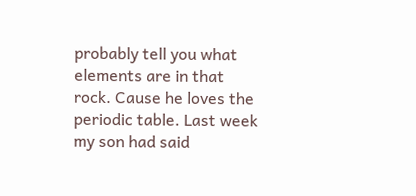probably tell you what elements are in that rock. Cause he loves the periodic table. Last week my son had said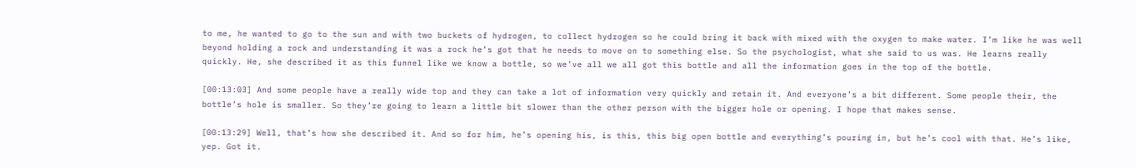to me, he wanted to go to the sun and with two buckets of hydrogen, to collect hydrogen so he could bring it back with mixed with the oxygen to make water. I’m like he was well beyond holding a rock and understanding it was a rock he’s got that he needs to move on to something else. So the psychologist, what she said to us was. He learns really quickly. He, she described it as this funnel like we know a bottle, so we’ve all we all got this bottle and all the information goes in the top of the bottle.

[00:13:03] And some people have a really wide top and they can take a lot of information very quickly and retain it. And everyone’s a bit different. Some people their, the bottle’s hole is smaller. So they’re going to learn a little bit slower than the other person with the bigger hole or opening. I hope that makes sense.

[00:13:29] Well, that’s how she described it. And so for him, he’s opening his, is this, this big open bottle and everything’s pouring in, but he’s cool with that. He’s like, yep. Got it.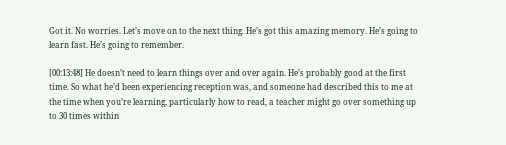Got it. No worries. Let’s move on to the next thing. He’s got this amazing memory. He’s going to learn fast. He’s going to remember.

[00:13:48] He doesn’t need to learn things over and over again. He’s probably good at the first time. So what he’d been experiencing reception was, and someone had described this to me at the time when you’re learning, particularly how to read, a teacher might go over something up to 30 times within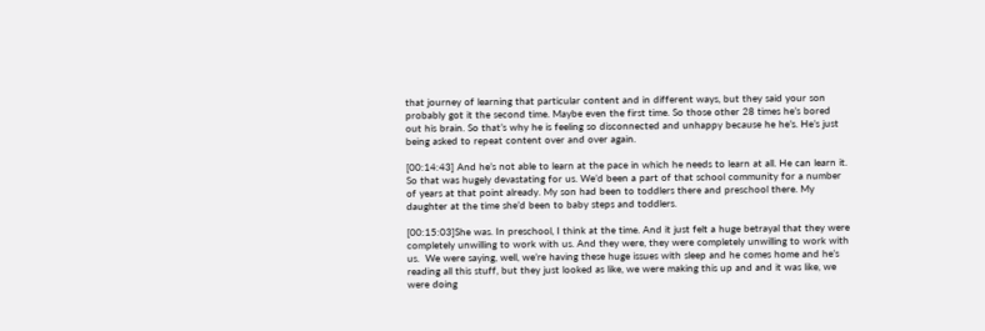that journey of learning that particular content and in different ways, but they said your son probably got it the second time. Maybe even the first time. So those other 28 times he’s bored out his brain. So that’s why he is feeling so disconnected and unhappy because he he’s. He’s just being asked to repeat content over and over again.

[00:14:43] And he’s not able to learn at the pace in which he needs to learn at all. He can learn it. So that was hugely devastating for us. We’d been a part of that school community for a number of years at that point already. My son had been to toddlers there and preschool there. My daughter at the time she’d been to baby steps and toddlers.

[00:15:03]She was. In preschool, I think at the time. And it just felt a huge betrayal that they were completely unwilling to work with us. And they were, they were completely unwilling to work with us.  We were saying, well, we’re having these huge issues with sleep and he comes home and he’s reading all this stuff, but they just looked as like, we were making this up and and it was like, we were doing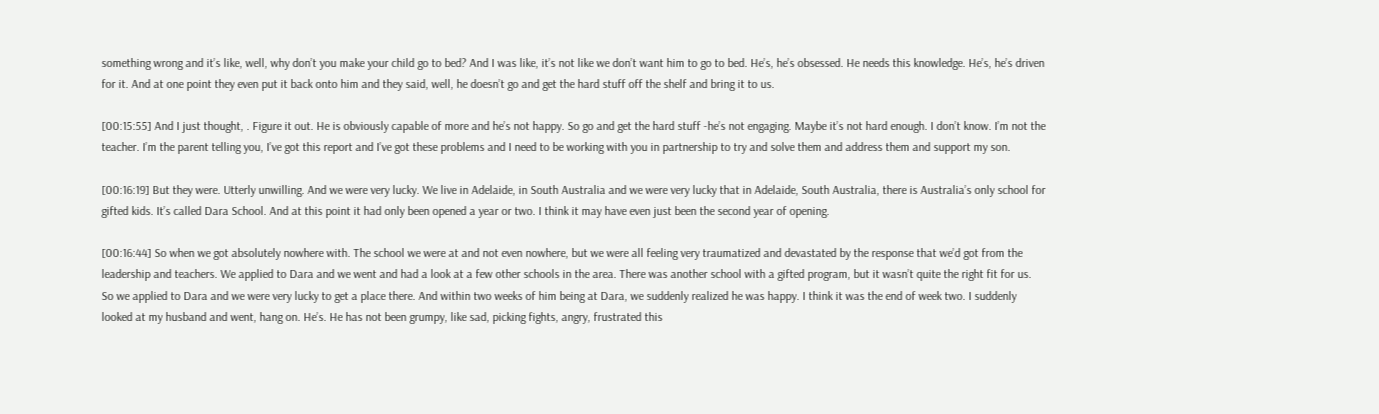something wrong and it’s like, well, why don’t you make your child go to bed? And I was like, it’s not like we don’t want him to go to bed. He’s, he’s obsessed. He needs this knowledge. He’s, he’s driven for it. And at one point they even put it back onto him and they said, well, he doesn’t go and get the hard stuff off the shelf and bring it to us.

[00:15:55] And I just thought, . Figure it out. He is obviously capable of more and he’s not happy. So go and get the hard stuff -he’s not engaging. Maybe it’s not hard enough. I don’t know. I’m not the teacher. I’m the parent telling you, I’ve got this report and I’ve got these problems and I need to be working with you in partnership to try and solve them and address them and support my son.

[00:16:19] But they were. Utterly unwilling. And we were very lucky. We live in Adelaide, in South Australia and we were very lucky that in Adelaide, South Australia, there is Australia’s only school for gifted kids. It’s called Dara School. And at this point it had only been opened a year or two. I think it may have even just been the second year of opening.

[00:16:44] So when we got absolutely nowhere with. The school we were at and not even nowhere, but we were all feeling very traumatized and devastated by the response that we’d got from the leadership and teachers. We applied to Dara and we went and had a look at a few other schools in the area. There was another school with a gifted program, but it wasn’t quite the right fit for us. So we applied to Dara and we were very lucky to get a place there. And within two weeks of him being at Dara, we suddenly realized he was happy. I think it was the end of week two. I suddenly looked at my husband and went, hang on. He’s. He has not been grumpy, like sad, picking fights, angry, frustrated this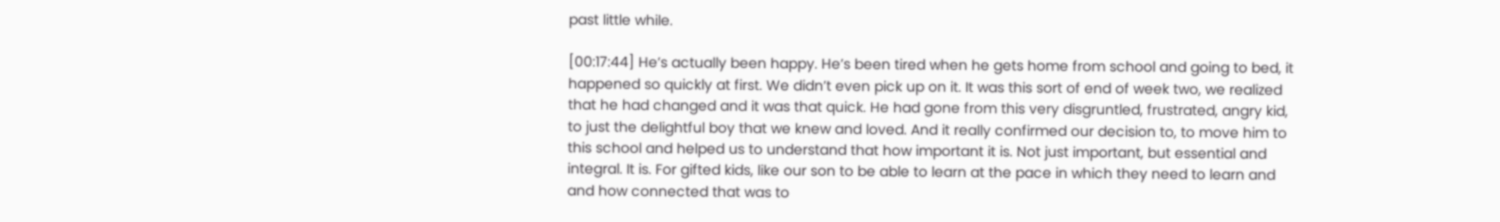past little while.

[00:17:44] He’s actually been happy. He’s been tired when he gets home from school and going to bed, it happened so quickly at first. We didn’t even pick up on it. It was this sort of end of week two, we realized that he had changed and it was that quick. He had gone from this very disgruntled, frustrated, angry kid, to just the delightful boy that we knew and loved. And it really confirmed our decision to, to move him to this school and helped us to understand that how important it is. Not just important, but essential and integral. It is. For gifted kids, like our son to be able to learn at the pace in which they need to learn and and how connected that was to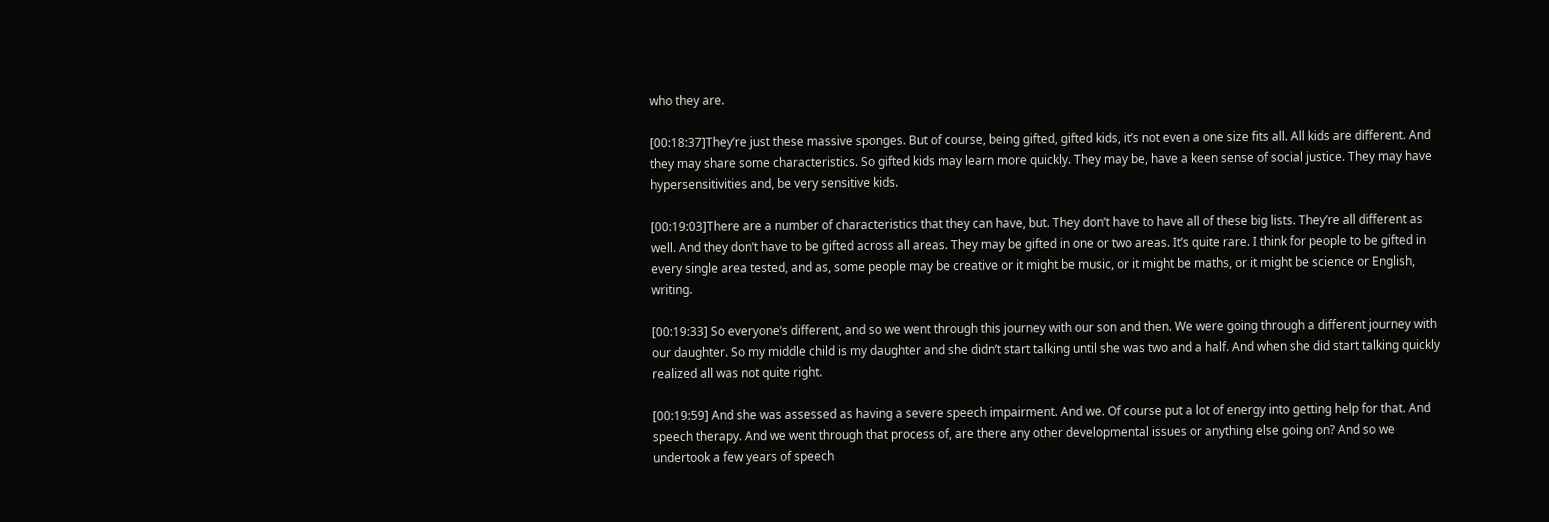who they are.

[00:18:37]They’re just these massive sponges. But of course, being gifted, gifted kids, it’s not even a one size fits all. All kids are different. And they may share some characteristics. So gifted kids may learn more quickly. They may be, have a keen sense of social justice. They may have hypersensitivities and, be very sensitive kids.

[00:19:03]There are a number of characteristics that they can have, but. They don’t have to have all of these big lists. They’re all different as well. And they don’t have to be gifted across all areas. They may be gifted in one or two areas. It’s quite rare. I think for people to be gifted in every single area tested, and as, some people may be creative or it might be music, or it might be maths, or it might be science or English, writing.

[00:19:33] So everyone’s different, and so we went through this journey with our son and then. We were going through a different journey with our daughter. So my middle child is my daughter and she didn’t start talking until she was two and a half. And when she did start talking quickly realized all was not quite right.

[00:19:59] And she was assessed as having a severe speech impairment. And we. Of course put a lot of energy into getting help for that. And speech therapy. And we went through that process of, are there any other developmental issues or anything else going on? And so we undertook a few years of speech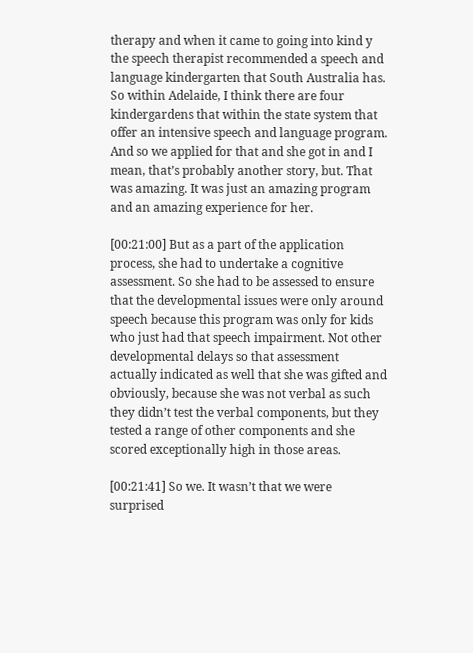therapy and when it came to going into kind y  the speech therapist recommended a speech and language kindergarten that South Australia has. So within Adelaide, I think there are four kindergardens that within the state system that offer an intensive speech and language program. And so we applied for that and she got in and I mean, that’s probably another story, but. That was amazing. It was just an amazing program and an amazing experience for her.

[00:21:00] But as a part of the application process, she had to undertake a cognitive assessment. So she had to be assessed to ensure that the developmental issues were only around speech because this program was only for kids who just had that speech impairment. Not other developmental delays so that assessment actually indicated as well that she was gifted and obviously, because she was not verbal as such they didn’t test the verbal components, but they tested a range of other components and she scored exceptionally high in those areas.

[00:21:41] So we. It wasn’t that we were surprised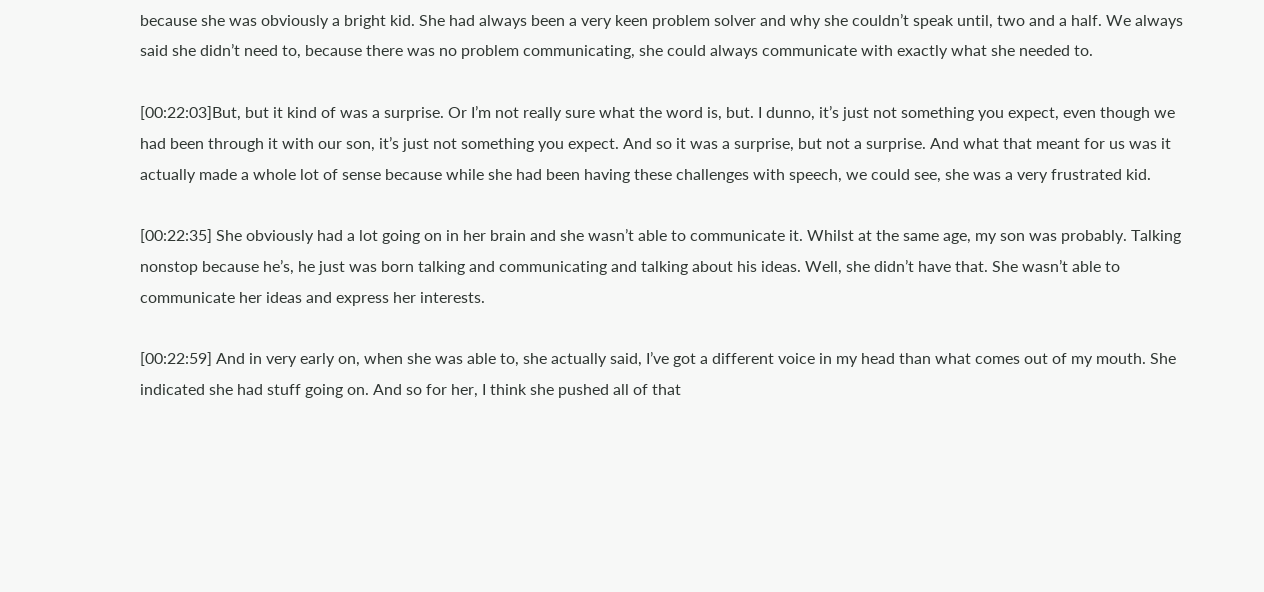because she was obviously a bright kid. She had always been a very keen problem solver and why she couldn’t speak until, two and a half. We always said she didn’t need to, because there was no problem communicating, she could always communicate with exactly what she needed to.

[00:22:03]But, but it kind of was a surprise. Or I’m not really sure what the word is, but. I dunno, it’s just not something you expect, even though we had been through it with our son, it’s just not something you expect. And so it was a surprise, but not a surprise. And what that meant for us was it actually made a whole lot of sense because while she had been having these challenges with speech, we could see, she was a very frustrated kid.

[00:22:35] She obviously had a lot going on in her brain and she wasn’t able to communicate it. Whilst at the same age, my son was probably. Talking nonstop because he’s, he just was born talking and communicating and talking about his ideas. Well, she didn’t have that. She wasn’t able to communicate her ideas and express her interests.

[00:22:59] And in very early on, when she was able to, she actually said, I’ve got a different voice in my head than what comes out of my mouth. She indicated she had stuff going on. And so for her, I think she pushed all of that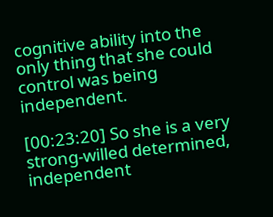cognitive ability into the only thing that she could control was being independent.

[00:23:20] So she is a very strong-willed determined, independent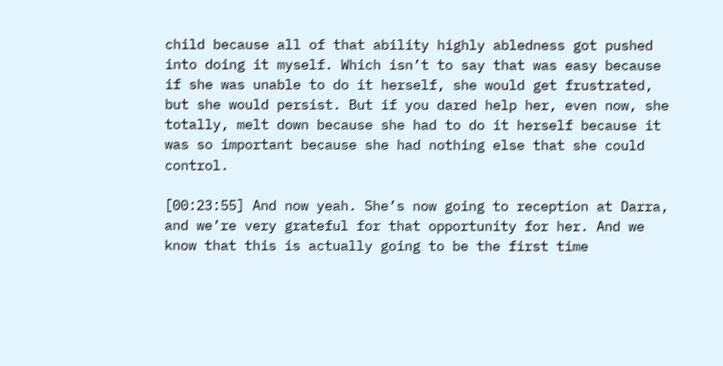child because all of that ability highly abledness got pushed into doing it myself. Which isn’t to say that was easy because if she was unable to do it herself, she would get frustrated, but she would persist. But if you dared help her, even now, she totally, melt down because she had to do it herself because it was so important because she had nothing else that she could control.

[00:23:55] And now yeah. She’s now going to reception at Darra, and we’re very grateful for that opportunity for her. And we know that this is actually going to be the first time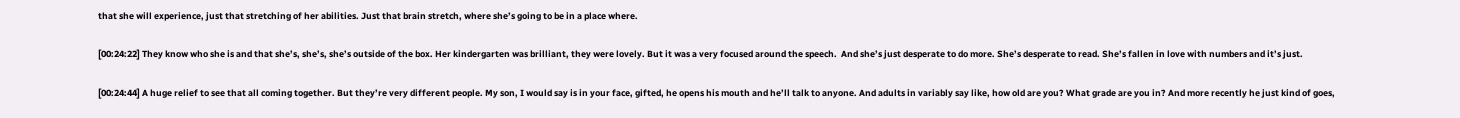that she will experience, just that stretching of her abilities. Just that brain stretch, where she’s going to be in a place where.

[00:24:22] They know who she is and that she’s, she’s, she’s outside of the box. Her kindergarten was brilliant, they were lovely. But it was a very focused around the speech.  And she’s just desperate to do more. She’s desperate to read. She’s fallen in love with numbers and it’s just.

[00:24:44] A huge relief to see that all coming together. But they’re very different people. My son, I would say is in your face, gifted, he opens his mouth and he’ll talk to anyone. And adults in variably say like, how old are you? What grade are you in? And more recently he just kind of goes,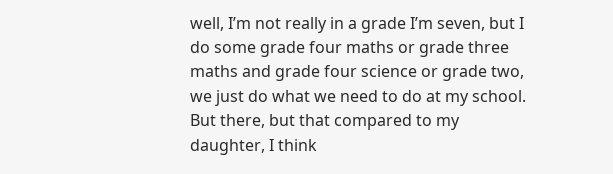well, I’m not really in a grade I’m seven, but I do some grade four maths or grade three maths and grade four science or grade two, we just do what we need to do at my school.  But there, but that compared to my daughter, I think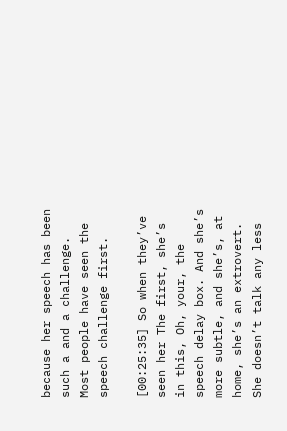because her speech has been such a and a challenge. Most people have seen the speech challenge first.

[00:25:35] So when they’ve seen her The first, she’s in this, Oh, your, the speech delay box. And she’s more subtle, and she’s, at home, she’s an extrovert. She doesn’t talk any less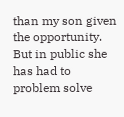than my son given the opportunity. But in public she has had to problem solve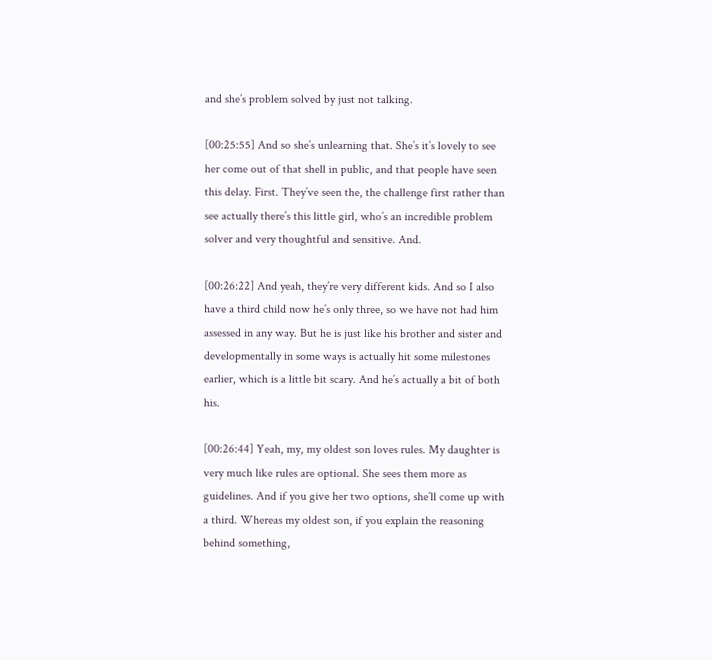and she’s problem solved by just not talking.

[00:25:55] And so she’s unlearning that. She’s it’s lovely to see her come out of that shell in public, and that people have seen this delay. First. They’ve seen the, the challenge first rather than see actually there’s this little girl, who’s an incredible problem solver and very thoughtful and sensitive. And.

[00:26:22] And yeah, they’re very different kids. And so I also have a third child now he’s only three, so we have not had him assessed in any way. But he is just like his brother and sister and developmentally in some ways is actually hit some milestones earlier, which is a little bit scary. And he’s actually a bit of both his.

[00:26:44] Yeah, my, my oldest son loves rules. My daughter is very much like rules are optional. She sees them more as guidelines. And if you give her two options, she’ll come up with a third. Whereas my oldest son, if you explain the reasoning behind something,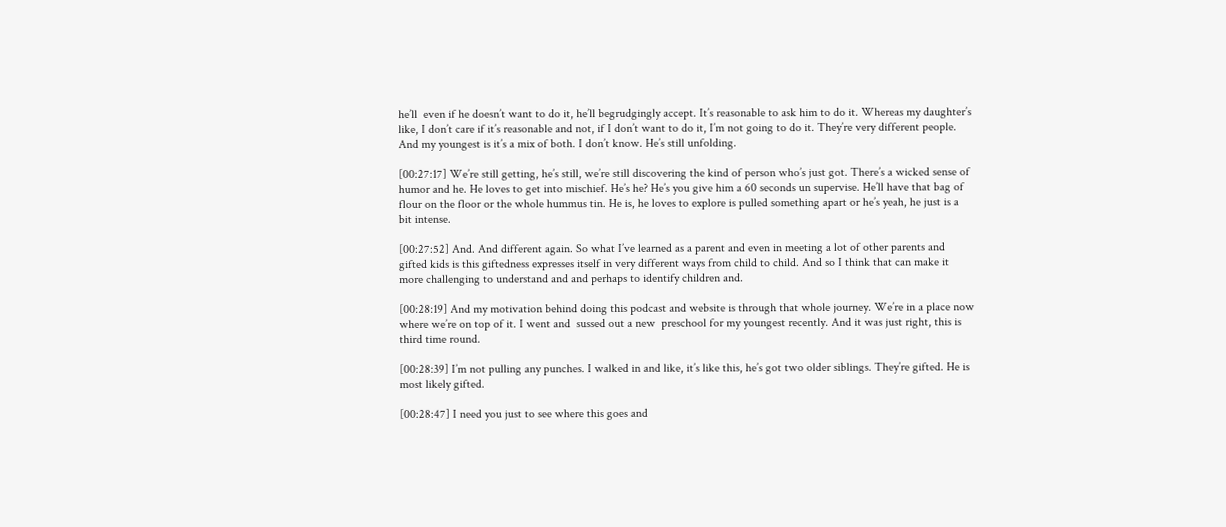he’ll  even if he doesn’t want to do it, he’ll begrudgingly accept. It’s reasonable to ask him to do it. Whereas my daughter’s like, I don’t care if it’s reasonable and not, if I don’t want to do it, I’m not going to do it. They’re very different people. And my youngest is it’s a mix of both. I don’t know. He’s still unfolding.

[00:27:17] We’re still getting, he’s still, we’re still discovering the kind of person who’s just got. There’s a wicked sense of humor and he. He loves to get into mischief. He’s he? He’s you give him a 60 seconds un supervise. He’ll have that bag of flour on the floor or the whole hummus tin. He is, he loves to explore is pulled something apart or he’s yeah, he just is a bit intense.

[00:27:52] And. And different again. So what I’ve learned as a parent and even in meeting a lot of other parents and gifted kids is this giftedness expresses itself in very different ways from child to child. And so I think that can make it more challenging to understand and and perhaps to identify children and.

[00:28:19] And my motivation behind doing this podcast and website is through that whole journey. We’re in a place now where we’re on top of it. I went and  sussed out a new  preschool for my youngest recently. And it was just right, this is third time round.

[00:28:39] I’m not pulling any punches. I walked in and like, it’s like this, he’s got two older siblings. They’re gifted. He is most likely gifted.

[00:28:47] I need you just to see where this goes and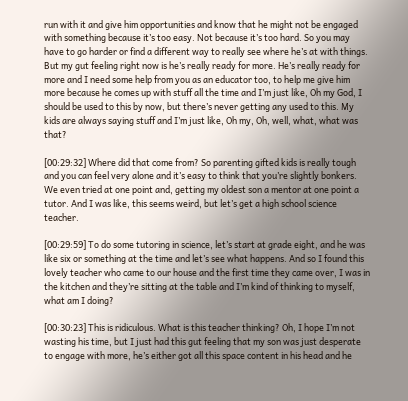run with it and give him opportunities and know that he might not be engaged with something because it’s too easy. Not because it’s too hard. So you may have to go harder or find a different way to really see where he’s at with things. But my gut feeling right now is he’s really ready for more. He’s really ready for more and I need some help from you as an educator too, to help me give him more because he comes up with stuff all the time and I’m just like, Oh my God, I should be used to this by now, but there’s never getting any used to this. My kids are always saying stuff and I’m just like, Oh my, Oh, well, what, what was that?

[00:29:32] Where did that come from? So parenting gifted kids is really tough and you can feel very alone and it’s easy to think that you’re slightly bonkers. We even tried at one point and, getting my oldest son a mentor at one point a tutor. And I was like, this seems weird, but let’s get a high school science teacher.

[00:29:59] To do some tutoring in science, let’s start at grade eight, and he was like six or something at the time and let’s see what happens. And so I found this lovely teacher who came to our house and the first time they came over, I was in the kitchen and they’re sitting at the table and I’m kind of thinking to myself, what am I doing?

[00:30:23] This is ridiculous. What is this teacher thinking? Oh, I hope I’m not wasting his time, but I just had this gut feeling that my son was just desperate to engage with more, he’s either got all this space content in his head and he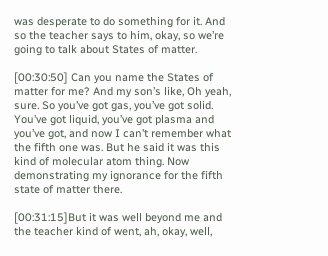was desperate to do something for it. And so the teacher says to him, okay, so we’re going to talk about States of matter.

[00:30:50] Can you name the States of matter for me? And my son’s like, Oh yeah, sure. So you’ve got gas, you’ve got solid. You’ve got liquid, you’ve got plasma and you’ve got, and now I can’t remember what the fifth one was. But he said it was this kind of molecular atom thing. Now demonstrating my ignorance for the fifth state of matter there.

[00:31:15]But it was well beyond me and the teacher kind of went, ah, okay, well,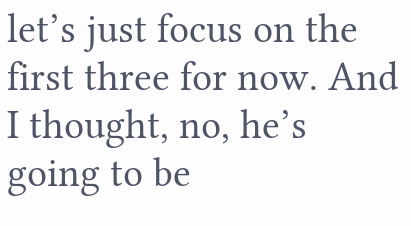let’s just focus on the first three for now. And I thought, no, he’s going to be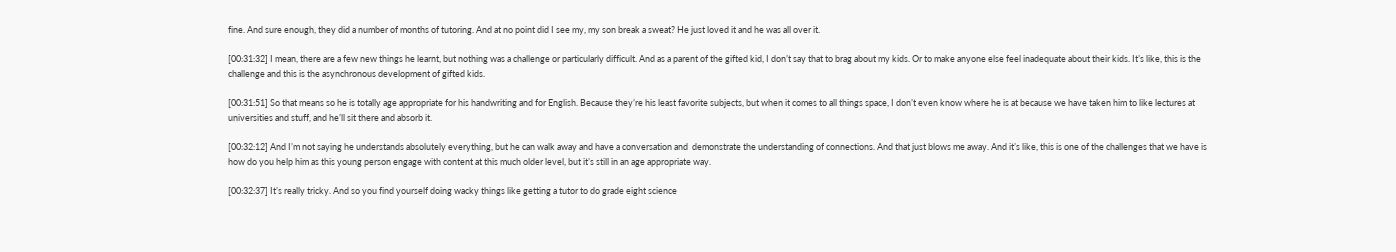fine. And sure enough, they did a number of months of tutoring. And at no point did I see my, my son break a sweat? He just loved it and he was all over it.

[00:31:32] I mean, there are a few new things he learnt, but nothing was a challenge or particularly difficult. And as a parent of the gifted kid, I don’t say that to brag about my kids. Or to make anyone else feel inadequate about their kids. It’s like, this is the challenge and this is the asynchronous development of gifted kids.

[00:31:51] So that means so he is totally age appropriate for his handwriting and for English. Because they’re his least favorite subjects, but when it comes to all things space, I don’t even know where he is at because we have taken him to like lectures at universities and stuff, and he’ll sit there and absorb it.

[00:32:12] And I’m not saying he understands absolutely everything, but he can walk away and have a conversation and  demonstrate the understanding of connections. And that just blows me away. And it’s like, this is one of the challenges that we have is how do you help him as this young person engage with content at this much older level, but it’s still in an age appropriate way.

[00:32:37] It’s really tricky. And so you find yourself doing wacky things like getting a tutor to do grade eight science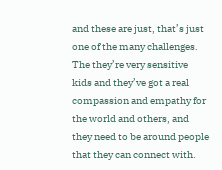and these are just, that’s just one of the many challenges. The they’re very sensitive kids and they’ve got a real compassion and empathy for the world and others, and they need to be around people that they can connect with.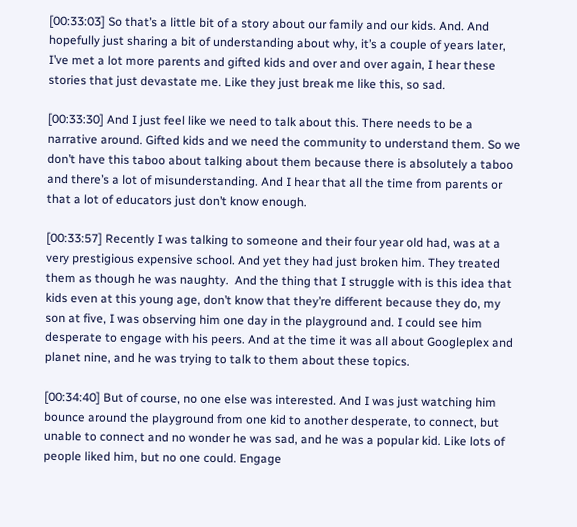[00:33:03] So that’s a little bit of a story about our family and our kids. And. And hopefully just sharing a bit of understanding about why, it’s a couple of years later, I’ve met a lot more parents and gifted kids and over and over again, I hear these stories that just devastate me. Like they just break me like this, so sad.

[00:33:30] And I just feel like we need to talk about this. There needs to be a narrative around. Gifted kids and we need the community to understand them. So we don’t have this taboo about talking about them because there is absolutely a taboo and there’s a lot of misunderstanding. And I hear that all the time from parents or that a lot of educators just don’t know enough.

[00:33:57] Recently I was talking to someone and their four year old had, was at a very prestigious expensive school. And yet they had just broken him. They treated them as though he was naughty.  And the thing that I struggle with is this idea that kids even at this young age, don’t know that they’re different because they do, my son at five, I was observing him one day in the playground and. I could see him desperate to engage with his peers. And at the time it was all about Googleplex and planet nine, and he was trying to talk to them about these topics.

[00:34:40] But of course, no one else was interested. And I was just watching him bounce around the playground from one kid to another desperate, to connect, but unable to connect and no wonder he was sad, and he was a popular kid. Like lots of people liked him, but no one could. Engage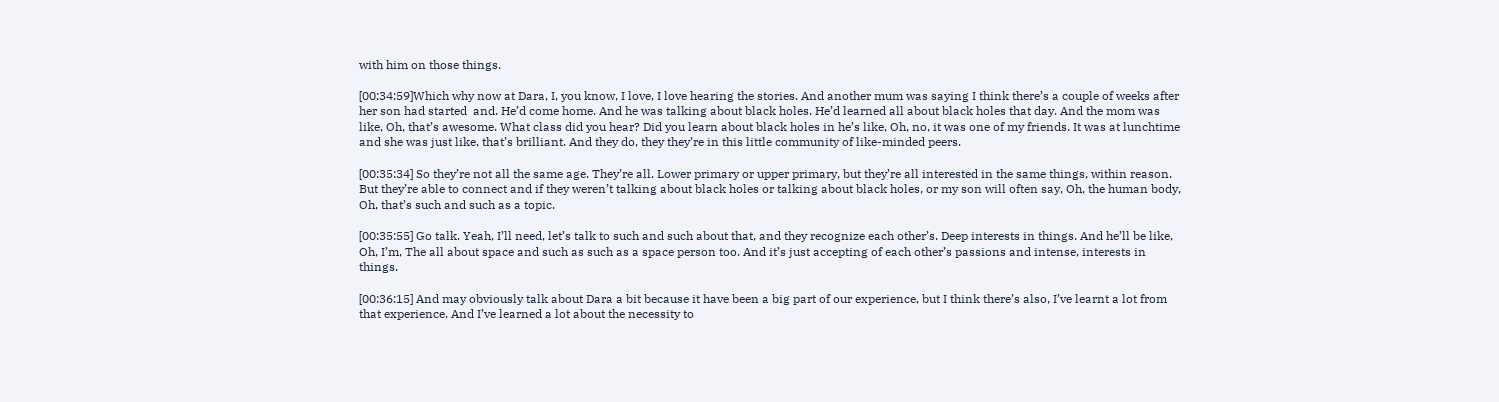with him on those things.

[00:34:59]Which why now at Dara, I, you know, I love, I love hearing the stories. And another mum was saying I think there’s a couple of weeks after her son had started  and. He’d come home. And he was talking about black holes. He’d learned all about black holes that day. And the mom was like, Oh, that’s awesome. What class did you hear? Did you learn about black holes in he’s like, Oh, no, it was one of my friends. It was at lunchtime and she was just like, that’s brilliant. And they do, they they’re in this little community of like-minded peers.

[00:35:34] So they’re not all the same age. They’re all. Lower primary or upper primary, but they’re all interested in the same things, within reason. But they’re able to connect and if they weren’t talking about black holes or talking about black holes, or my son will often say, Oh, the human body, Oh, that’s such and such as a topic.

[00:35:55] Go talk. Yeah, I’ll need, let’s talk to such and such about that, and they recognize each other’s. Deep interests in things. And he’ll be like, Oh, I’m, The all about space and such as such as a space person too. And it’s just accepting of each other’s passions and intense, interests in things.

[00:36:15] And may obviously talk about Dara a bit because it have been a big part of our experience, but I think there’s also, I’ve learnt a lot from that experience. And I’ve learned a lot about the necessity to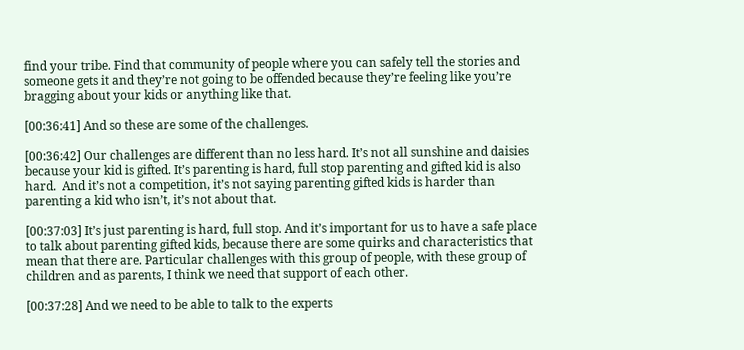find your tribe. Find that community of people where you can safely tell the stories and someone gets it and they’re not going to be offended because they’re feeling like you’re bragging about your kids or anything like that.

[00:36:41] And so these are some of the challenges.

[00:36:42] Our challenges are different than no less hard. It’s not all sunshine and daisies because your kid is gifted. It’s parenting is hard, full stop parenting and gifted kid is also hard.  And it’s not a competition, it’s not saying parenting gifted kids is harder than parenting a kid who isn’t, it’s not about that.

[00:37:03] It’s just parenting is hard, full stop. And it’s important for us to have a safe place to talk about parenting gifted kids, because there are some quirks and characteristics that mean that there are. Particular challenges with this group of people, with these group of children and as parents, I think we need that support of each other.

[00:37:28] And we need to be able to talk to the experts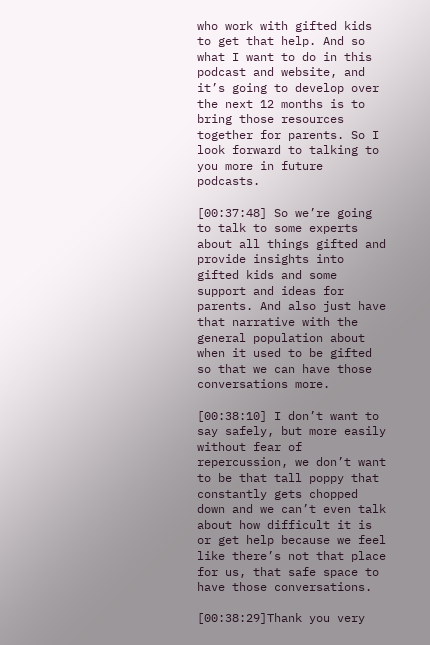who work with gifted kids to get that help. And so what I want to do in this podcast and website, and it’s going to develop over the next 12 months is to bring those resources together for parents. So I look forward to talking to you more in future podcasts.

[00:37:48] So we’re going to talk to some experts about all things gifted and provide insights into gifted kids and some support and ideas for parents. And also just have that narrative with the general population about when it used to be gifted so that we can have those conversations more.

[00:38:10] I don’t want to say safely, but more easily without fear of repercussion, we don’t want to be that tall poppy that constantly gets chopped down and we can’t even talk about how difficult it is or get help because we feel like there’s not that place for us, that safe space to have those conversations.

[00:38:29]Thank you very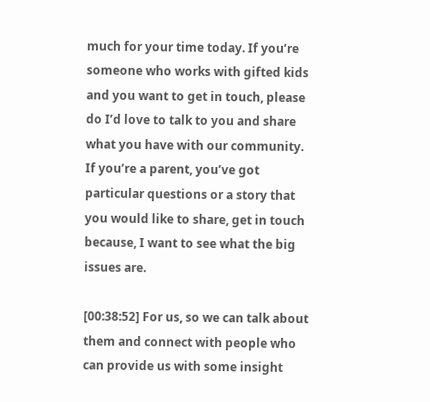much for your time today. If you’re someone who works with gifted kids and you want to get in touch, please do I’d love to talk to you and share what you have with our community. If you’re a parent, you’ve got particular questions or a story that you would like to share, get in touch because, I want to see what the big issues are.

[00:38:52] For us, so we can talk about them and connect with people who can provide us with some insight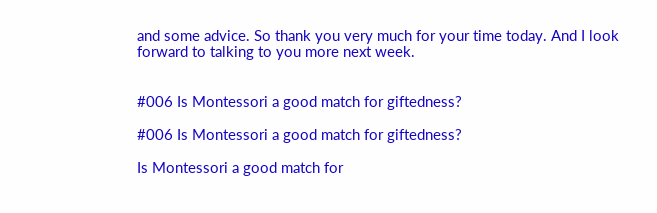and some advice. So thank you very much for your time today. And I look forward to talking to you more next week.


#006 Is Montessori a good match for giftedness?

#006 Is Montessori a good match for giftedness?

Is Montessori a good match for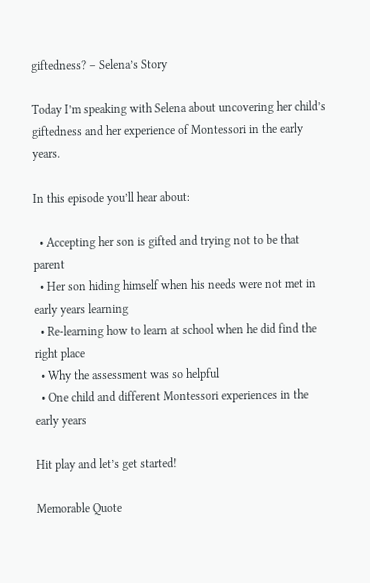giftedness? – Selena’s Story

Today I’m speaking with Selena about uncovering her child’s giftedness and her experience of Montessori in the early years.

In this episode you’ll hear about:

  • Accepting her son is gifted and trying not to be that parent
  • Her son hiding himself when his needs were not met in early years learning
  • Re-learning how to learn at school when he did find the right place
  • Why the assessment was so helpful
  • One child and different Montessori experiences in the early years

Hit play and let’s get started!

Memorable Quote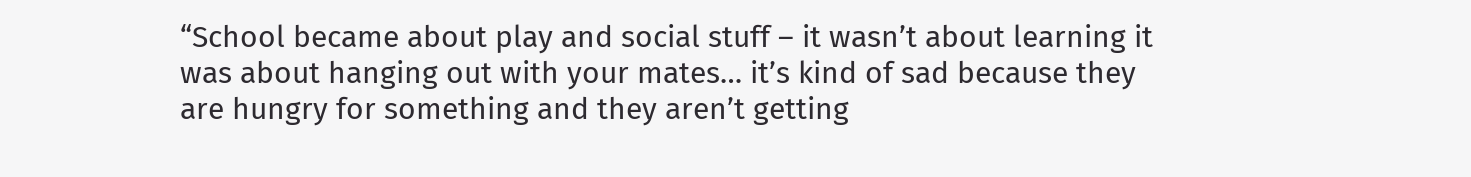“School became about play and social stuff – it wasn’t about learning it was about hanging out with your mates… it’s kind of sad because they are hungry for something and they aren’t getting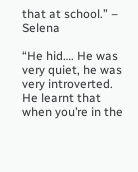that at school.” – Selena

“He hid…. He was very quiet, he was very introverted. He learnt that when you’re in the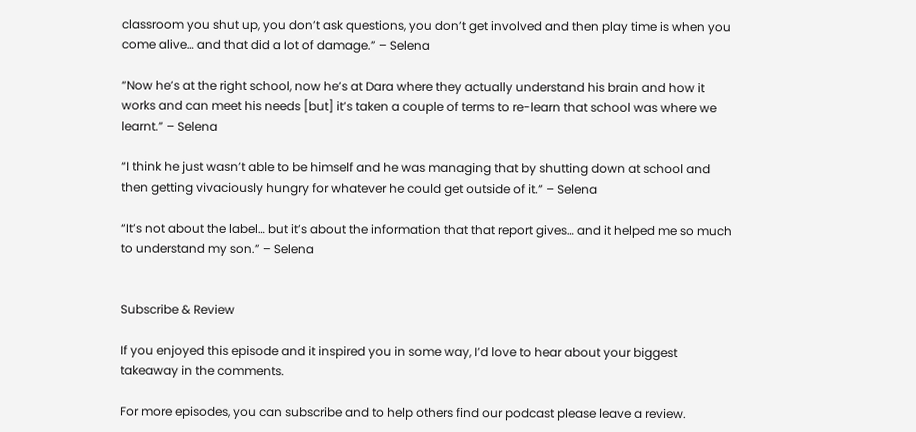classroom you shut up, you don’t ask questions, you don’t get involved and then play time is when you come alive… and that did a lot of damage.” – Selena

“Now he’s at the right school, now he’s at Dara where they actually understand his brain and how it works and can meet his needs [but] it’s taken a couple of terms to re-learn that school was where we learnt.” – Selena

“I think he just wasn’t able to be himself and he was managing that by shutting down at school and then getting vivaciously hungry for whatever he could get outside of it.” – Selena

“It’s not about the label… but it’s about the information that that report gives… and it helped me so much to understand my son.” – Selena


Subscribe & Review

If you enjoyed this episode and it inspired you in some way, I’d love to hear about your biggest takeaway in the comments.

For more episodes, you can subscribe and to help others find our podcast please leave a review.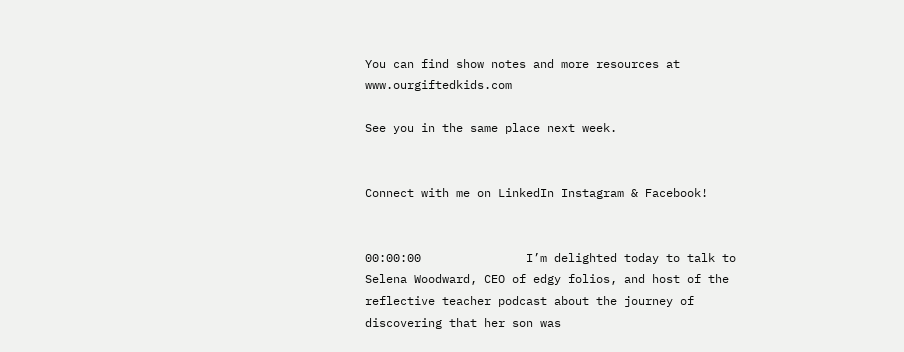You can find show notes and more resources at www.ourgiftedkids.com

See you in the same place next week.


Connect with me on LinkedIn Instagram & Facebook!


00:00:00               I’m delighted today to talk to Selena Woodward, CEO of edgy folios, and host of the reflective teacher podcast about the journey of discovering that her son was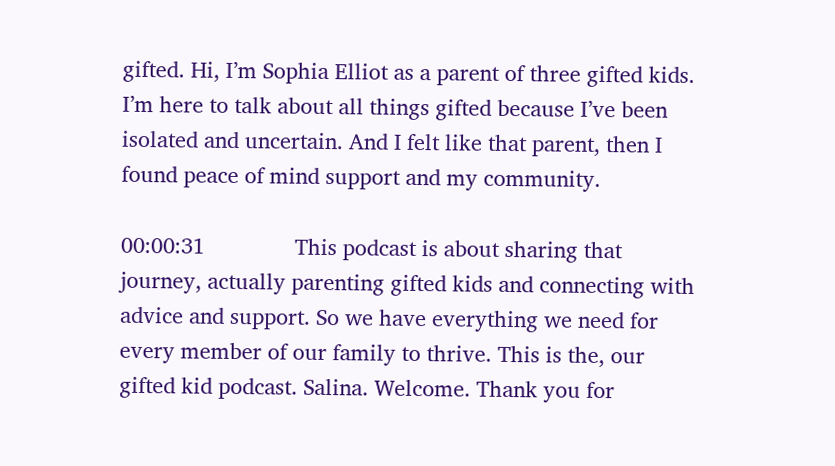gifted. Hi, I’m Sophia Elliot as a parent of three gifted kids. I’m here to talk about all things gifted because I’ve been isolated and uncertain. And I felt like that parent, then I found peace of mind support and my community.

00:00:31               This podcast is about sharing that journey, actually parenting gifted kids and connecting with advice and support. So we have everything we need for every member of our family to thrive. This is the, our gifted kid podcast. Salina. Welcome. Thank you for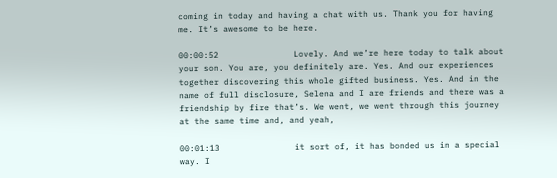coming in today and having a chat with us. Thank you for having me. It’s awesome to be here.

00:00:52               Lovely. And we’re here today to talk about your son. You are, you definitely are. Yes. And our experiences together discovering this whole gifted business. Yes. And in the name of full disclosure, Selena and I are friends and there was a friendship by fire that’s. We went, we went through this journey at the same time and, and yeah,

00:01:13               it sort of, it has bonded us in a special way. I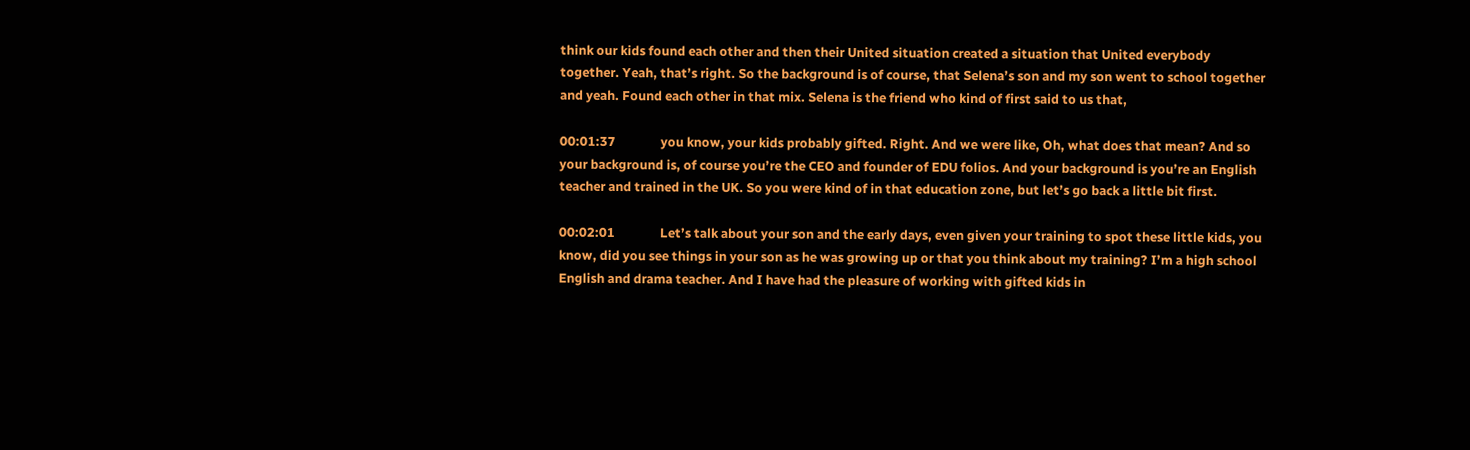think our kids found each other and then their United situation created a situation that United everybody together. Yeah, that’s right. So the background is of course, that Selena’s son and my son went to school together and yeah. Found each other in that mix. Selena is the friend who kind of first said to us that,

00:01:37               you know, your kids probably gifted. Right. And we were like, Oh, what does that mean? And so your background is, of course you’re the CEO and founder of EDU folios. And your background is you’re an English teacher and trained in the UK. So you were kind of in that education zone, but let’s go back a little bit first.

00:02:01               Let’s talk about your son and the early days, even given your training to spot these little kids, you know, did you see things in your son as he was growing up or that you think about my training? I’m a high school English and drama teacher. And I have had the pleasure of working with gifted kids in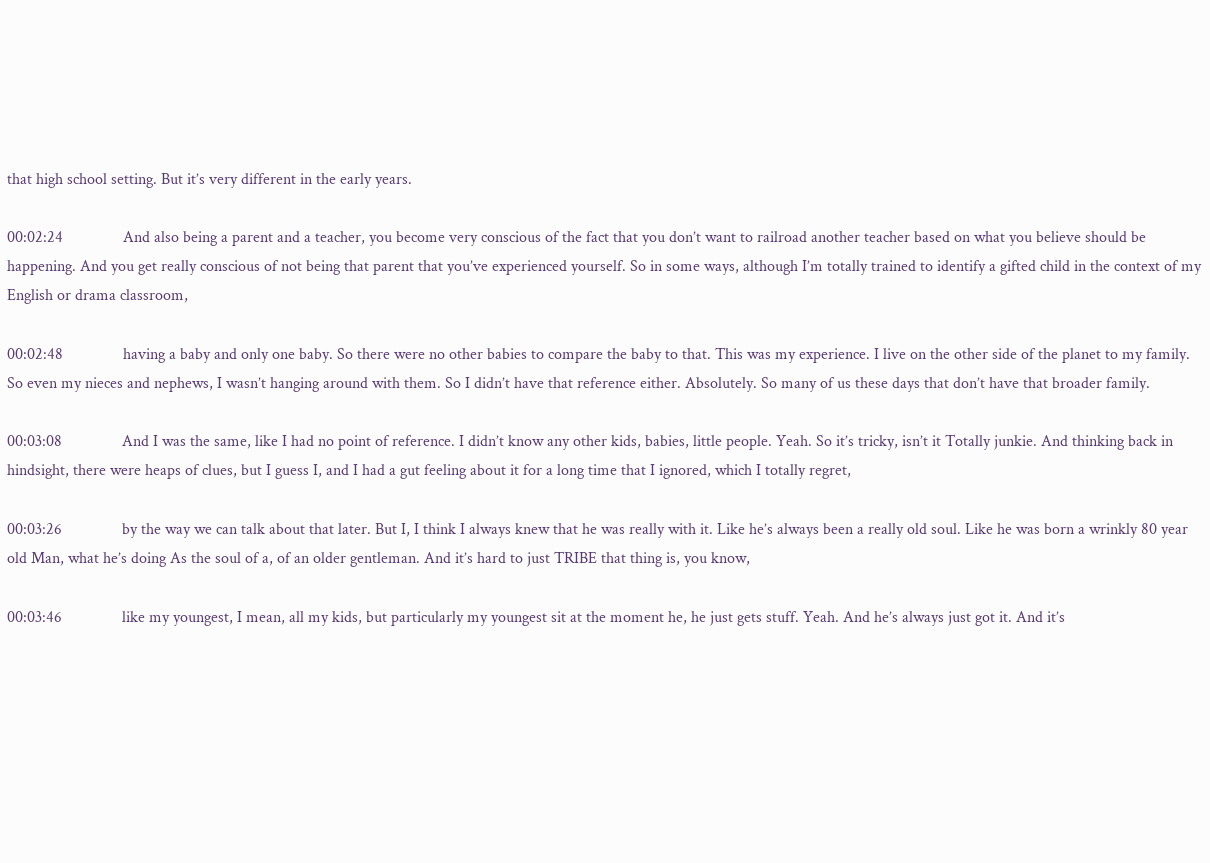that high school setting. But it’s very different in the early years.

00:02:24               And also being a parent and a teacher, you become very conscious of the fact that you don’t want to railroad another teacher based on what you believe should be happening. And you get really conscious of not being that parent that you’ve experienced yourself. So in some ways, although I’m totally trained to identify a gifted child in the context of my English or drama classroom,

00:02:48               having a baby and only one baby. So there were no other babies to compare the baby to that. This was my experience. I live on the other side of the planet to my family. So even my nieces and nephews, I wasn’t hanging around with them. So I didn’t have that reference either. Absolutely. So many of us these days that don’t have that broader family.

00:03:08               And I was the same, like I had no point of reference. I didn’t know any other kids, babies, little people. Yeah. So it’s tricky, isn’t it Totally junkie. And thinking back in hindsight, there were heaps of clues, but I guess I, and I had a gut feeling about it for a long time that I ignored, which I totally regret,

00:03:26               by the way we can talk about that later. But I, I think I always knew that he was really with it. Like he’s always been a really old soul. Like he was born a wrinkly 80 year old Man, what he’s doing As the soul of a, of an older gentleman. And it’s hard to just TRIBE that thing is, you know,

00:03:46               like my youngest, I mean, all my kids, but particularly my youngest sit at the moment he, he just gets stuff. Yeah. And he’s always just got it. And it’s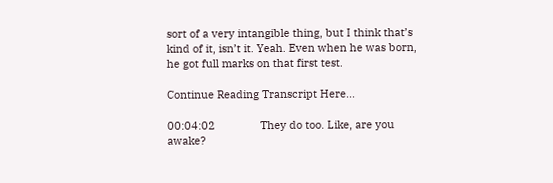sort of a very intangible thing, but I think that’s kind of it, isn’t it. Yeah. Even when he was born, he got full marks on that first test.

Continue Reading Transcript Here...

00:04:02               They do too. Like, are you awake?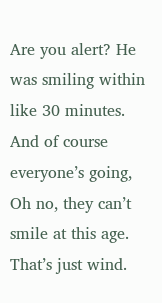Are you alert? He was smiling within like 30 minutes. And of course everyone’s going, Oh no, they can’t smile at this age. That’s just wind.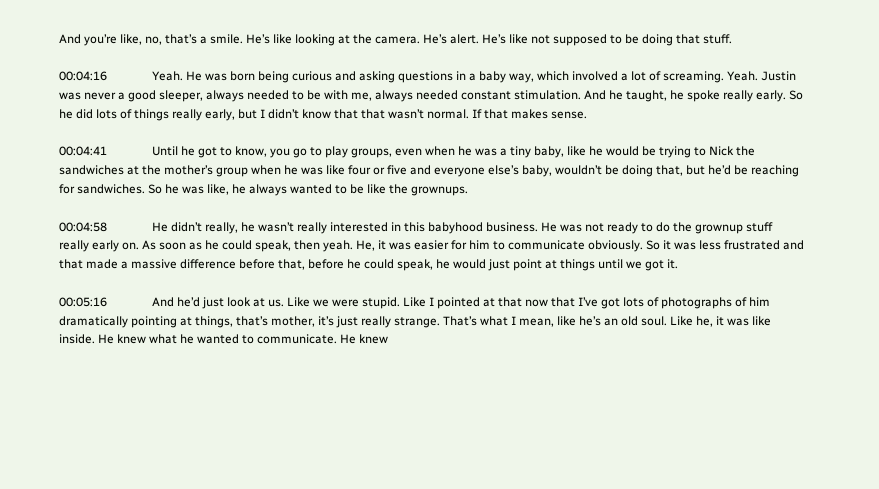And you’re like, no, that’s a smile. He’s like looking at the camera. He’s alert. He’s like not supposed to be doing that stuff.

00:04:16               Yeah. He was born being curious and asking questions in a baby way, which involved a lot of screaming. Yeah. Justin was never a good sleeper, always needed to be with me, always needed constant stimulation. And he taught, he spoke really early. So he did lots of things really early, but I didn’t know that that wasn’t normal. If that makes sense.

00:04:41               Until he got to know, you go to play groups, even when he was a tiny baby, like he would be trying to Nick the sandwiches at the mother’s group when he was like four or five and everyone else’s baby, wouldn’t be doing that, but he’d be reaching for sandwiches. So he was like, he always wanted to be like the grownups.

00:04:58               He didn’t really, he wasn’t really interested in this babyhood business. He was not ready to do the grownup stuff really early on. As soon as he could speak, then yeah. He, it was easier for him to communicate obviously. So it was less frustrated and that made a massive difference before that, before he could speak, he would just point at things until we got it.

00:05:16               And he’d just look at us. Like we were stupid. Like I pointed at that now that I’ve got lots of photographs of him dramatically pointing at things, that’s mother, it’s just really strange. That’s what I mean, like he’s an old soul. Like he, it was like inside. He knew what he wanted to communicate. He knew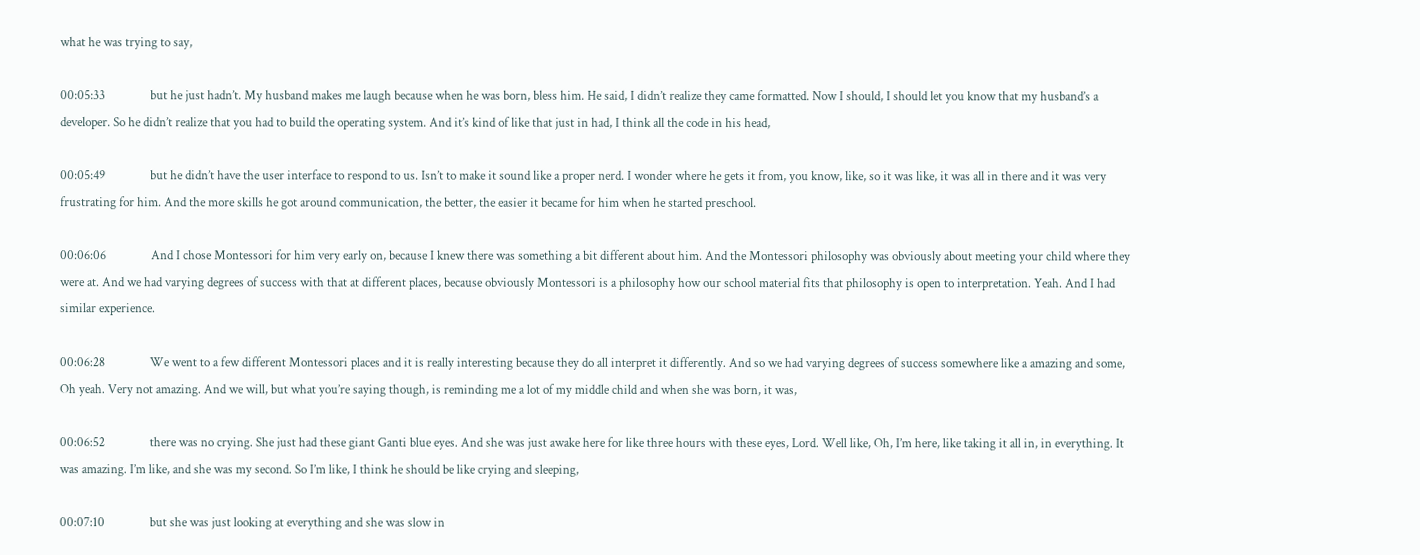what he was trying to say,

00:05:33               but he just hadn’t. My husband makes me laugh because when he was born, bless him. He said, I didn’t realize they came formatted. Now I should, I should let you know that my husband’s a developer. So he didn’t realize that you had to build the operating system. And it’s kind of like that just in had, I think all the code in his head,

00:05:49               but he didn’t have the user interface to respond to us. Isn’t to make it sound like a proper nerd. I wonder where he gets it from, you know, like, so it was like, it was all in there and it was very frustrating for him. And the more skills he got around communication, the better, the easier it became for him when he started preschool.

00:06:06               And I chose Montessori for him very early on, because I knew there was something a bit different about him. And the Montessori philosophy was obviously about meeting your child where they were at. And we had varying degrees of success with that at different places, because obviously Montessori is a philosophy how our school material fits that philosophy is open to interpretation. Yeah. And I had similar experience.

00:06:28               We went to a few different Montessori places and it is really interesting because they do all interpret it differently. And so we had varying degrees of success somewhere like a amazing and some, Oh yeah. Very not amazing. And we will, but what you’re saying though, is reminding me a lot of my middle child and when she was born, it was,

00:06:52               there was no crying. She just had these giant Ganti blue eyes. And she was just awake here for like three hours with these eyes, Lord. Well like, Oh, I’m here, like taking it all in, in everything. It was amazing. I’m like, and she was my second. So I’m like, I think he should be like crying and sleeping,

00:07:10               but she was just looking at everything and she was slow in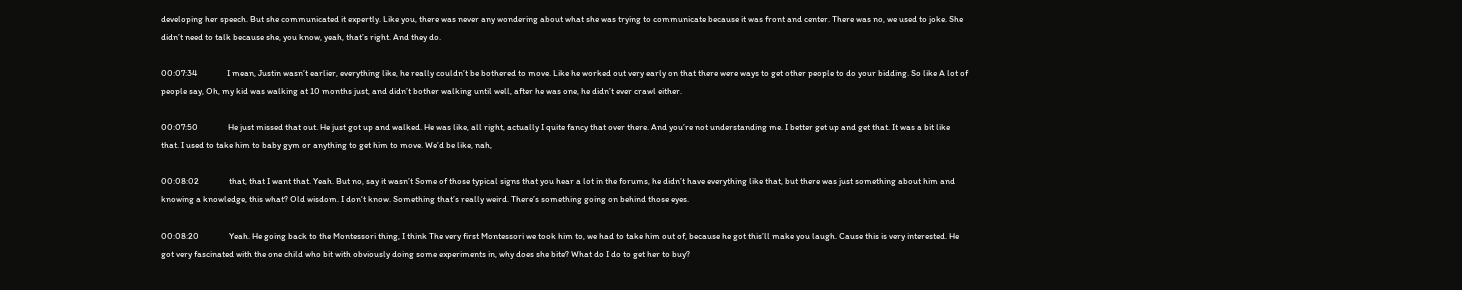developing her speech. But she communicated it expertly. Like you, there was never any wondering about what she was trying to communicate because it was front and center. There was no, we used to joke. She didn’t need to talk because she, you know, yeah, that’s right. And they do.

00:07:34               I mean, Justin wasn’t earlier, everything like, he really couldn’t be bothered to move. Like he worked out very early on that there were ways to get other people to do your bidding. So like A lot of people say, Oh, my kid was walking at 10 months just, and didn’t bother walking until well, after he was one, he didn’t ever crawl either.

00:07:50               He just missed that out. He just got up and walked. He was like, all right, actually I quite fancy that over there. And you’re not understanding me. I better get up and get that. It was a bit like that. I used to take him to baby gym or anything to get him to move. We’d be like, nah,

00:08:02               that, that I want that. Yeah. But no, say it wasn’t Some of those typical signs that you hear a lot in the forums, he didn’t have everything like that, but there was just something about him and knowing a knowledge, this what? Old wisdom. I don’t know. Something that’s really weird. There’s something going on behind those eyes.

00:08:20               Yeah. He going back to the Montessori thing, I think The very first Montessori we took him to, we had to take him out of, because he got this’ll make you laugh. Cause this is very interested. He got very fascinated with the one child who bit with obviously doing some experiments in, why does she bite? What do I do to get her to buy?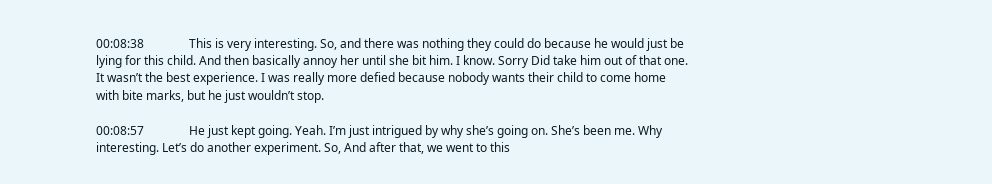00:08:38               This is very interesting. So, and there was nothing they could do because he would just be lying for this child. And then basically annoy her until she bit him. I know. Sorry Did take him out of that one. It wasn’t the best experience. I was really more defied because nobody wants their child to come home with bite marks, but he just wouldn’t stop.

00:08:57               He just kept going. Yeah. I’m just intrigued by why she’s going on. She’s been me. Why interesting. Let’s do another experiment. So, And after that, we went to this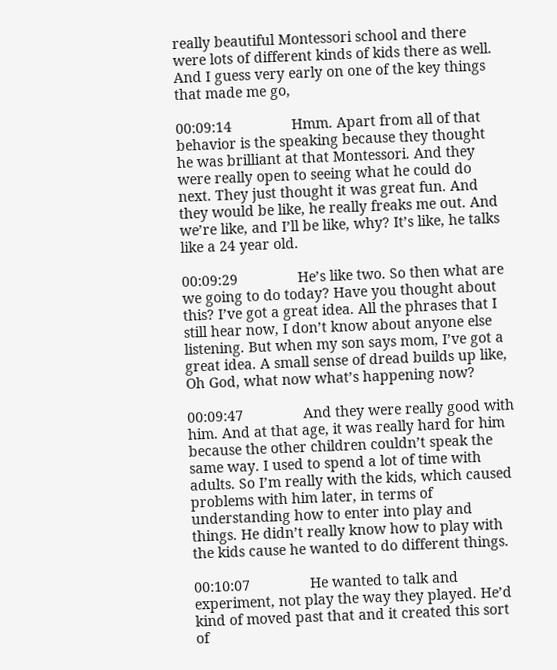really beautiful Montessori school and there were lots of different kinds of kids there as well. And I guess very early on one of the key things that made me go,

00:09:14               Hmm. Apart from all of that behavior is the speaking because they thought he was brilliant at that Montessori. And they were really open to seeing what he could do next. They just thought it was great fun. And they would be like, he really freaks me out. And we’re like, and I’ll be like, why? It’s like, he talks like a 24 year old.

00:09:29               He’s like two. So then what are we going to do today? Have you thought about this? I’ve got a great idea. All the phrases that I still hear now, I don’t know about anyone else listening. But when my son says mom, I’ve got a great idea. A small sense of dread builds up like, Oh God, what now what’s happening now?

00:09:47               And they were really good with him. And at that age, it was really hard for him because the other children couldn’t speak the same way. I used to spend a lot of time with adults. So I’m really with the kids, which caused problems with him later, in terms of understanding how to enter into play and things. He didn’t really know how to play with the kids cause he wanted to do different things.

00:10:07               He wanted to talk and experiment, not play the way they played. He’d kind of moved past that and it created this sort of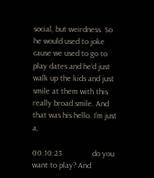social, but weirdness. So he would used to joke cause we used to go to play dates and he’d just walk up the kids and just smile at them with this really broad smile. And that was his hello. I’m just a,

00:10:23               do you want to play? And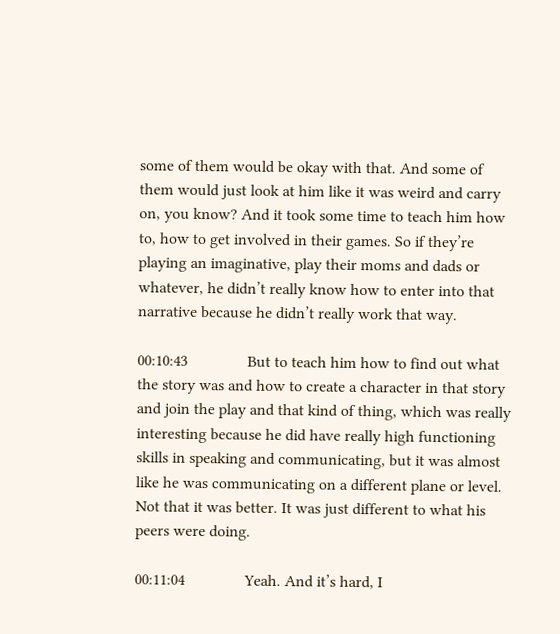some of them would be okay with that. And some of them would just look at him like it was weird and carry on, you know? And it took some time to teach him how to, how to get involved in their games. So if they’re playing an imaginative, play their moms and dads or whatever, he didn’t really know how to enter into that narrative because he didn’t really work that way.

00:10:43               But to teach him how to find out what the story was and how to create a character in that story and join the play and that kind of thing, which was really interesting because he did have really high functioning skills in speaking and communicating, but it was almost like he was communicating on a different plane or level. Not that it was better. It was just different to what his peers were doing.

00:11:04               Yeah. And it’s hard, I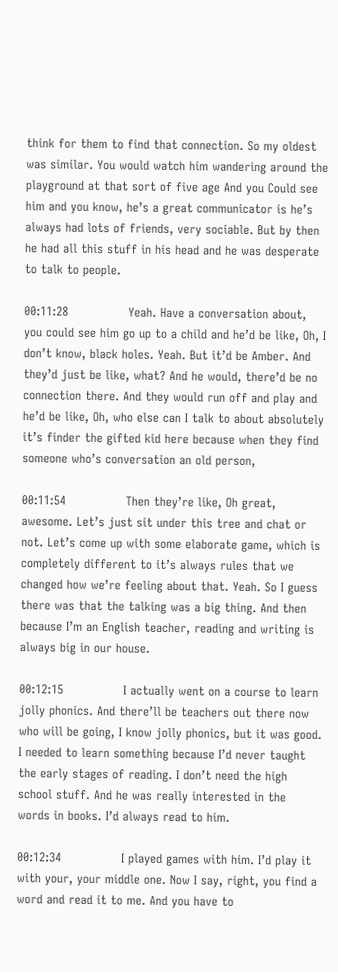think for them to find that connection. So my oldest was similar. You would watch him wandering around the playground at that sort of five age And you Could see him and you know, he’s a great communicator is he’s always had lots of friends, very sociable. But by then he had all this stuff in his head and he was desperate to talk to people.

00:11:28               Yeah. Have a conversation about, you could see him go up to a child and he’d be like, Oh, I don’t know, black holes. Yeah. But it’d be Amber. And they’d just be like, what? And he would, there’d be no connection there. And they would run off and play and he’d be like, Oh, who else can I talk to about absolutely it’s finder the gifted kid here because when they find someone who’s conversation an old person,

00:11:54               Then they’re like, Oh great, awesome. Let’s just sit under this tree and chat or not. Let’s come up with some elaborate game, which is completely different to it’s always rules that we changed how we’re feeling about that. Yeah. So I guess there was that the talking was a big thing. And then because I’m an English teacher, reading and writing is always big in our house.

00:12:15               I actually went on a course to learn jolly phonics. And there’ll be teachers out there now who will be going, I know jolly phonics, but it was good. I needed to learn something because I’d never taught the early stages of reading. I don’t need the high school stuff. And he was really interested in the words in books. I’d always read to him.

00:12:34               I played games with him. I’d play it with your, your middle one. Now I say, right, you find a word and read it to me. And you have to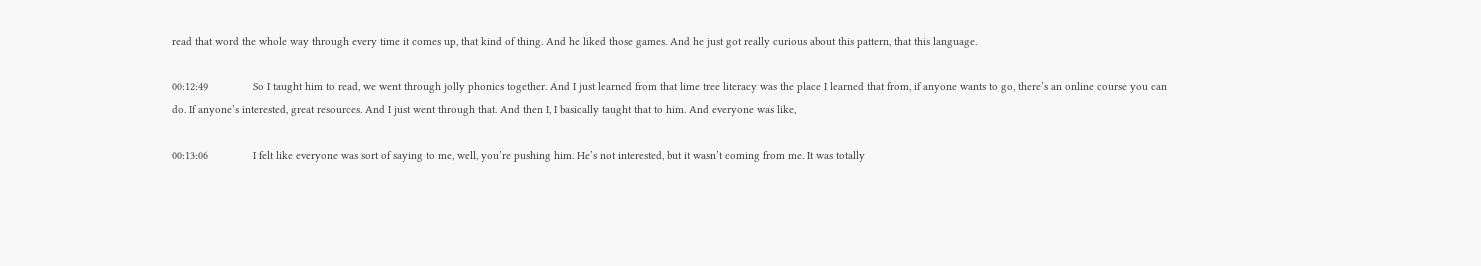read that word the whole way through every time it comes up, that kind of thing. And he liked those games. And he just got really curious about this pattern, that this language.

00:12:49               So I taught him to read, we went through jolly phonics together. And I just learned from that lime tree literacy was the place I learned that from, if anyone wants to go, there’s an online course you can do. If anyone’s interested, great resources. And I just went through that. And then I, I basically taught that to him. And everyone was like,

00:13:06               I felt like everyone was sort of saying to me, well, you’re pushing him. He’s not interested, but it wasn’t coming from me. It was totally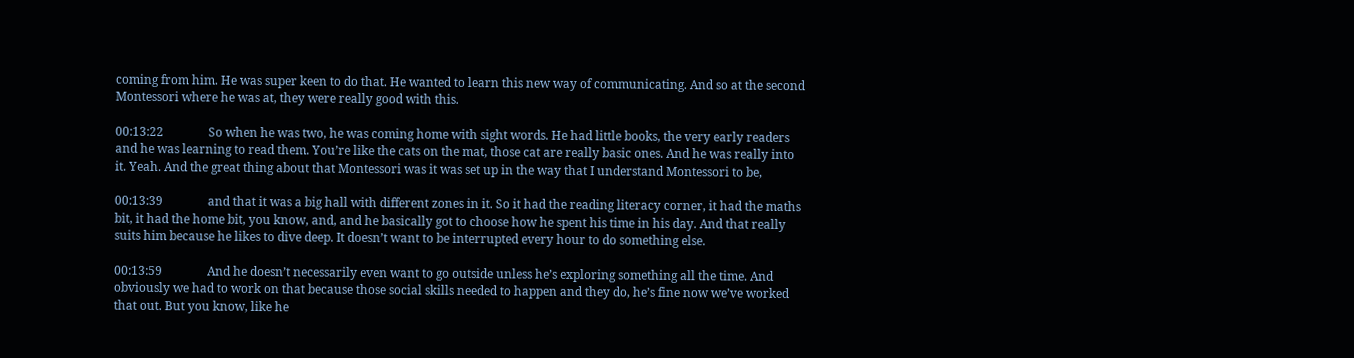coming from him. He was super keen to do that. He wanted to learn this new way of communicating. And so at the second Montessori where he was at, they were really good with this.

00:13:22               So when he was two, he was coming home with sight words. He had little books, the very early readers and he was learning to read them. You’re like the cats on the mat, those cat are really basic ones. And he was really into it. Yeah. And the great thing about that Montessori was it was set up in the way that I understand Montessori to be,

00:13:39               and that it was a big hall with different zones in it. So it had the reading literacy corner, it had the maths bit, it had the home bit, you know, and, and he basically got to choose how he spent his time in his day. And that really suits him because he likes to dive deep. It doesn’t want to be interrupted every hour to do something else.

00:13:59               And he doesn’t necessarily even want to go outside unless he’s exploring something all the time. And obviously we had to work on that because those social skills needed to happen and they do, he’s fine now we’ve worked that out. But you know, like he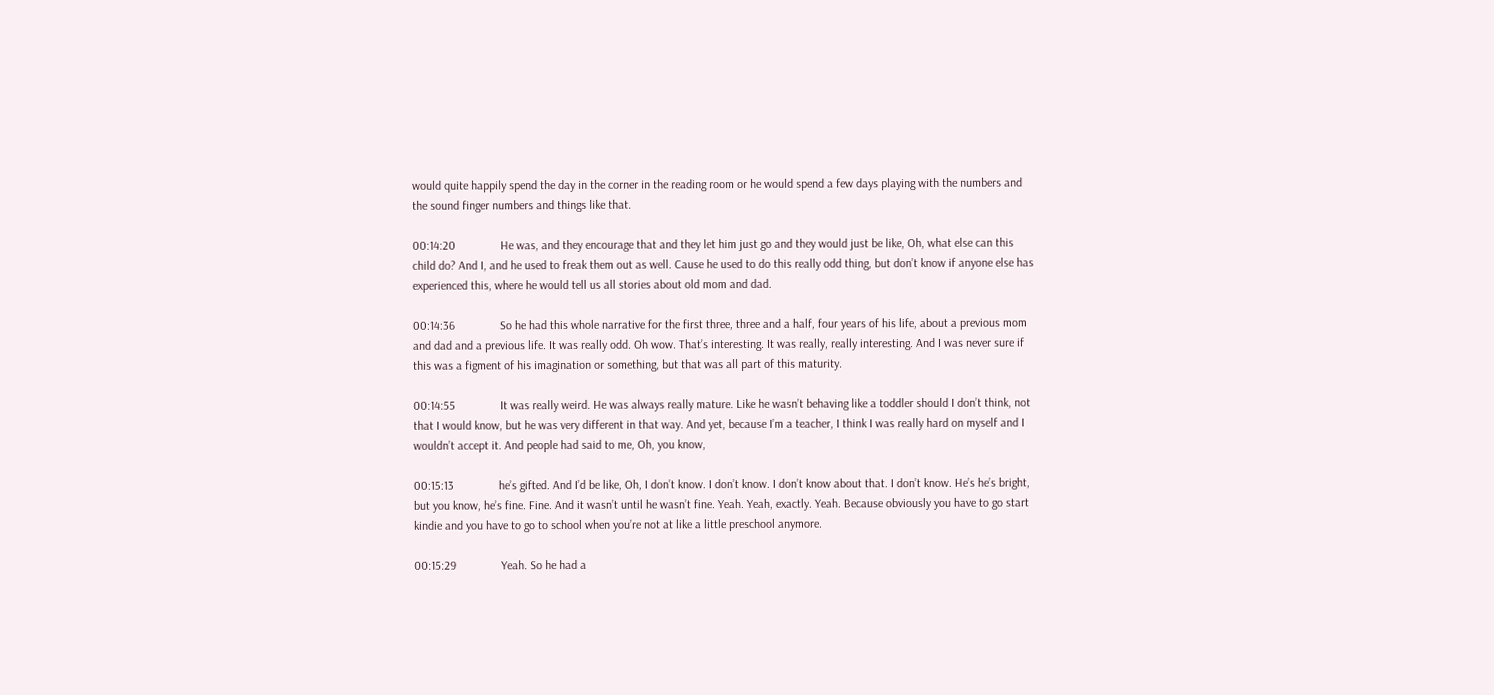would quite happily spend the day in the corner in the reading room or he would spend a few days playing with the numbers and the sound finger numbers and things like that.

00:14:20               He was, and they encourage that and they let him just go and they would just be like, Oh, what else can this child do? And I, and he used to freak them out as well. Cause he used to do this really odd thing, but don’t know if anyone else has experienced this, where he would tell us all stories about old mom and dad.

00:14:36               So he had this whole narrative for the first three, three and a half, four years of his life, about a previous mom and dad and a previous life. It was really odd. Oh wow. That’s interesting. It was really, really interesting. And I was never sure if this was a figment of his imagination or something, but that was all part of this maturity.

00:14:55               It was really weird. He was always really mature. Like he wasn’t behaving like a toddler should I don’t think, not that I would know, but he was very different in that way. And yet, because I’m a teacher, I think I was really hard on myself and I wouldn’t accept it. And people had said to me, Oh, you know,

00:15:13               he’s gifted. And I’d be like, Oh, I don’t know. I don’t know. I don’t know about that. I don’t know. He’s he’s bright, but you know, he’s fine. Fine. And it wasn’t until he wasn’t fine. Yeah. Yeah, exactly. Yeah. Because obviously you have to go start kindie and you have to go to school when you’re not at like a little preschool anymore.

00:15:29               Yeah. So he had a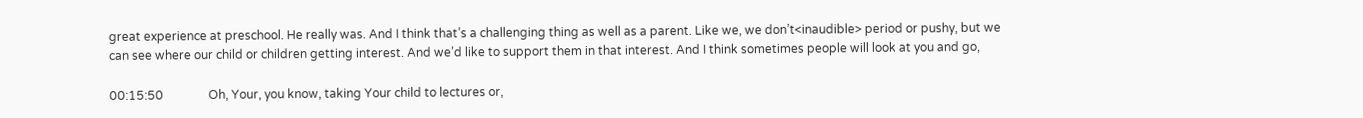great experience at preschool. He really was. And I think that’s a challenging thing as well as a parent. Like we, we don’t<inaudible> period or pushy, but we can see where our child or children getting interest. And we’d like to support them in that interest. And I think sometimes people will look at you and go,

00:15:50               Oh, Your, you know, taking Your child to lectures or,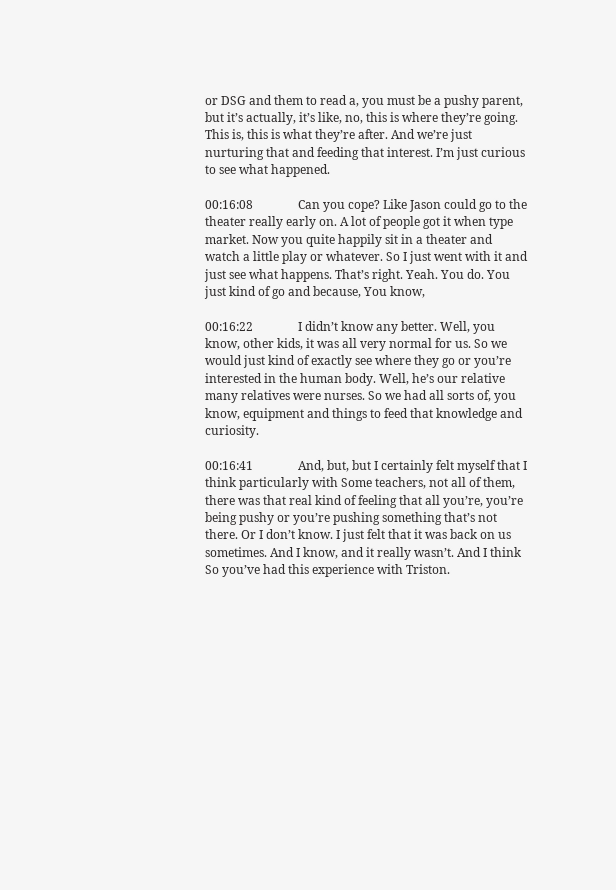or DSG and them to read a, you must be a pushy parent, but it’s actually, it’s like, no, this is where they’re going. This is, this is what they’re after. And we’re just nurturing that and feeding that interest. I’m just curious to see what happened.

00:16:08               Can you cope? Like Jason could go to the theater really early on. A lot of people got it when type market. Now you quite happily sit in a theater and watch a little play or whatever. So I just went with it and just see what happens. That’s right. Yeah. You do. You just kind of go and because, You know,

00:16:22               I didn’t know any better. Well, you know, other kids, it was all very normal for us. So we would just kind of exactly see where they go or you’re interested in the human body. Well, he’s our relative many relatives were nurses. So we had all sorts of, you know, equipment and things to feed that knowledge and curiosity.

00:16:41               And, but, but I certainly felt myself that I think particularly with Some teachers, not all of them, there was that real kind of feeling that all you’re, you’re being pushy or you’re pushing something that’s not there. Or I don’t know. I just felt that it was back on us sometimes. And I know, and it really wasn’t. And I think So you’ve had this experience with Triston.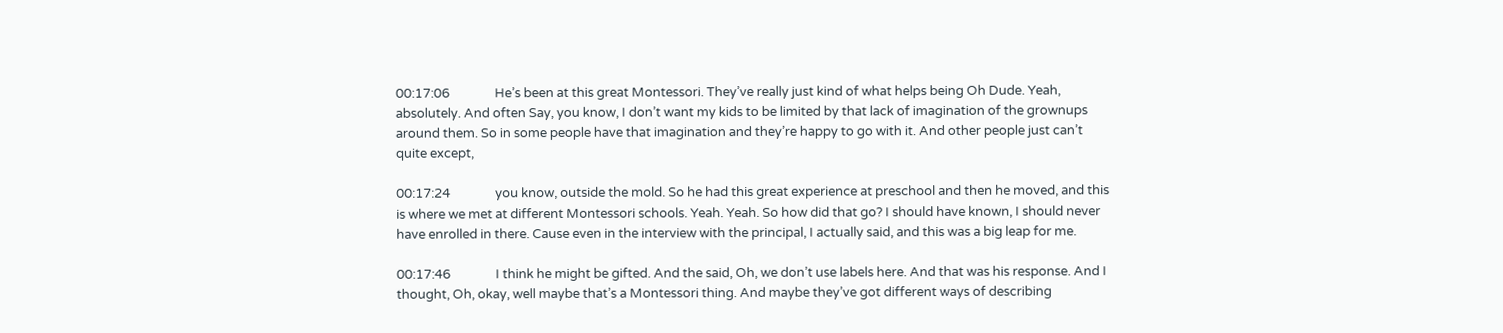00:17:06               He’s been at this great Montessori. They’ve really just kind of what helps being Oh Dude. Yeah, absolutely. And often Say, you know, I don’t want my kids to be limited by that lack of imagination of the grownups around them. So in some people have that imagination and they’re happy to go with it. And other people just can’t quite except,

00:17:24               you know, outside the mold. So he had this great experience at preschool and then he moved, and this is where we met at different Montessori schools. Yeah. Yeah. So how did that go? I should have known, I should never have enrolled in there. Cause even in the interview with the principal, I actually said, and this was a big leap for me.

00:17:46               I think he might be gifted. And the said, Oh, we don’t use labels here. And that was his response. And I thought, Oh, okay, well maybe that’s a Montessori thing. And maybe they’ve got different ways of describing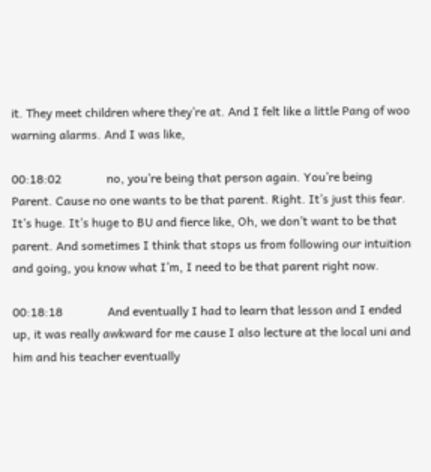it. They meet children where they’re at. And I felt like a little Pang of woo warning alarms. And I was like,

00:18:02               no, you’re being that person again. You’re being Parent. Cause no one wants to be that parent. Right. It’s just this fear. It’s huge. It’s huge to BU and fierce like, Oh, we don’t want to be that parent. And sometimes I think that stops us from following our intuition and going, you know what I’m, I need to be that parent right now.

00:18:18               And eventually I had to learn that lesson and I ended up, it was really awkward for me cause I also lecture at the local uni and him and his teacher eventually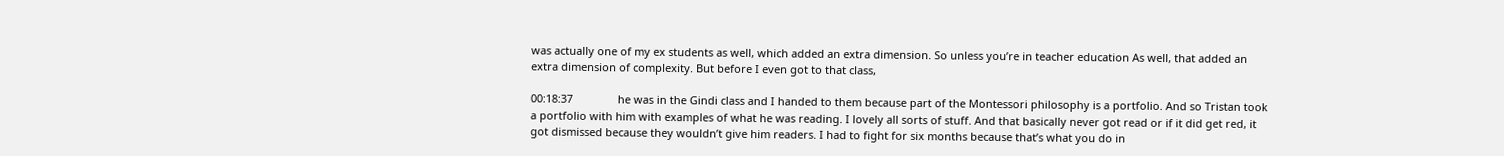was actually one of my ex students as well, which added an extra dimension. So unless you’re in teacher education As well, that added an extra dimension of complexity. But before I even got to that class,

00:18:37               he was in the Gindi class and I handed to them because part of the Montessori philosophy is a portfolio. And so Tristan took a portfolio with him with examples of what he was reading. I lovely all sorts of stuff. And that basically never got read or if it did get red, it got dismissed because they wouldn’t give him readers. I had to fight for six months because that’s what you do in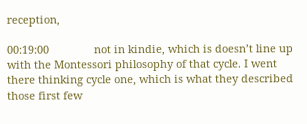reception,

00:19:00               not in kindie, which is doesn’t line up with the Montessori philosophy of that cycle. I went there thinking cycle one, which is what they described those first few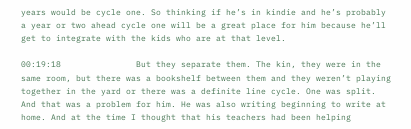years would be cycle one. So thinking if he’s in kindie and he’s probably a year or two ahead cycle one will be a great place for him because he’ll get to integrate with the kids who are at that level.

00:19:18               But they separate them. The kin, they were in the same room, but there was a bookshelf between them and they weren’t playing together in the yard or there was a definite line cycle. One was split. And that was a problem for him. He was also writing beginning to write at home. And at the time I thought that his teachers had been helping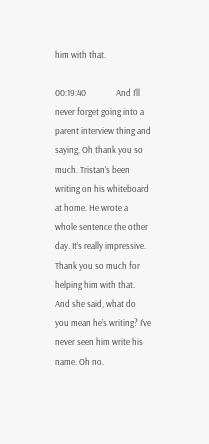him with that.

00:19:40               And I’ll never forget going into a parent interview thing and saying, Oh thank you so much. Tristan’s been writing on his whiteboard at home. He wrote a whole sentence the other day. It’s really impressive. Thank you so much for helping him with that. And she said, what do you mean he’s writing? I’ve never seen him write his name. Oh no.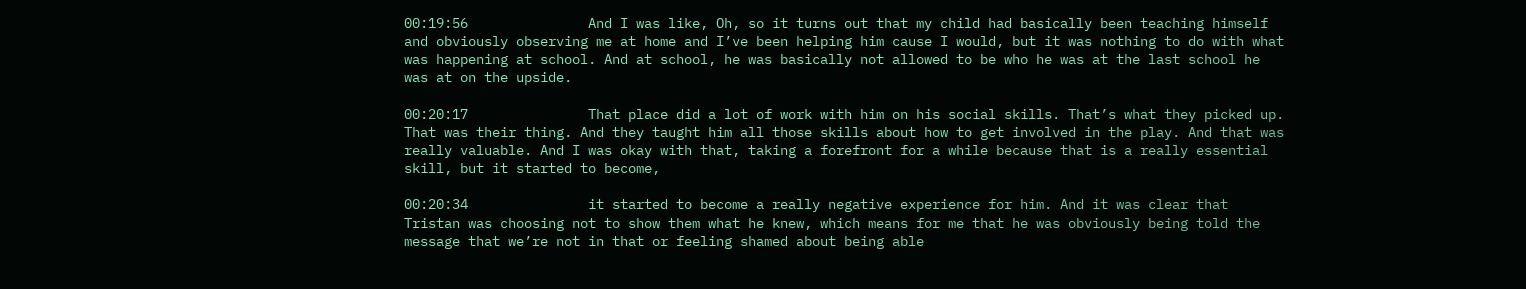00:19:56               And I was like, Oh, so it turns out that my child had basically been teaching himself and obviously observing me at home and I’ve been helping him cause I would, but it was nothing to do with what was happening at school. And at school, he was basically not allowed to be who he was at the last school he was at on the upside.

00:20:17               That place did a lot of work with him on his social skills. That’s what they picked up. That was their thing. And they taught him all those skills about how to get involved in the play. And that was really valuable. And I was okay with that, taking a forefront for a while because that is a really essential skill, but it started to become,

00:20:34               it started to become a really negative experience for him. And it was clear that Tristan was choosing not to show them what he knew, which means for me that he was obviously being told the message that we’re not in that or feeling shamed about being able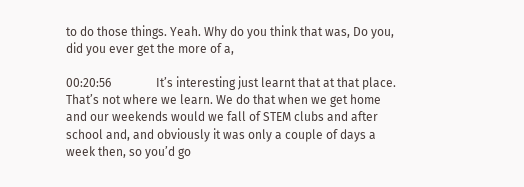to do those things. Yeah. Why do you think that was, Do you, did you ever get the more of a,

00:20:56               It’s interesting just learnt that at that place. That’s not where we learn. We do that when we get home and our weekends would we fall of STEM clubs and after school and, and obviously it was only a couple of days a week then, so you’d go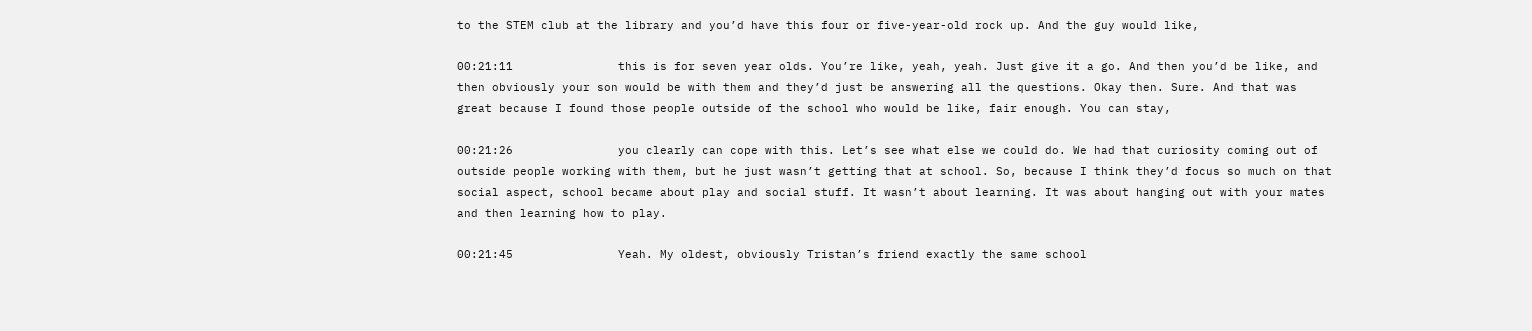to the STEM club at the library and you’d have this four or five-year-old rock up. And the guy would like,

00:21:11               this is for seven year olds. You’re like, yeah, yeah. Just give it a go. And then you’d be like, and then obviously your son would be with them and they’d just be answering all the questions. Okay then. Sure. And that was great because I found those people outside of the school who would be like, fair enough. You can stay,

00:21:26               you clearly can cope with this. Let’s see what else we could do. We had that curiosity coming out of outside people working with them, but he just wasn’t getting that at school. So, because I think they’d focus so much on that social aspect, school became about play and social stuff. It wasn’t about learning. It was about hanging out with your mates and then learning how to play.

00:21:45               Yeah. My oldest, obviously Tristan’s friend exactly the same school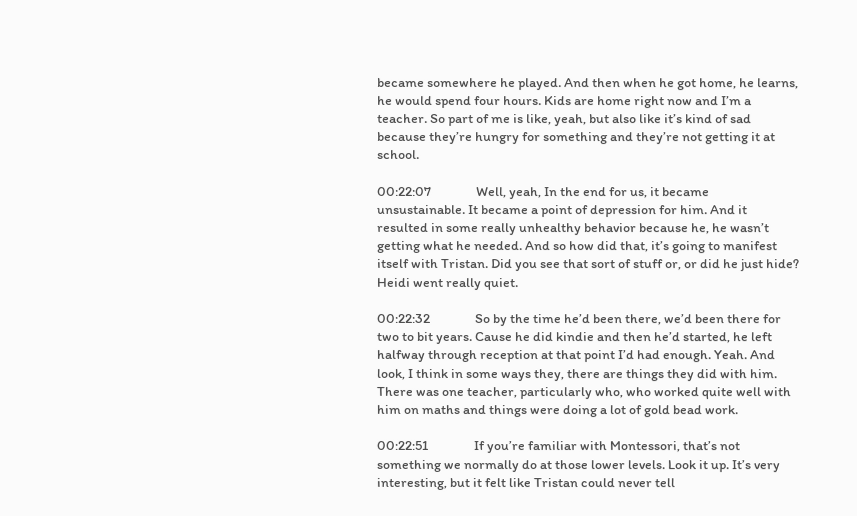became somewhere he played. And then when he got home, he learns, he would spend four hours. Kids are home right now and I’m a teacher. So part of me is like, yeah, but also like it’s kind of sad because they’re hungry for something and they’re not getting it at school.

00:22:07               Well, yeah, In the end for us, it became unsustainable. It became a point of depression for him. And it resulted in some really unhealthy behavior because he, he wasn’t getting what he needed. And so how did that, it’s going to manifest itself with Tristan. Did you see that sort of stuff or, or did he just hide? Heidi went really quiet.

00:22:32               So by the time he’d been there, we’d been there for two to bit years. Cause he did kindie and then he’d started, he left halfway through reception at that point I’d had enough. Yeah. And look, I think in some ways they, there are things they did with him. There was one teacher, particularly who, who worked quite well with him on maths and things were doing a lot of gold bead work.

00:22:51               If you’re familiar with Montessori, that’s not something we normally do at those lower levels. Look it up. It’s very interesting, but it felt like Tristan could never tell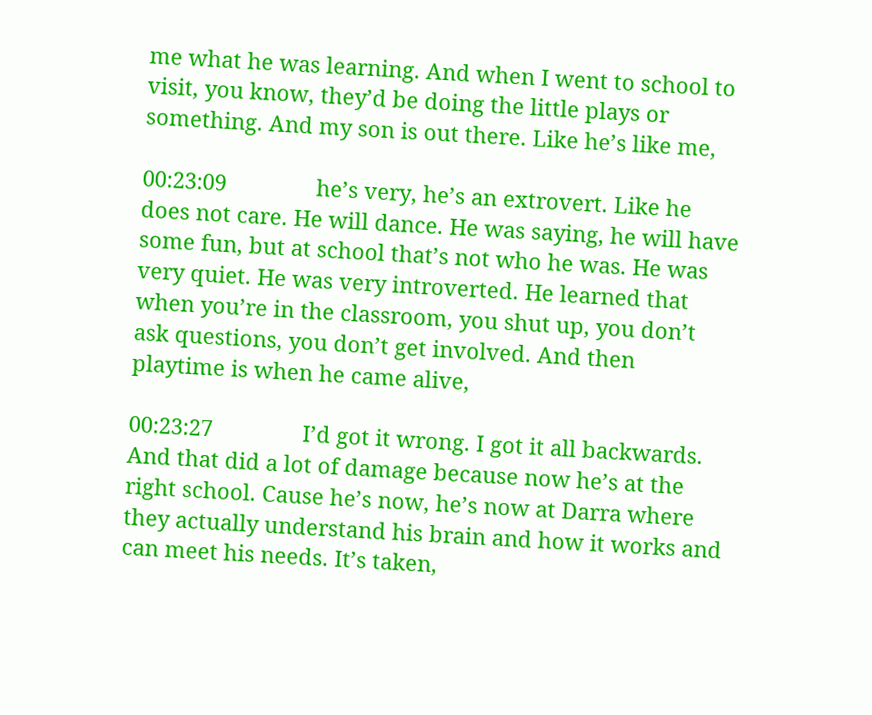me what he was learning. And when I went to school to visit, you know, they’d be doing the little plays or something. And my son is out there. Like he’s like me,

00:23:09               he’s very, he’s an extrovert. Like he does not care. He will dance. He was saying, he will have some fun, but at school that’s not who he was. He was very quiet. He was very introverted. He learned that when you’re in the classroom, you shut up, you don’t ask questions, you don’t get involved. And then playtime is when he came alive,

00:23:27               I’d got it wrong. I got it all backwards. And that did a lot of damage because now he’s at the right school. Cause he’s now, he’s now at Darra where they actually understand his brain and how it works and can meet his needs. It’s taken,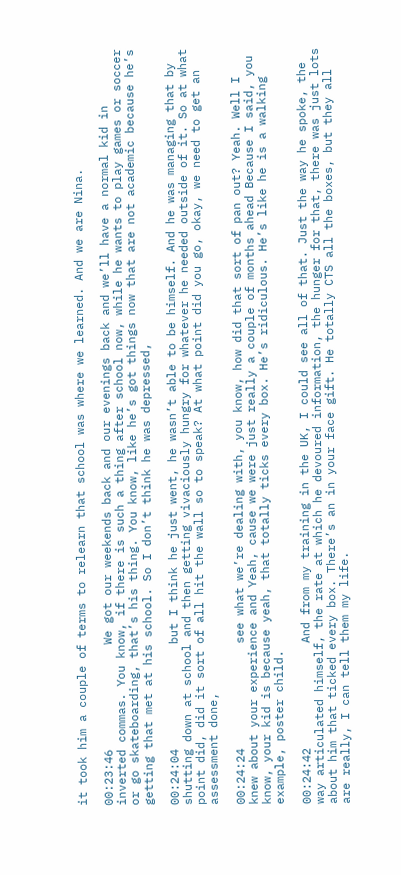it took him a couple of terms to relearn that school was where we learned. And we are Nina.

00:23:46               We got our weekends back and our evenings back and we’ll have a normal kid in inverted commas. You know, if there is such a thing after school now, while he wants to play games or soccer or go skateboarding, that’s his thing. You know, like he’s got things now that are not academic because he’s getting that met at his school. So I don’t think he was depressed,

00:24:04               but I think he just went, he wasn’t able to be himself. And he was managing that by shutting down at school and then getting vivaciously hungry for whatever he needed outside of it. So at what point did, did it sort of all hit the wall so to speak? At what point did you go, okay, we need to get an assessment done,

00:24:24               see what we’re dealing with, you know, how did that sort of pan out? Yeah. Well I knew about your experience and Yeah, cause we were just really a couple of months ahead Because I said, you know, your kid is because yeah, that totally ticks every box. He’s ridiculous. He’s like he is a walking example, poster child.

00:24:42               And from my training in the UK, I could see all of that. Just the way he spoke, the way articulated himself, the rate at which he devoured information, the hunger for that, there was just lots about him that ticked every box. There’s an in your face gift. He totally CTS all the boxes, but they all are really, I can tell them my life.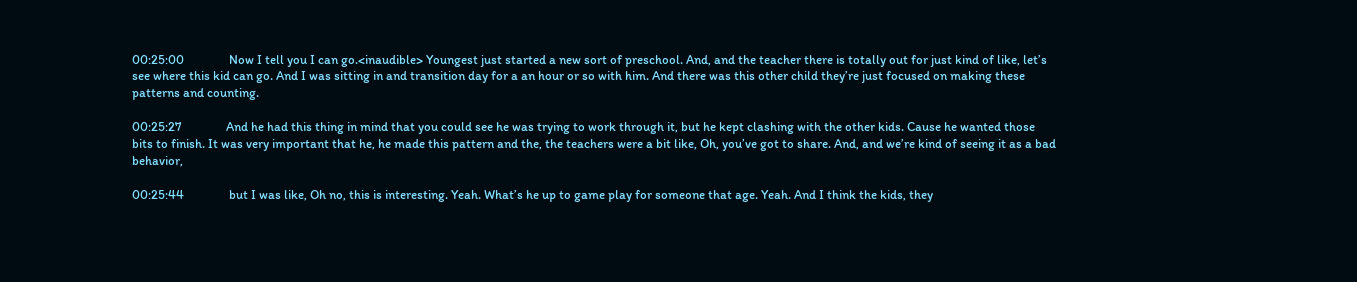00:25:00               Now I tell you I can go.<inaudible> Youngest just started a new sort of preschool. And, and the teacher there is totally out for just kind of like, let’s see where this kid can go. And I was sitting in and transition day for a an hour or so with him. And there was this other child they’re just focused on making these patterns and counting.

00:25:27               And he had this thing in mind that you could see he was trying to work through it, but he kept clashing with the other kids. Cause he wanted those bits to finish. It was very important that he, he made this pattern and the, the teachers were a bit like, Oh, you’ve got to share. And, and we’re kind of seeing it as a bad behavior,

00:25:44               but I was like, Oh no, this is interesting. Yeah. What’s he up to game play for someone that age. Yeah. And I think the kids, they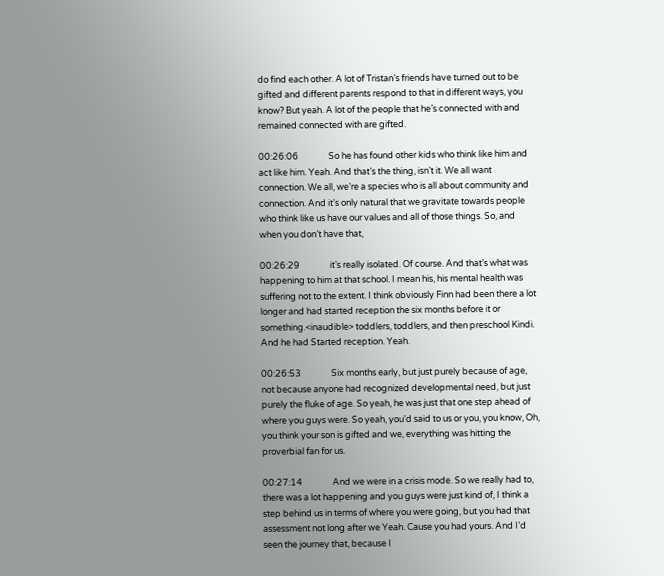do find each other. A lot of Tristan’s friends have turned out to be gifted and different parents respond to that in different ways, you know? But yeah. A lot of the people that he’s connected with and remained connected with are gifted.

00:26:06               So he has found other kids who think like him and act like him. Yeah. And that’s the thing, isn’t it. We all want connection. We all, we’re a species who is all about community and connection. And it’s only natural that we gravitate towards people who think like us have our values and all of those things. So, and when you don’t have that,

00:26:29               it’s really isolated. Of course. And that’s what was happening to him at that school. I mean his, his mental health was suffering not to the extent. I think obviously Finn had been there a lot longer and had started reception the six months before it or something.<inaudible> toddlers, toddlers, and then preschool Kindi. And he had Started reception. Yeah.

00:26:53               Six months early, but just purely because of age, not because anyone had recognized developmental need, but just purely the fluke of age. So yeah, he was just that one step ahead of where you guys were. So yeah, you’d said to us or you, you know, Oh, you think your son is gifted and we, everything was hitting the proverbial fan for us.

00:27:14               And we were in a crisis mode. So we really had to, there was a lot happening and you guys were just kind of, I think a step behind us in terms of where you were going, but you had that assessment not long after we Yeah. Cause you had yours. And I’d seen the journey that, because I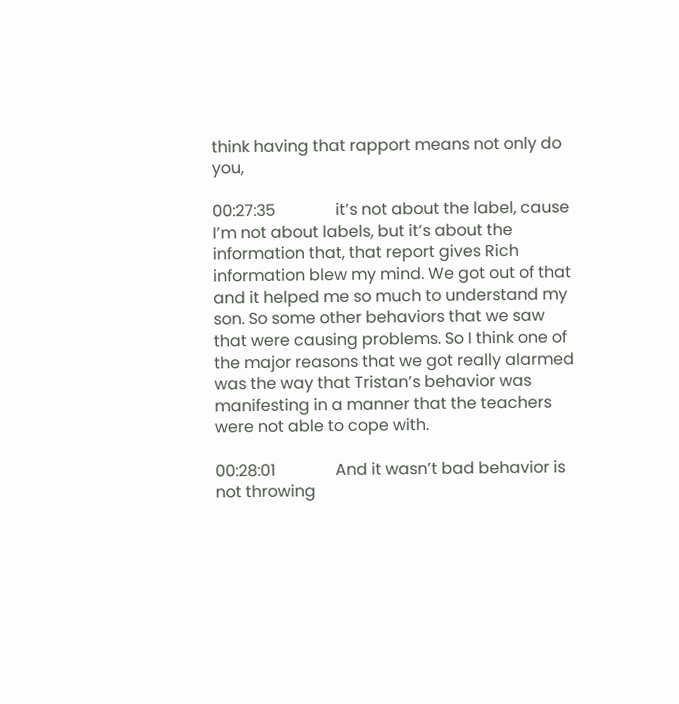think having that rapport means not only do you,

00:27:35               it’s not about the label, cause I’m not about labels, but it’s about the information that, that report gives Rich information blew my mind. We got out of that and it helped me so much to understand my son. So some other behaviors that we saw that were causing problems. So I think one of the major reasons that we got really alarmed was the way that Tristan’s behavior was manifesting in a manner that the teachers were not able to cope with.

00:28:01               And it wasn’t bad behavior is not throwing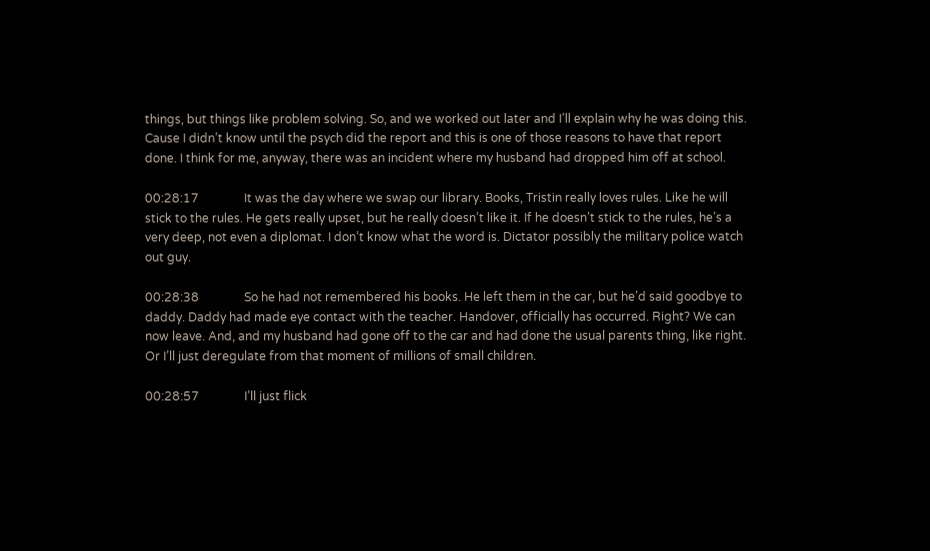things, but things like problem solving. So, and we worked out later and I’ll explain why he was doing this. Cause I didn’t know until the psych did the report and this is one of those reasons to have that report done. I think for me, anyway, there was an incident where my husband had dropped him off at school.

00:28:17               It was the day where we swap our library. Books, Tristin really loves rules. Like he will stick to the rules. He gets really upset, but he really doesn’t like it. If he doesn’t stick to the rules, he’s a very deep, not even a diplomat. I don’t know what the word is. Dictator possibly the military police watch out guy.

00:28:38               So he had not remembered his books. He left them in the car, but he’d said goodbye to daddy. Daddy had made eye contact with the teacher. Handover, officially has occurred. Right? We can now leave. And, and my husband had gone off to the car and had done the usual parents thing, like right. Or I’ll just deregulate from that moment of millions of small children.

00:28:57               I’ll just flick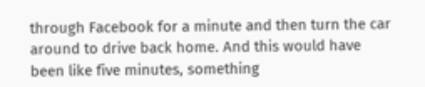through Facebook for a minute and then turn the car around to drive back home. And this would have been like five minutes, something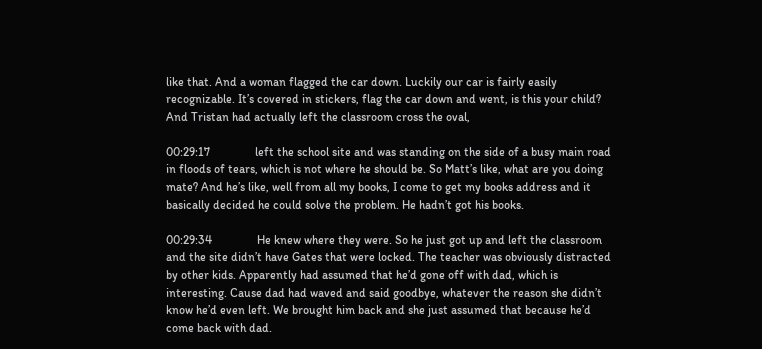like that. And a woman flagged the car down. Luckily our car is fairly easily recognizable. It’s covered in stickers, flag the car down and went, is this your child? And Tristan had actually left the classroom cross the oval,

00:29:17               left the school site and was standing on the side of a busy main road in floods of tears, which is not where he should be. So Matt’s like, what are you doing mate? And he’s like, well from all my books, I come to get my books address and it basically decided he could solve the problem. He hadn’t got his books.

00:29:34               He knew where they were. So he just got up and left the classroom and the site didn’t have Gates that were locked. The teacher was obviously distracted by other kids. Apparently had assumed that he’d gone off with dad, which is interesting. Cause dad had waved and said goodbye, whatever the reason she didn’t know he’d even left. We brought him back and she just assumed that because he’d come back with dad.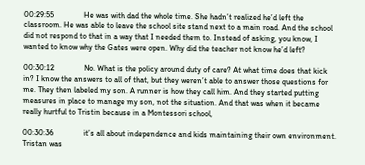00:29:55               He was with dad the whole time. She hadn’t realized he’d left the classroom. He was able to leave the school site stand next to a main road. And the school did not respond to that in a way that I needed them to. Instead of asking, you know, I wanted to know why the Gates were open. Why did the teacher not know he’d left?

00:30:12               No. What is the policy around duty of care? At what time does that kick in? I know the answers to all of that, but they weren’t able to answer those questions for me. They then labeled my son. A runner is how they call him. And they started putting measures in place to manage my son, not the situation. And that was when it became really hurtful to Tristin because in a Montessori school,

00:30:36               it’s all about independence and kids maintaining their own environment. Tristan was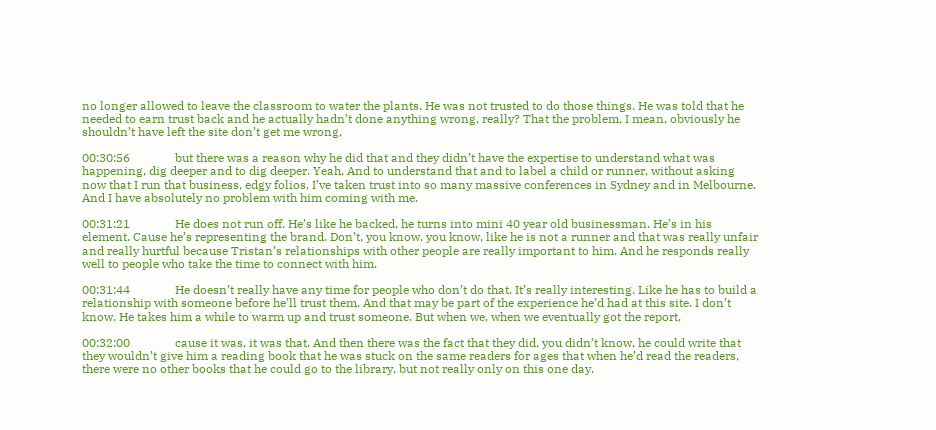no longer allowed to leave the classroom to water the plants. He was not trusted to do those things. He was told that he needed to earn trust back and he actually hadn’t done anything wrong, really? That the problem, I mean, obviously he shouldn’t have left the site don’t get me wrong,

00:30:56               but there was a reason why he did that and they didn’t have the expertise to understand what was happening, dig deeper and to dig deeper. Yeah. And to understand that and to label a child or runner, without asking now that I run that business, edgy folios, I’ve taken trust into so many massive conferences in Sydney and in Melbourne. And I have absolutely no problem with him coming with me.

00:31:21               He does not run off. He’s like he backed, he turns into mini 40 year old businessman. He’s in his element. Cause he’s representing the brand. Don’t, you know, you know, like he is not a runner and that was really unfair and really hurtful because Tristan’s relationships with other people are really important to him. And he responds really well to people who take the time to connect with him.

00:31:44               He doesn’t really have any time for people who don’t do that. It’s really interesting. Like he has to build a relationship with someone before he’ll trust them. And that may be part of the experience he’d had at this site. I don’t know. He takes him a while to warm up and trust someone. But when we, when we eventually got the report,

00:32:00               cause it was, it was that. And then there was the fact that they did, you didn’t know, he could write that they wouldn’t give him a reading book that he was stuck on the same readers for ages that when he’d read the readers, there were no other books that he could go to the library, but not really only on this one day.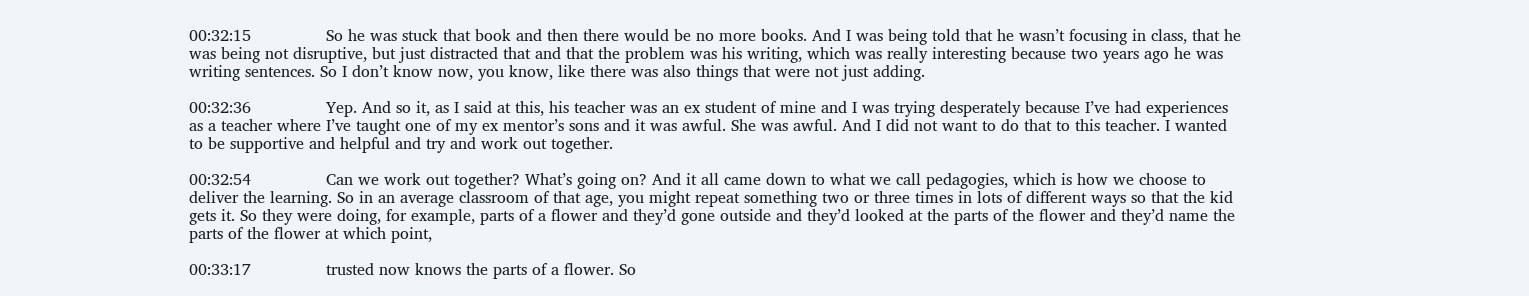00:32:15               So he was stuck that book and then there would be no more books. And I was being told that he wasn’t focusing in class, that he was being not disruptive, but just distracted that and that the problem was his writing, which was really interesting because two years ago he was writing sentences. So I don’t know now, you know, like there was also things that were not just adding.

00:32:36               Yep. And so it, as I said at this, his teacher was an ex student of mine and I was trying desperately because I’ve had experiences as a teacher where I’ve taught one of my ex mentor’s sons and it was awful. She was awful. And I did not want to do that to this teacher. I wanted to be supportive and helpful and try and work out together.

00:32:54               Can we work out together? What’s going on? And it all came down to what we call pedagogies, which is how we choose to deliver the learning. So in an average classroom of that age, you might repeat something two or three times in lots of different ways so that the kid gets it. So they were doing, for example, parts of a flower and they’d gone outside and they’d looked at the parts of the flower and they’d name the parts of the flower at which point,

00:33:17               trusted now knows the parts of a flower. So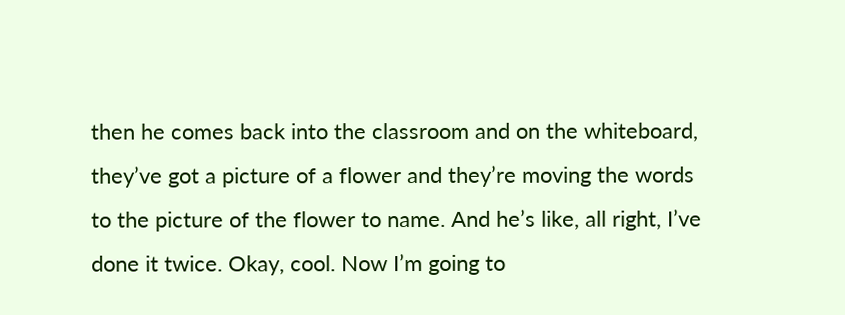then he comes back into the classroom and on the whiteboard, they’ve got a picture of a flower and they’re moving the words to the picture of the flower to name. And he’s like, all right, I’ve done it twice. Okay, cool. Now I’m going to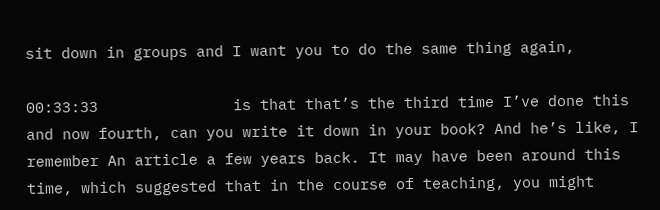sit down in groups and I want you to do the same thing again,

00:33:33               is that that’s the third time I’ve done this and now fourth, can you write it down in your book? And he’s like, I remember An article a few years back. It may have been around this time, which suggested that in the course of teaching, you might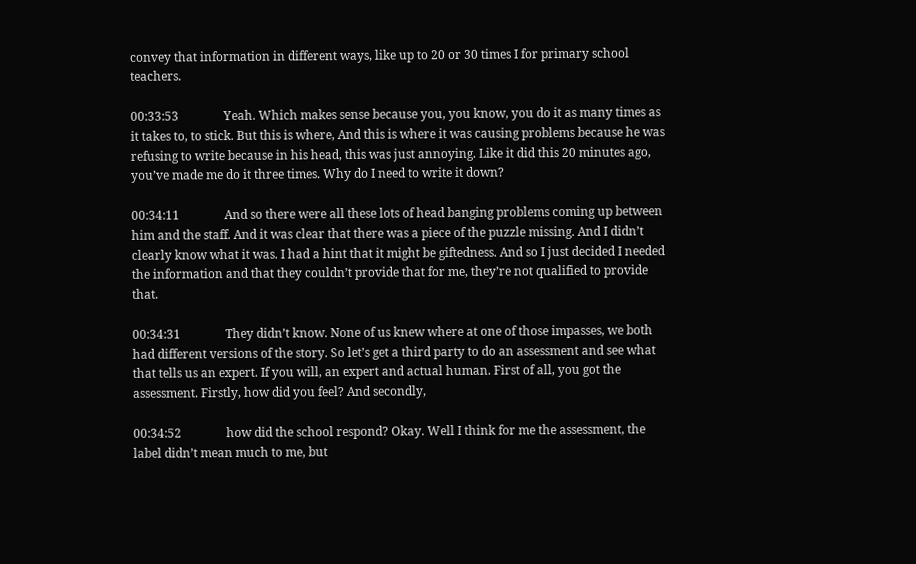convey that information in different ways, like up to 20 or 30 times I for primary school teachers.

00:33:53               Yeah. Which makes sense because you, you know, you do it as many times as it takes to, to stick. But this is where, And this is where it was causing problems because he was refusing to write because in his head, this was just annoying. Like it did this 20 minutes ago, you’ve made me do it three times. Why do I need to write it down?

00:34:11               And so there were all these lots of head banging problems coming up between him and the staff. And it was clear that there was a piece of the puzzle missing. And I didn’t clearly know what it was. I had a hint that it might be giftedness. And so I just decided I needed the information and that they couldn’t provide that for me, they’re not qualified to provide that.

00:34:31               They didn’t know. None of us knew where at one of those impasses, we both had different versions of the story. So let’s get a third party to do an assessment and see what that tells us an expert. If you will, an expert and actual human. First of all, you got the assessment. Firstly, how did you feel? And secondly,

00:34:52               how did the school respond? Okay. Well I think for me the assessment, the label didn’t mean much to me, but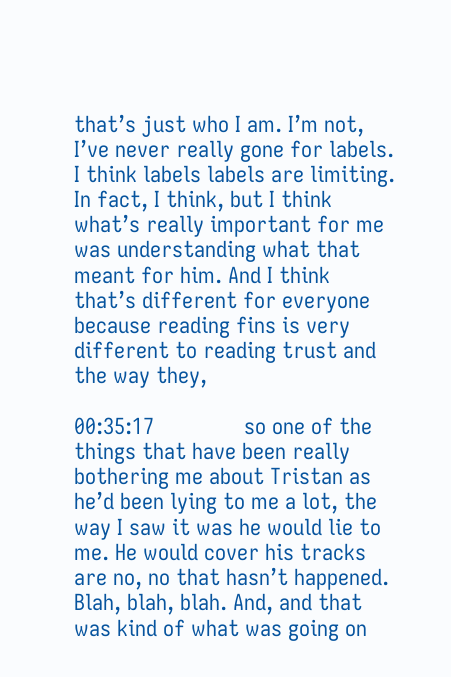that’s just who I am. I’m not, I’ve never really gone for labels. I think labels labels are limiting. In fact, I think, but I think what’s really important for me was understanding what that meant for him. And I think that’s different for everyone because reading fins is very different to reading trust and the way they,

00:35:17               so one of the things that have been really bothering me about Tristan as he’d been lying to me a lot, the way I saw it was he would lie to me. He would cover his tracks are no, no that hasn’t happened. Blah, blah, blah. And, and that was kind of what was going on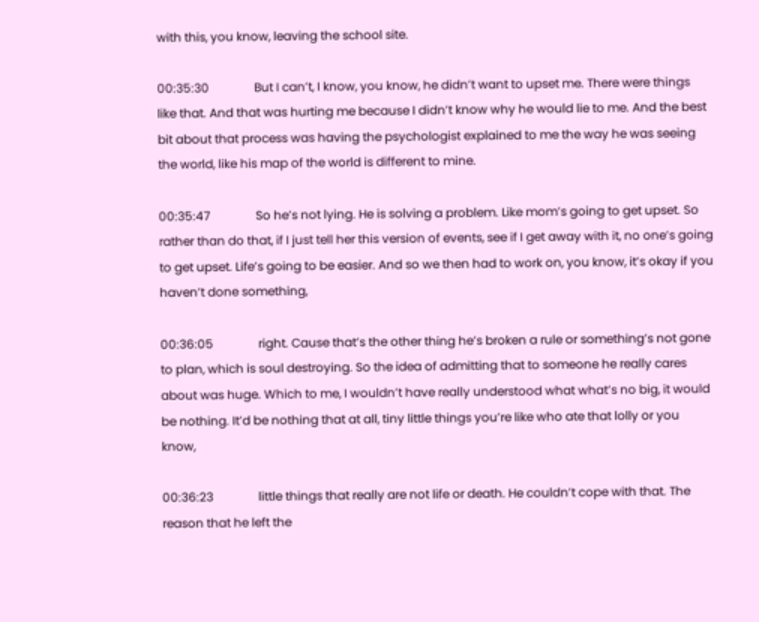with this, you know, leaving the school site.

00:35:30               But I can’t, I know, you know, he didn’t want to upset me. There were things like that. And that was hurting me because I didn’t know why he would lie to me. And the best bit about that process was having the psychologist explained to me the way he was seeing the world, like his map of the world is different to mine.

00:35:47               So he’s not lying. He is solving a problem. Like mom’s going to get upset. So rather than do that, if I just tell her this version of events, see if I get away with it, no one’s going to get upset. Life’s going to be easier. And so we then had to work on, you know, it’s okay if you haven’t done something,

00:36:05               right. Cause that’s the other thing he’s broken a rule or something’s not gone to plan, which is soul destroying. So the idea of admitting that to someone he really cares about was huge. Which to me, I wouldn’t have really understood what what’s no big, it would be nothing. It’d be nothing that at all, tiny little things you’re like who ate that lolly or you know,

00:36:23               little things that really are not life or death. He couldn’t cope with that. The reason that he left the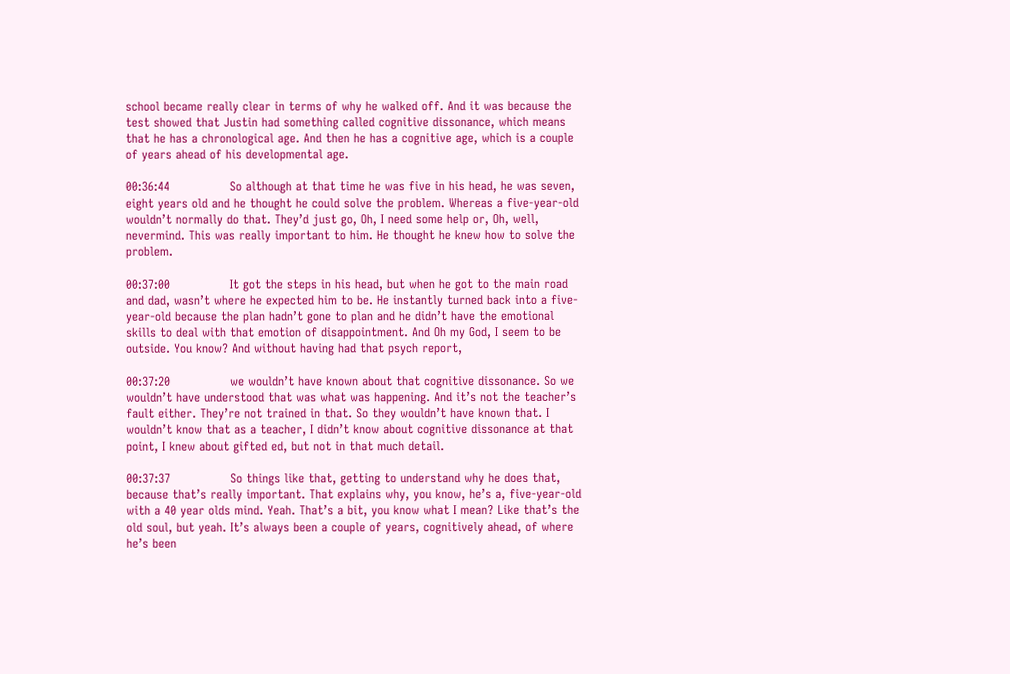school became really clear in terms of why he walked off. And it was because the test showed that Justin had something called cognitive dissonance, which means that he has a chronological age. And then he has a cognitive age, which is a couple of years ahead of his developmental age.

00:36:44               So although at that time he was five in his head, he was seven, eight years old and he thought he could solve the problem. Whereas a five-year-old wouldn’t normally do that. They’d just go, Oh, I need some help or, Oh, well, nevermind. This was really important to him. He thought he knew how to solve the problem.

00:37:00               It got the steps in his head, but when he got to the main road and dad, wasn’t where he expected him to be. He instantly turned back into a five-year-old because the plan hadn’t gone to plan and he didn’t have the emotional skills to deal with that emotion of disappointment. And Oh my God, I seem to be outside. You know? And without having had that psych report,

00:37:20               we wouldn’t have known about that cognitive dissonance. So we wouldn’t have understood that was what was happening. And it’s not the teacher’s fault either. They’re not trained in that. So they wouldn’t have known that. I wouldn’t know that as a teacher, I didn’t know about cognitive dissonance at that point, I knew about gifted ed, but not in that much detail.

00:37:37               So things like that, getting to understand why he does that, because that’s really important. That explains why, you know, he’s a, five-year-old with a 40 year olds mind. Yeah. That’s a bit, you know what I mean? Like that’s the old soul, but yeah. It’s always been a couple of years, cognitively ahead, of where he’s been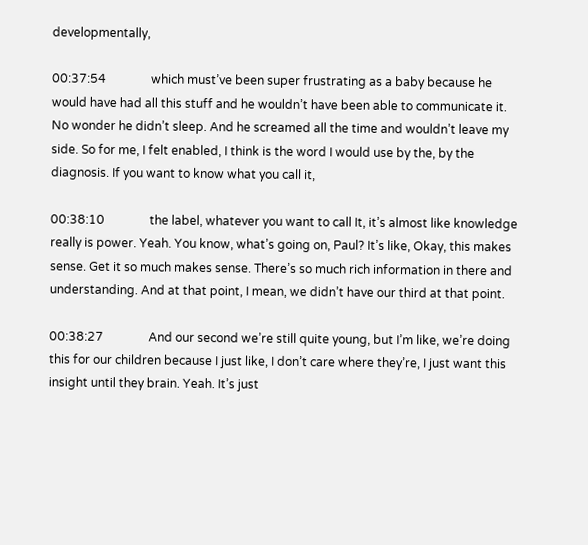developmentally,

00:37:54               which must’ve been super frustrating as a baby because he would have had all this stuff and he wouldn’t have been able to communicate it. No wonder he didn’t sleep. And he screamed all the time and wouldn’t leave my side. So for me, I felt enabled, I think is the word I would use by the, by the diagnosis. If you want to know what you call it,

00:38:10               the label, whatever you want to call It, it’s almost like knowledge really is power. Yeah. You know, what’s going on, Paul? It’s like, Okay, this makes sense. Get it so much makes sense. There’s so much rich information in there and understanding. And at that point, I mean, we didn’t have our third at that point.

00:38:27               And our second we’re still quite young, but I’m like, we’re doing this for our children because I just like, I don’t care where they’re, I just want this insight until they brain. Yeah. It’s just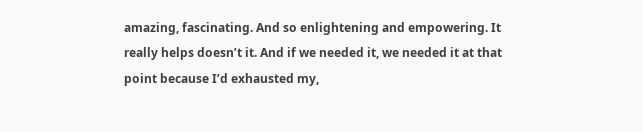amazing, fascinating. And so enlightening and empowering. It really helps doesn’t it. And if we needed it, we needed it at that point because I’d exhausted my,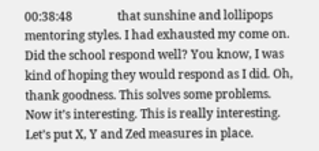00:38:48               that sunshine and lollipops mentoring styles. I had exhausted my come on. Did the school respond well? You know, I was kind of hoping they would respond as I did. Oh, thank goodness. This solves some problems. Now it’s interesting. This is really interesting. Let’s put X, Y and Zed measures in place.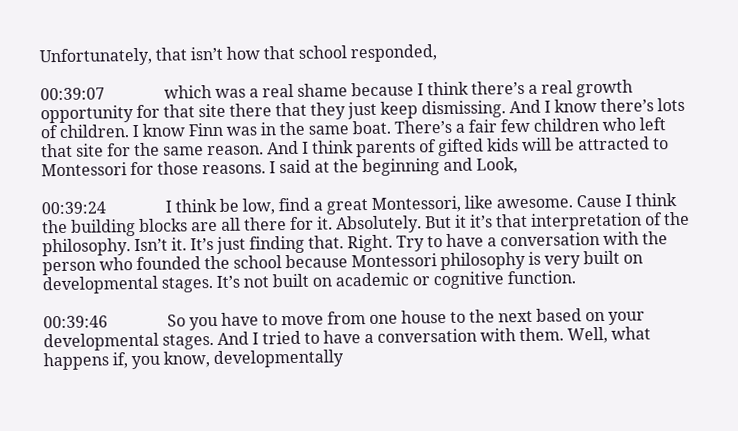Unfortunately, that isn’t how that school responded,

00:39:07               which was a real shame because I think there’s a real growth opportunity for that site there that they just keep dismissing. And I know there’s lots of children. I know Finn was in the same boat. There’s a fair few children who left that site for the same reason. And I think parents of gifted kids will be attracted to Montessori for those reasons. I said at the beginning and Look,

00:39:24               I think be low, find a great Montessori, like awesome. Cause I think the building blocks are all there for it. Absolutely. But it it’s that interpretation of the philosophy. Isn’t it. It’s just finding that. Right. Try to have a conversation with the person who founded the school because Montessori philosophy is very built on developmental stages. It’s not built on academic or cognitive function.

00:39:46               So you have to move from one house to the next based on your developmental stages. And I tried to have a conversation with them. Well, what happens if, you know, developmentally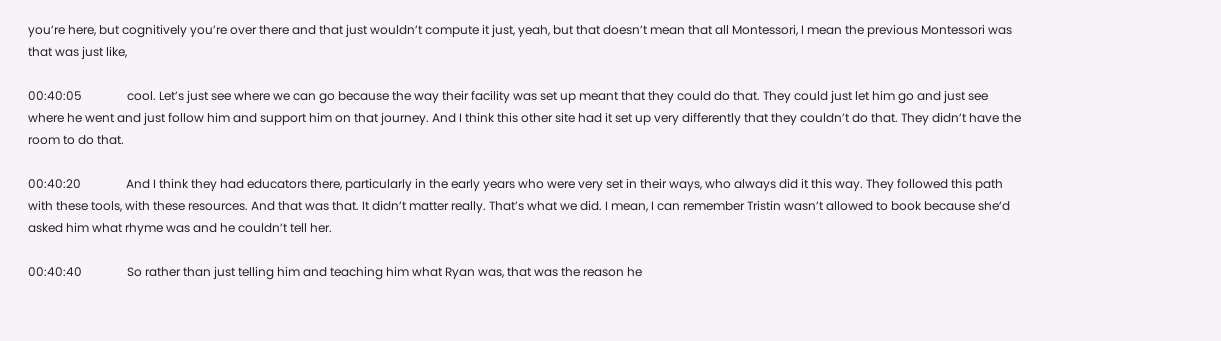you’re here, but cognitively you’re over there and that just wouldn’t compute it just, yeah, but that doesn’t mean that all Montessori, I mean the previous Montessori was that was just like,

00:40:05               cool. Let’s just see where we can go because the way their facility was set up meant that they could do that. They could just let him go and just see where he went and just follow him and support him on that journey. And I think this other site had it set up very differently that they couldn’t do that. They didn’t have the room to do that.

00:40:20               And I think they had educators there, particularly in the early years who were very set in their ways, who always did it this way. They followed this path with these tools, with these resources. And that was that. It didn’t matter really. That’s what we did. I mean, I can remember Tristin wasn’t allowed to book because she’d asked him what rhyme was and he couldn’t tell her.

00:40:40               So rather than just telling him and teaching him what Ryan was, that was the reason he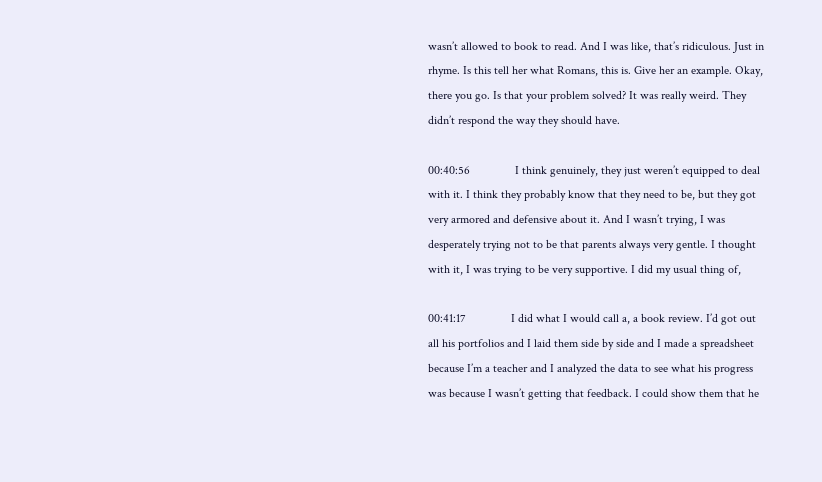wasn’t allowed to book to read. And I was like, that’s ridiculous. Just in rhyme. Is this tell her what Romans, this is. Give her an example. Okay, there you go. Is that your problem solved? It was really weird. They didn’t respond the way they should have.

00:40:56               I think genuinely, they just weren’t equipped to deal with it. I think they probably know that they need to be, but they got very armored and defensive about it. And I wasn’t trying, I was desperately trying not to be that parents always very gentle. I thought with it, I was trying to be very supportive. I did my usual thing of,

00:41:17               I did what I would call a, a book review. I’d got out all his portfolios and I laid them side by side and I made a spreadsheet because I’m a teacher and I analyzed the data to see what his progress was because I wasn’t getting that feedback. I could show them that he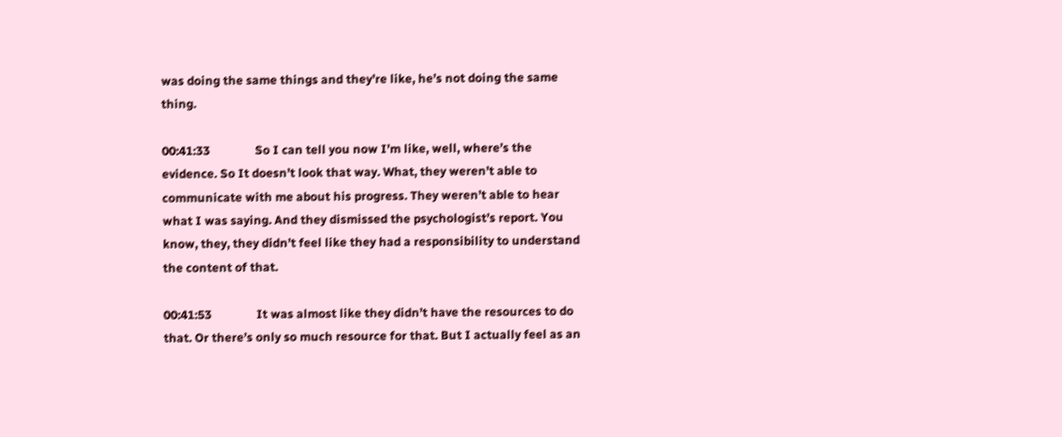was doing the same things and they’re like, he’s not doing the same thing.

00:41:33               So I can tell you now I’m like, well, where’s the evidence. So It doesn’t look that way. What, they weren’t able to communicate with me about his progress. They weren’t able to hear what I was saying. And they dismissed the psychologist’s report. You know, they, they didn’t feel like they had a responsibility to understand the content of that.

00:41:53               It was almost like they didn’t have the resources to do that. Or there’s only so much resource for that. But I actually feel as an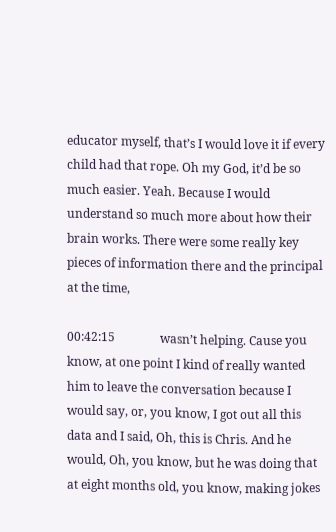educator myself, that’s I would love it if every child had that rope. Oh my God, it’d be so much easier. Yeah. Because I would understand so much more about how their brain works. There were some really key pieces of information there and the principal at the time,

00:42:15               wasn’t helping. Cause you know, at one point I kind of really wanted him to leave the conversation because I would say, or, you know, I got out all this data and I said, Oh, this is Chris. And he would, Oh, you know, but he was doing that at eight months old, you know, making jokes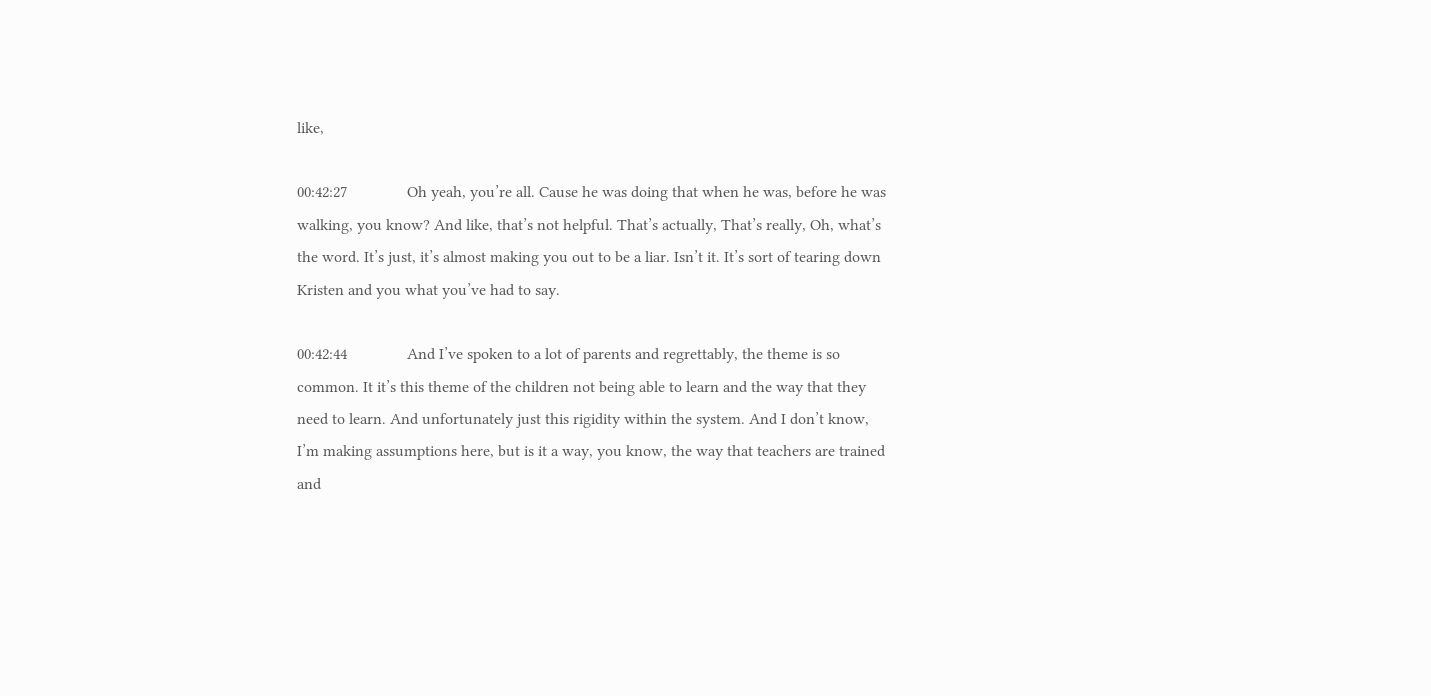like,

00:42:27               Oh yeah, you’re all. Cause he was doing that when he was, before he was walking, you know? And like, that’s not helpful. That’s actually, That’s really, Oh, what’s the word. It’s just, it’s almost making you out to be a liar. Isn’t it. It’s sort of tearing down Kristen and you what you’ve had to say.

00:42:44               And I’ve spoken to a lot of parents and regrettably, the theme is so common. It it’s this theme of the children not being able to learn and the way that they need to learn. And unfortunately just this rigidity within the system. And I don’t know, I’m making assumptions here, but is it a way, you know, the way that teachers are trained and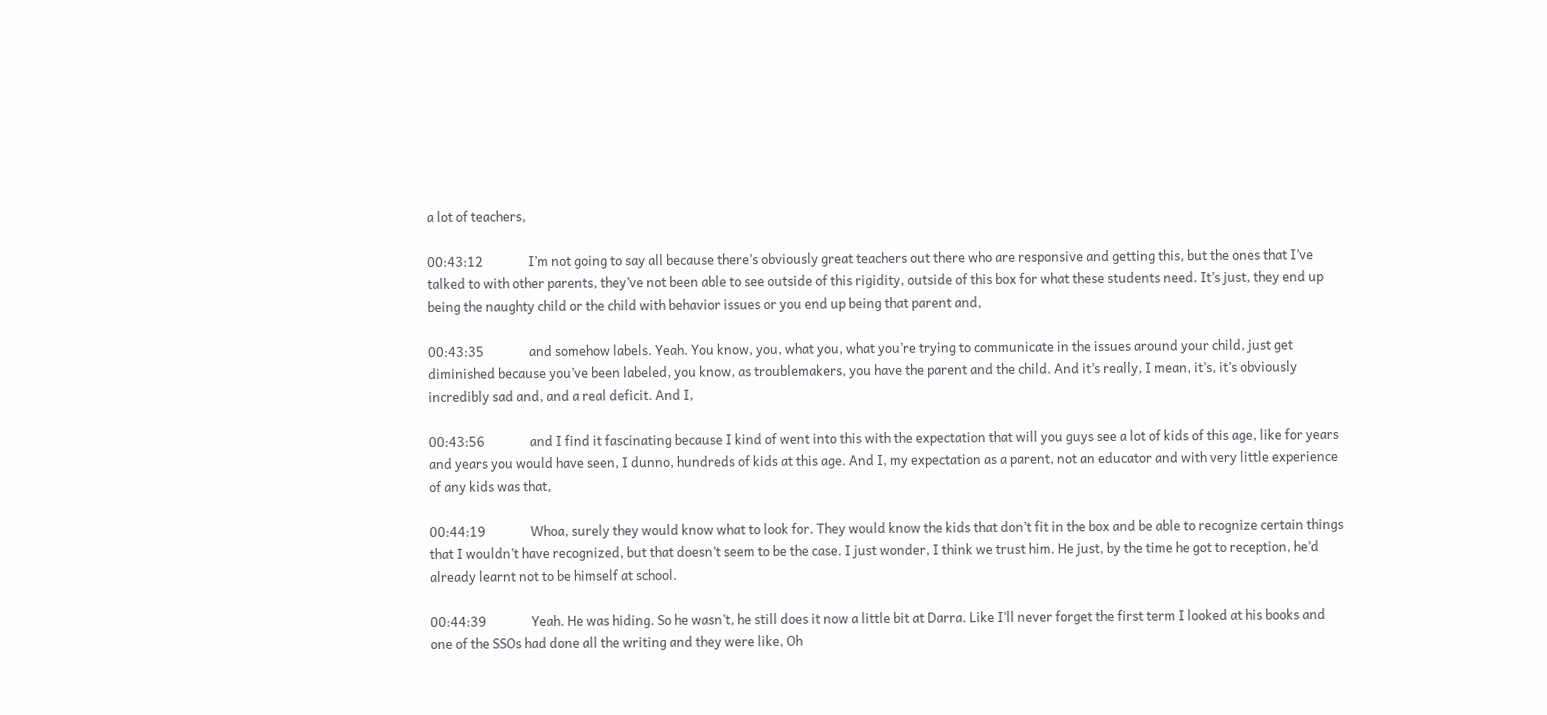a lot of teachers,

00:43:12               I’m not going to say all because there’s obviously great teachers out there who are responsive and getting this, but the ones that I’ve talked to with other parents, they’ve not been able to see outside of this rigidity, outside of this box for what these students need. It’s just, they end up being the naughty child or the child with behavior issues or you end up being that parent and,

00:43:35               and somehow labels. Yeah. You know, you, what you, what you’re trying to communicate in the issues around your child, just get diminished because you’ve been labeled, you know, as troublemakers, you have the parent and the child. And it’s really, I mean, it’s, it’s obviously incredibly sad and, and a real deficit. And I,

00:43:56               and I find it fascinating because I kind of went into this with the expectation that will you guys see a lot of kids of this age, like for years and years you would have seen, I dunno, hundreds of kids at this age. And I, my expectation as a parent, not an educator and with very little experience of any kids was that,

00:44:19               Whoa, surely they would know what to look for. They would know the kids that don’t fit in the box and be able to recognize certain things that I wouldn’t have recognized, but that doesn’t seem to be the case. I just wonder, I think we trust him. He just, by the time he got to reception, he’d already learnt not to be himself at school.

00:44:39               Yeah. He was hiding. So he wasn’t, he still does it now a little bit at Darra. Like I’ll never forget the first term I looked at his books and one of the SSOs had done all the writing and they were like, Oh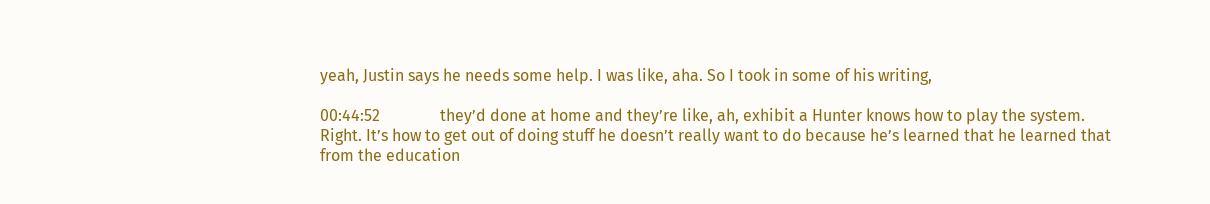yeah, Justin says he needs some help. I was like, aha. So I took in some of his writing,

00:44:52               they’d done at home and they’re like, ah, exhibit a Hunter knows how to play the system. Right. It’s how to get out of doing stuff he doesn’t really want to do because he’s learned that he learned that from the education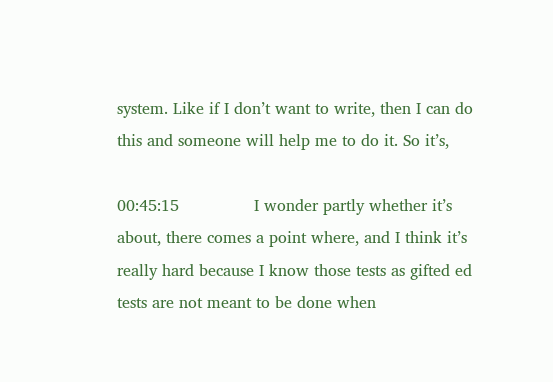system. Like if I don’t want to write, then I can do this and someone will help me to do it. So it’s,

00:45:15               I wonder partly whether it’s about, there comes a point where, and I think it’s really hard because I know those tests as gifted ed tests are not meant to be done when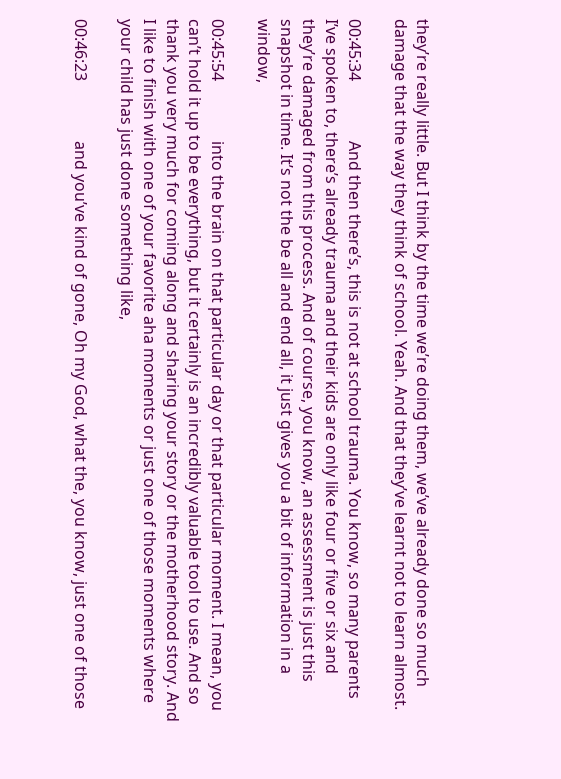they’re really little. But I think by the time we’re doing them, we’ve already done so much damage that the way they think of school. Yeah. And that they’ve learnt not to learn almost.

00:45:34               And then there’s, this is not at school trauma. You know, so many parents I’ve spoken to, there’s already trauma and their kids are only like four or five or six and they’re damaged from this process. And of course, you know, an assessment is just this snapshot in time. It’s not the be all and end all, it just gives you a bit of information in a window,

00:45:54               into the brain on that particular day or that particular moment. I mean, you can’t hold it up to be everything, but it certainly is an incredibly valuable tool to use. And so thank you very much for coming along and sharing your story or the motherhood story. And I like to finish with one of your favorite aha moments or just one of those moments where your child has just done something like,

00:46:23               and you’ve kind of gone, Oh my God, what the, you know, just one of those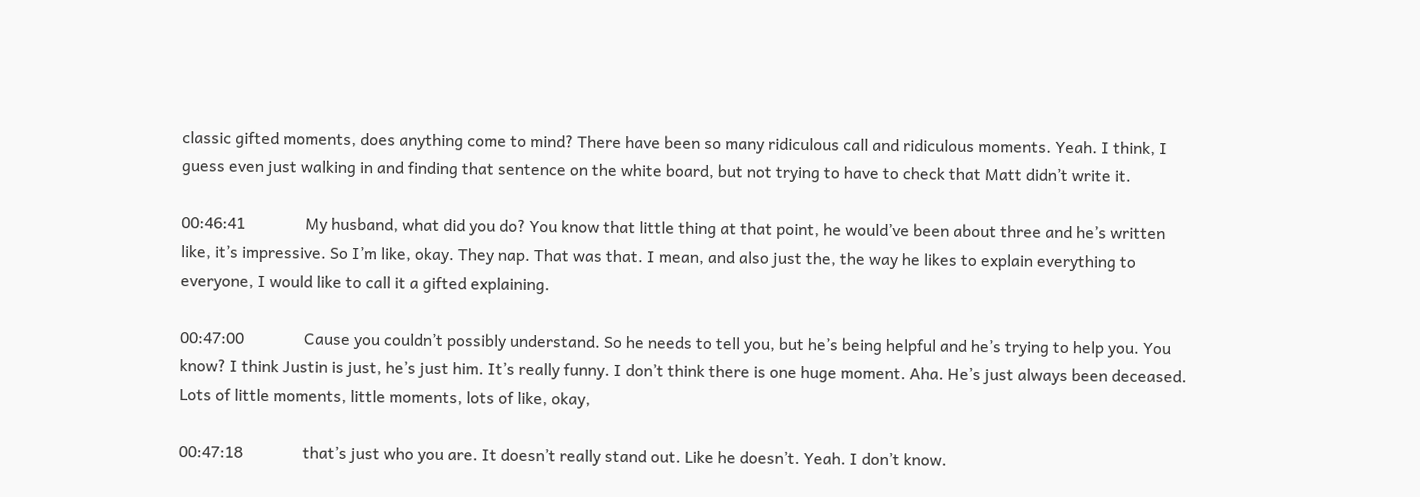classic gifted moments, does anything come to mind? There have been so many ridiculous call and ridiculous moments. Yeah. I think, I guess even just walking in and finding that sentence on the white board, but not trying to have to check that Matt didn’t write it.

00:46:41               My husband, what did you do? You know that little thing at that point, he would’ve been about three and he’s written like, it’s impressive. So I’m like, okay. They nap. That was that. I mean, and also just the, the way he likes to explain everything to everyone, I would like to call it a gifted explaining.

00:47:00               Cause you couldn’t possibly understand. So he needs to tell you, but he’s being helpful and he’s trying to help you. You know? I think Justin is just, he’s just him. It’s really funny. I don’t think there is one huge moment. Aha. He’s just always been deceased. Lots of little moments, little moments, lots of like, okay,

00:47:18               that’s just who you are. It doesn’t really stand out. Like he doesn’t. Yeah. I don’t know.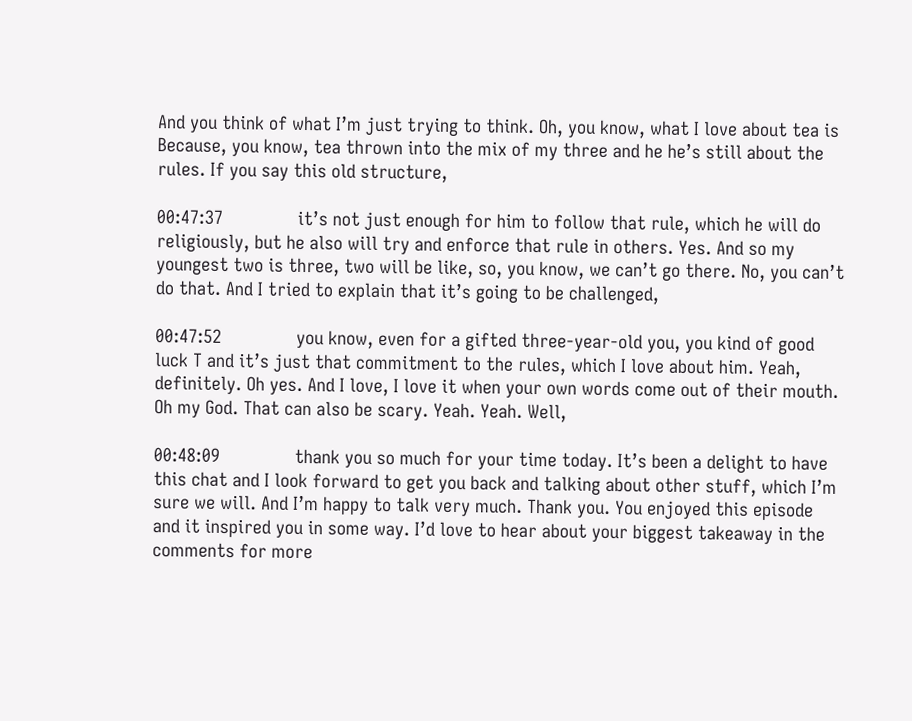And you think of what I’m just trying to think. Oh, you know, what I love about tea is Because, you know, tea thrown into the mix of my three and he he’s still about the rules. If you say this old structure,

00:47:37               it’s not just enough for him to follow that rule, which he will do religiously, but he also will try and enforce that rule in others. Yes. And so my youngest two is three, two will be like, so, you know, we can’t go there. No, you can’t do that. And I tried to explain that it’s going to be challenged,

00:47:52               you know, even for a gifted three-year-old you, you kind of good luck T and it’s just that commitment to the rules, which I love about him. Yeah, definitely. Oh yes. And I love, I love it when your own words come out of their mouth. Oh my God. That can also be scary. Yeah. Yeah. Well,

00:48:09               thank you so much for your time today. It’s been a delight to have this chat and I look forward to get you back and talking about other stuff, which I’m sure we will. And I’m happy to talk very much. Thank you. You enjoyed this episode and it inspired you in some way. I’d love to hear about your biggest takeaway in the comments for more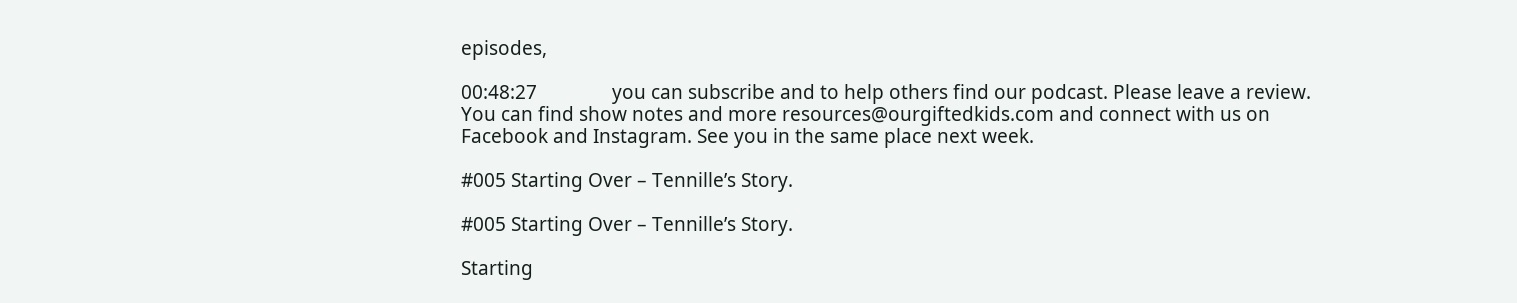episodes,

00:48:27               you can subscribe and to help others find our podcast. Please leave a review. You can find show notes and more resources@ourgiftedkids.com and connect with us on Facebook and Instagram. See you in the same place next week.

#005 Starting Over – Tennille’s Story.

#005 Starting Over – Tennille’s Story.

Starting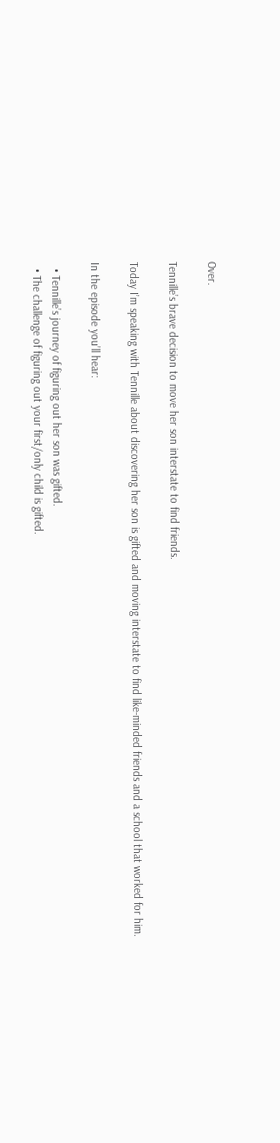Over.

Tennille’s brave decision to move her son interstate to find friends.

Today I’m speaking with Tennille about discovering her son is gifted and moving interstate to find like-minded friends and a school that worked for him.

In the episode you’ll hear:

  • Tennille’s journey of figuring out her son was gifted.
  • The challenge of figuring out your first/only child is gifted.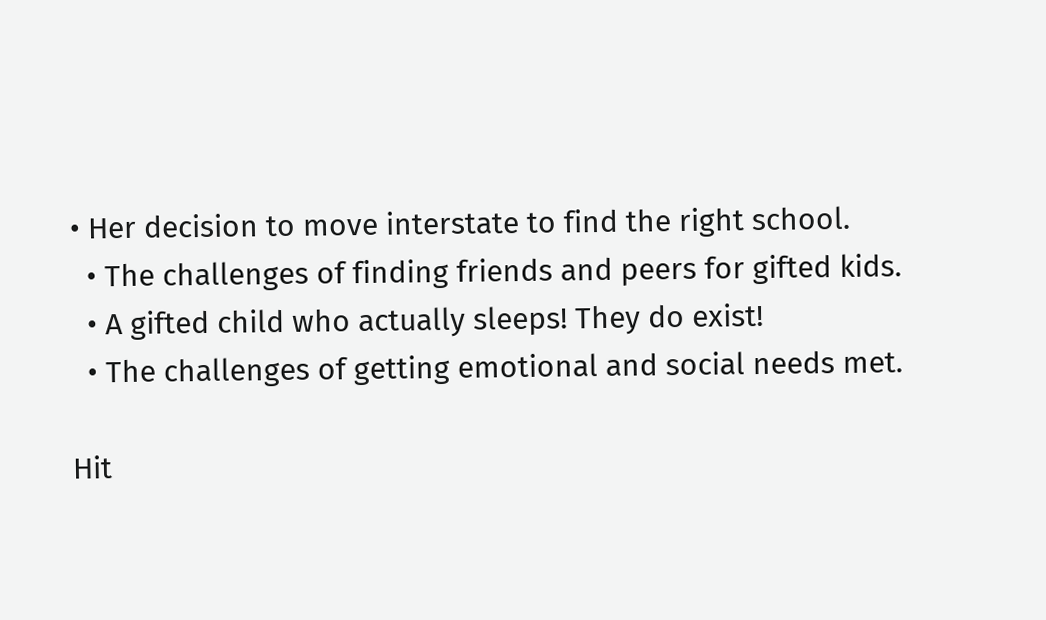• Her decision to move interstate to find the right school.
  • The challenges of finding friends and peers for gifted kids.
  • A gifted child who actually sleeps! They do exist!
  • The challenges of getting emotional and social needs met.

Hit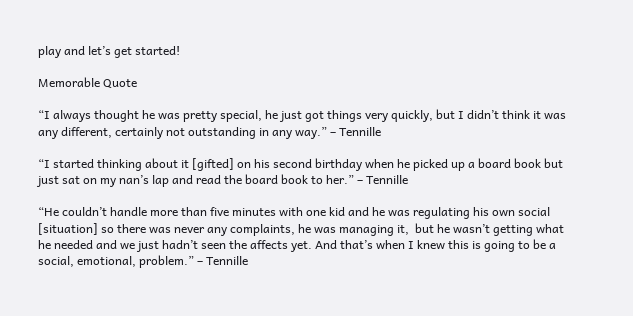play and let’s get started!

Memorable Quote

“I always thought he was pretty special, he just got things very quickly, but I didn’t think it was any different, certainly not outstanding in any way.” – Tennille

“I started thinking about it [gifted] on his second birthday when he picked up a board book but just sat on my nan’s lap and read the board book to her.” – Tennille

“He couldn’t handle more than five minutes with one kid and he was regulating his own social [situation] so there was never any complaints, he was managing it,  but he wasn’t getting what he needed and we just hadn’t seen the affects yet. And that’s when I knew this is going to be a social, emotional, problem.” – Tennille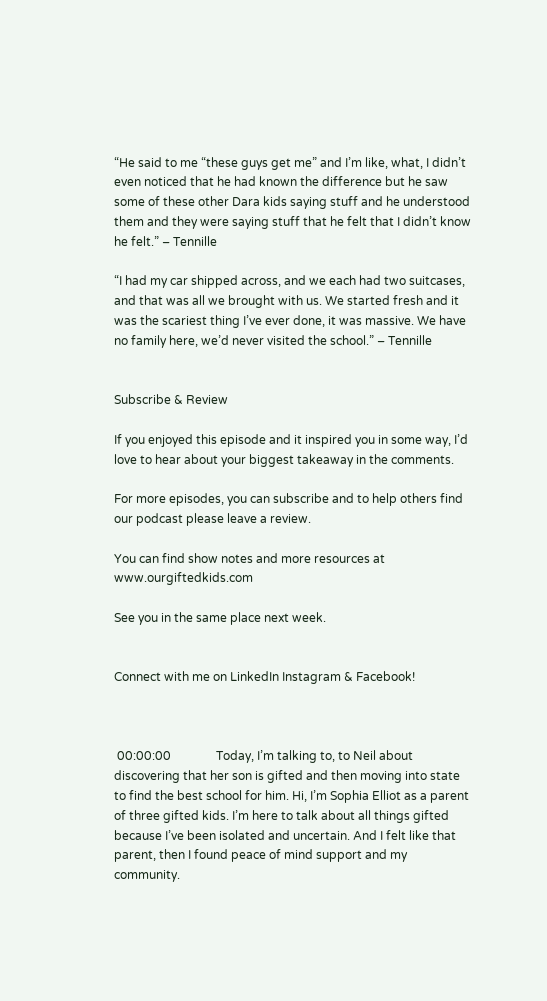“He said to me “these guys get me” and I’m like, what, I didn’t even noticed that he had known the difference but he saw some of these other Dara kids saying stuff and he understood them and they were saying stuff that he felt that I didn’t know he felt.” – Tennille

“I had my car shipped across, and we each had two suitcases, and that was all we brought with us. We started fresh and it was the scariest thing I’ve ever done, it was massive. We have no family here, we’d never visited the school.” – Tennille


Subscribe & Review

If you enjoyed this episode and it inspired you in some way, I’d love to hear about your biggest takeaway in the comments.

For more episodes, you can subscribe and to help others find our podcast please leave a review.

You can find show notes and more resources at www.ourgiftedkids.com

See you in the same place next week.


Connect with me on LinkedIn Instagram & Facebook!



 00:00:00               Today, I’m talking to, to Neil about discovering that her son is gifted and then moving into state to find the best school for him. Hi, I’m Sophia Elliot as a parent of three gifted kids. I’m here to talk about all things gifted because I’ve been isolated and uncertain. And I felt like that parent, then I found peace of mind support and my community.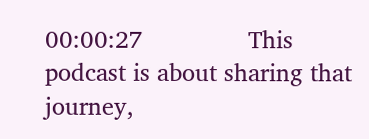00:00:27               This podcast is about sharing that journey,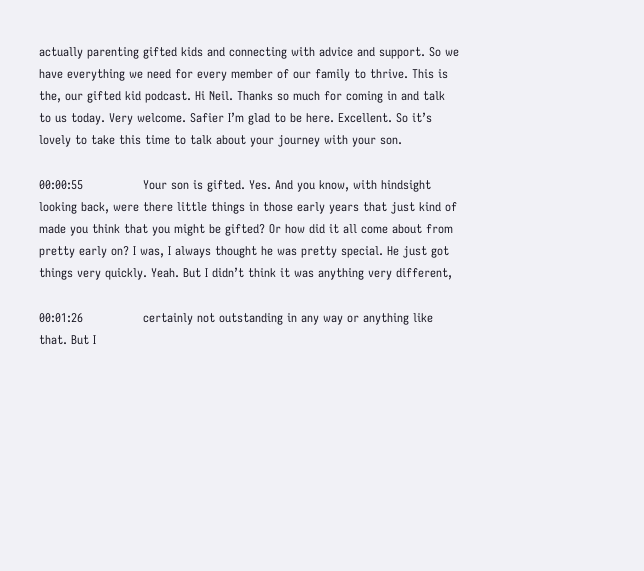actually parenting gifted kids and connecting with advice and support. So we have everything we need for every member of our family to thrive. This is the, our gifted kid podcast. Hi Neil. Thanks so much for coming in and talk to us today. Very welcome. Safier I’m glad to be here. Excellent. So it’s lovely to take this time to talk about your journey with your son.

00:00:55               Your son is gifted. Yes. And you know, with hindsight looking back, were there little things in those early years that just kind of made you think that you might be gifted? Or how did it all come about from pretty early on? I was, I always thought he was pretty special. He just got things very quickly. Yeah. But I didn’t think it was anything very different,

00:01:26               certainly not outstanding in any way or anything like that. But I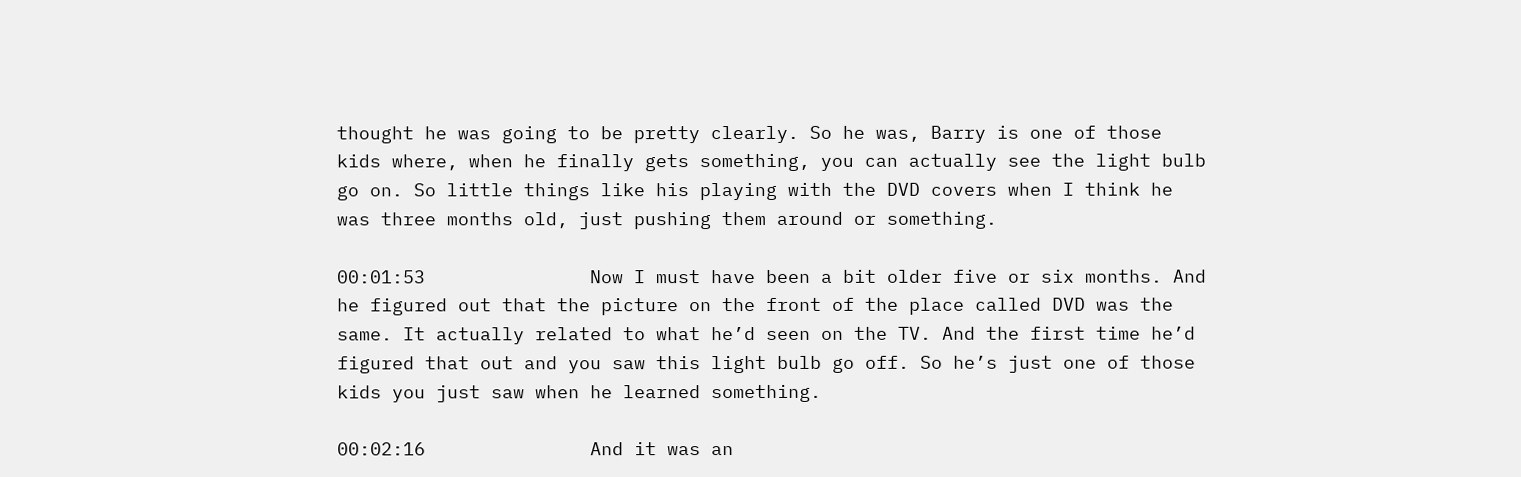thought he was going to be pretty clearly. So he was, Barry is one of those kids where, when he finally gets something, you can actually see the light bulb go on. So little things like his playing with the DVD covers when I think he was three months old, just pushing them around or something.

00:01:53               Now I must have been a bit older five or six months. And he figured out that the picture on the front of the place called DVD was the same. It actually related to what he’d seen on the TV. And the first time he’d figured that out and you saw this light bulb go off. So he’s just one of those kids you just saw when he learned something.

00:02:16               And it was an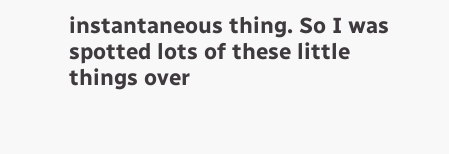instantaneous thing. So I was spotted lots of these little things over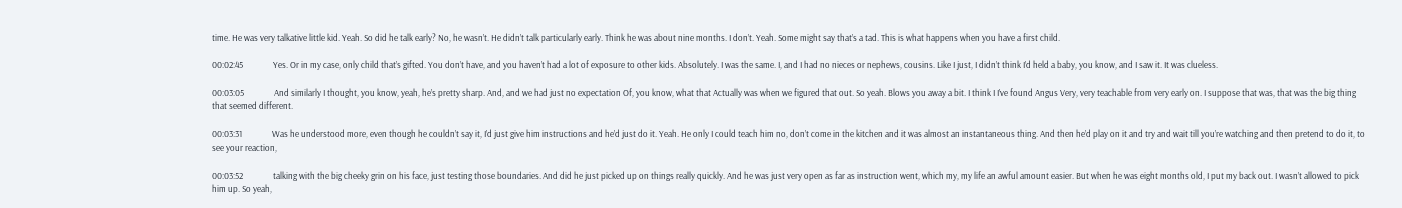time. He was very talkative little kid. Yeah. So did he talk early? No, he wasn’t. He didn’t talk particularly early. Think he was about nine months. I don’t. Yeah. Some might say that’s a tad. This is what happens when you have a first child.

00:02:45               Yes. Or in my case, only child that’s gifted. You don’t have, and you haven’t had a lot of exposure to other kids. Absolutely. I was the same. I, and I had no nieces or nephews, cousins. Like I just, I didn’t think I’d held a baby, you know, and I saw it. It was clueless.

00:03:05               And similarly I thought, you know, yeah, he’s pretty sharp. And, and we had just no expectation Of, you know, what that Actually was when we figured that out. So yeah. Blows you away a bit. I think I I’ve found Angus Very, very teachable from very early on. I suppose that was, that was the big thing that seemed different.

00:03:31               Was he understood more, even though he couldn’t say it, I’d just give him instructions and he’d just do it. Yeah. He only I could teach him no, don’t come in the kitchen and it was almost an instantaneous thing. And then he’d play on it and try and wait till you’re watching and then pretend to do it, to see your reaction,

00:03:52               talking with the big cheeky grin on his face, just testing those boundaries. And did he just picked up on things really quickly. And he was just very open as far as instruction went, which my, my life an awful amount easier. But when he was eight months old, I put my back out. I wasn’t allowed to pick him up. So yeah,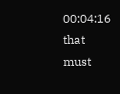00:04:16               that must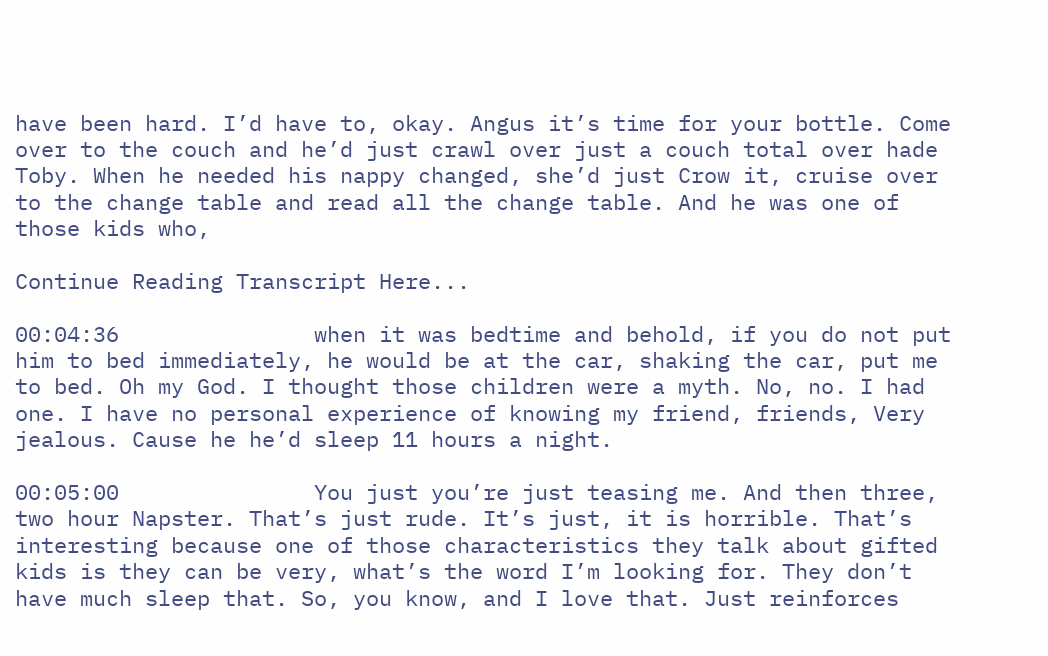have been hard. I’d have to, okay. Angus it’s time for your bottle. Come over to the couch and he’d just crawl over just a couch total over hade Toby. When he needed his nappy changed, she’d just Crow it, cruise over to the change table and read all the change table. And he was one of those kids who,

Continue Reading Transcript Here...

00:04:36               when it was bedtime and behold, if you do not put him to bed immediately, he would be at the car, shaking the car, put me to bed. Oh my God. I thought those children were a myth. No, no. I had one. I have no personal experience of knowing my friend, friends, Very jealous. Cause he he’d sleep 11 hours a night.

00:05:00               You just you’re just teasing me. And then three, two hour Napster. That’s just rude. It’s just, it is horrible. That’s interesting because one of those characteristics they talk about gifted kids is they can be very, what’s the word I’m looking for. They don’t have much sleep that. So, you know, and I love that. Just reinforces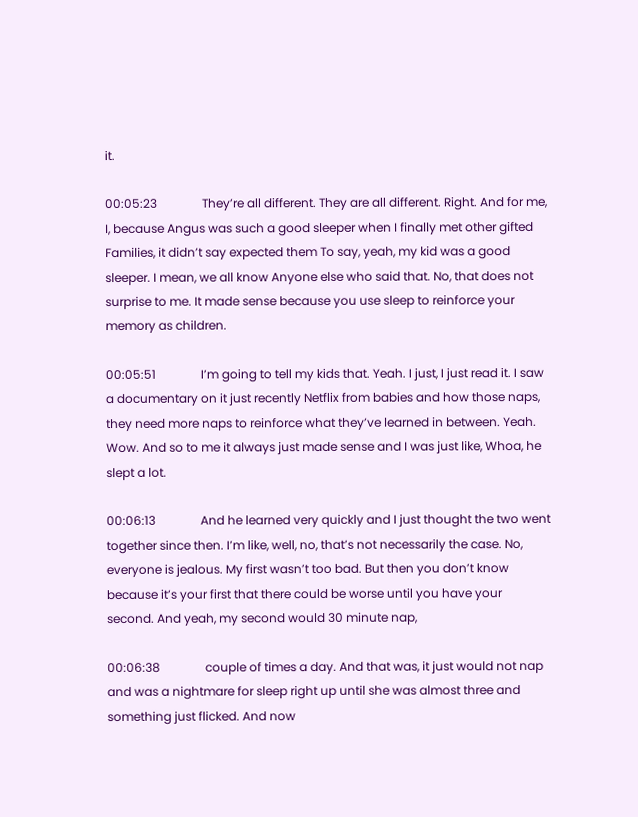it.

00:05:23               They’re all different. They are all different. Right. And for me, I, because Angus was such a good sleeper when I finally met other gifted Families, it didn’t say expected them To say, yeah, my kid was a good sleeper. I mean, we all know Anyone else who said that. No, that does not surprise to me. It made sense because you use sleep to reinforce your memory as children.

00:05:51               I’m going to tell my kids that. Yeah. I just, I just read it. I saw a documentary on it just recently Netflix from babies and how those naps, they need more naps to reinforce what they’ve learned in between. Yeah. Wow. And so to me it always just made sense and I was just like, Whoa, he slept a lot.

00:06:13               And he learned very quickly and I just thought the two went together since then. I’m like, well, no, that’s not necessarily the case. No, everyone is jealous. My first wasn’t too bad. But then you don’t know because it’s your first that there could be worse until you have your second. And yeah, my second would 30 minute nap,

00:06:38               couple of times a day. And that was, it just would not nap and was a nightmare for sleep right up until she was almost three and something just flicked. And now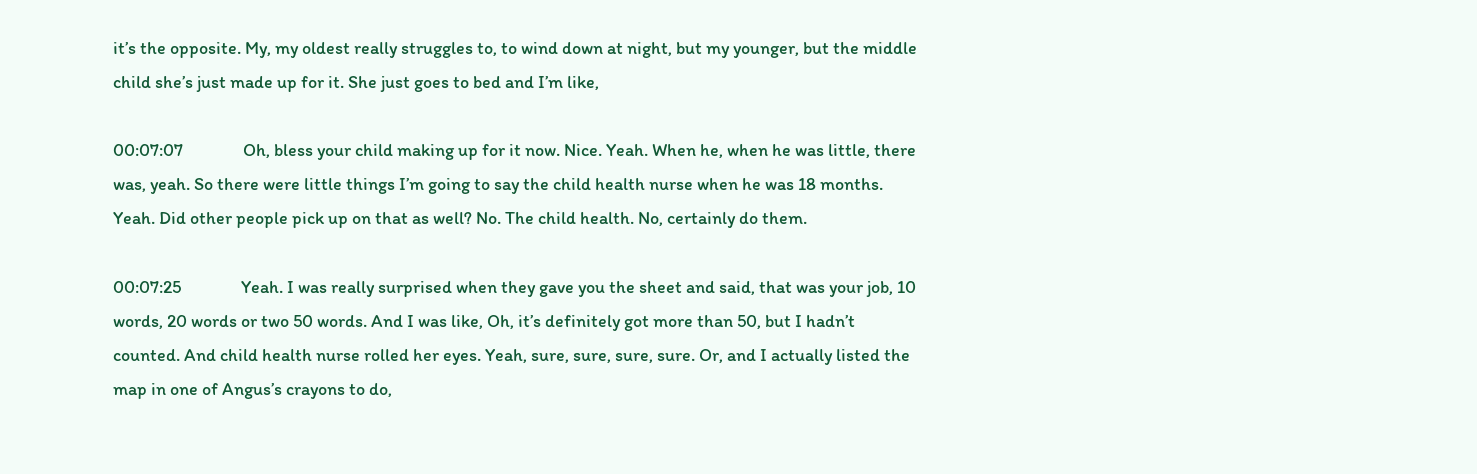it’s the opposite. My, my oldest really struggles to, to wind down at night, but my younger, but the middle child she’s just made up for it. She just goes to bed and I’m like,

00:07:07               Oh, bless your child making up for it now. Nice. Yeah. When he, when he was little, there was, yeah. So there were little things I’m going to say the child health nurse when he was 18 months. Yeah. Did other people pick up on that as well? No. The child health. No, certainly do them.

00:07:25               Yeah. I was really surprised when they gave you the sheet and said, that was your job, 10 words, 20 words or two 50 words. And I was like, Oh, it’s definitely got more than 50, but I hadn’t counted. And child health nurse rolled her eyes. Yeah, sure, sure, sure, sure. Or, and I actually listed the map in one of Angus’s crayons to do,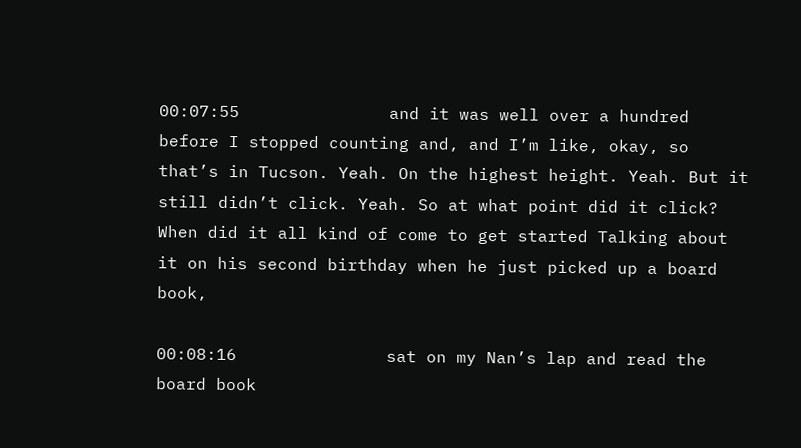00:07:55               and it was well over a hundred before I stopped counting and, and I’m like, okay, so that’s in Tucson. Yeah. On the highest height. Yeah. But it still didn’t click. Yeah. So at what point did it click? When did it all kind of come to get started Talking about it on his second birthday when he just picked up a board book,

00:08:16               sat on my Nan’s lap and read the board book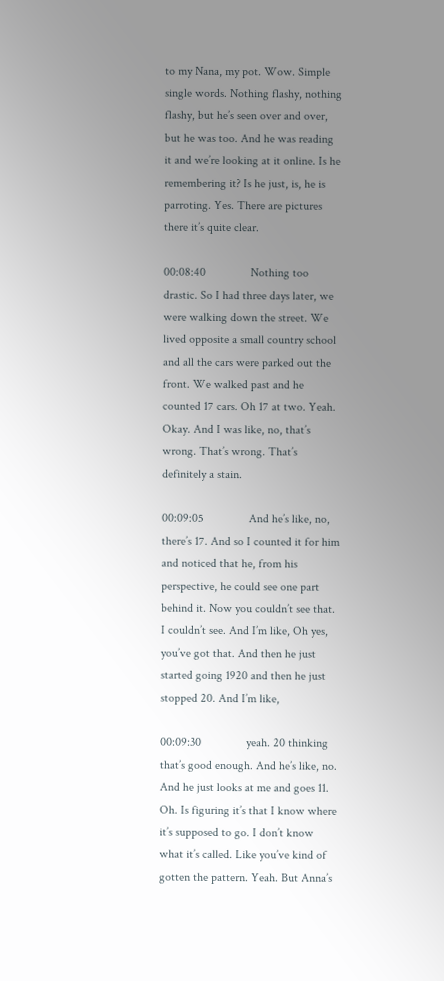to my Nana, my pot. Wow. Simple single words. Nothing flashy, nothing flashy, but he’s seen over and over, but he was too. And he was reading it and we’re looking at it online. Is he remembering it? Is he just, is, he is parroting. Yes. There are pictures there it’s quite clear.

00:08:40               Nothing too drastic. So I had three days later, we were walking down the street. We lived opposite a small country school and all the cars were parked out the front. We walked past and he counted 17 cars. Oh 17 at two. Yeah. Okay. And I was like, no, that’s wrong. That’s wrong. That’s definitely a stain.

00:09:05               And he’s like, no, there’s 17. And so I counted it for him and noticed that he, from his perspective, he could see one part behind it. Now you couldn’t see that. I couldn’t see. And I’m like, Oh yes, you’ve got that. And then he just started going 1920 and then he just stopped 20. And I’m like,

00:09:30               yeah. 20 thinking that’s good enough. And he’s like, no. And he just looks at me and goes 11. Oh. Is figuring it’s that I know where it’s supposed to go. I don’t know what it’s called. Like you’ve kind of gotten the pattern. Yeah. But Anna’s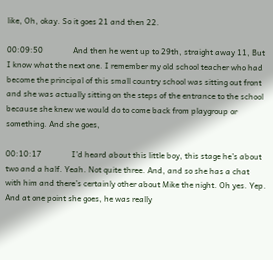like, Oh, okay. So it goes 21 and then 22.

00:09:50               And then he went up to 29th, straight away 11, But I know what the next one. I remember my old school teacher who had become the principal of this small country school was sitting out front and she was actually sitting on the steps of the entrance to the school because she knew we would do to come back from playgroup or something. And she goes,

00:10:17               I’d heard about this little boy, this stage he’s about two and a half. Yeah. Not quite three. And, and so she has a chat with him and there’s certainly other about Mike the night. Oh yes. Yep. And at one point she goes, he was really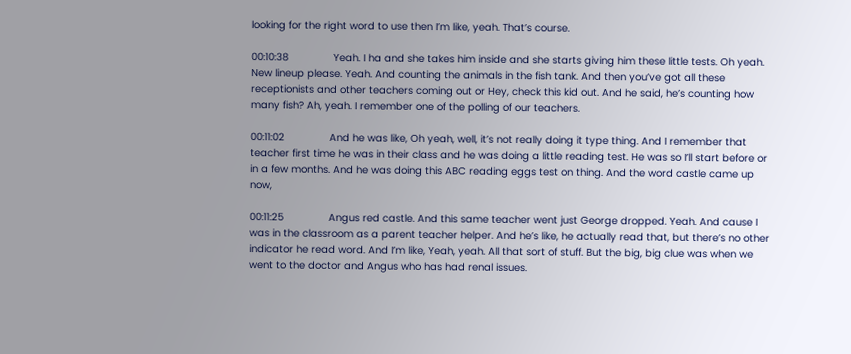looking for the right word to use then I’m like, yeah. That’s course.

00:10:38               Yeah. I ha and she takes him inside and she starts giving him these little tests. Oh yeah. New lineup please. Yeah. And counting the animals in the fish tank. And then you’ve got all these receptionists and other teachers coming out or Hey, check this kid out. And he said, he’s counting how many fish? Ah, yeah. I remember one of the polling of our teachers.

00:11:02               And he was like, Oh yeah, well, it’s not really doing it type thing. And I remember that teacher first time he was in their class and he was doing a little reading test. He was so I’ll start before or in a few months. And he was doing this ABC reading eggs test on thing. And the word castle came up now,

00:11:25               Angus red castle. And this same teacher went just George dropped. Yeah. And cause I was in the classroom as a parent teacher helper. And he’s like, he actually read that, but there’s no other indicator he read word. And I’m like, Yeah, yeah. All that sort of stuff. But the big, big clue was when we went to the doctor and Angus who has had renal issues.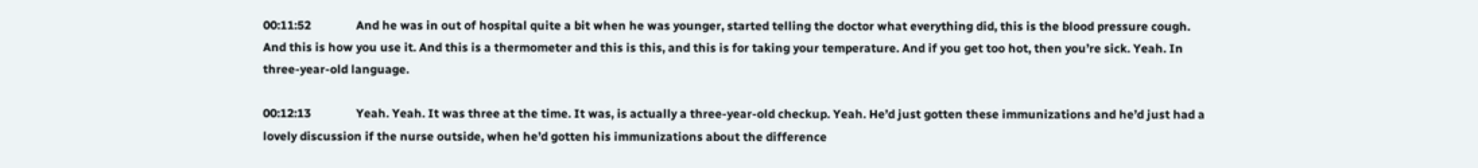00:11:52               And he was in out of hospital quite a bit when he was younger, started telling the doctor what everything did, this is the blood pressure cough. And this is how you use it. And this is a thermometer and this is this, and this is for taking your temperature. And if you get too hot, then you’re sick. Yeah. In three-year-old language.

00:12:13               Yeah. Yeah. It was three at the time. It was, is actually a three-year-old checkup. Yeah. He’d just gotten these immunizations and he’d just had a lovely discussion if the nurse outside, when he’d gotten his immunizations about the difference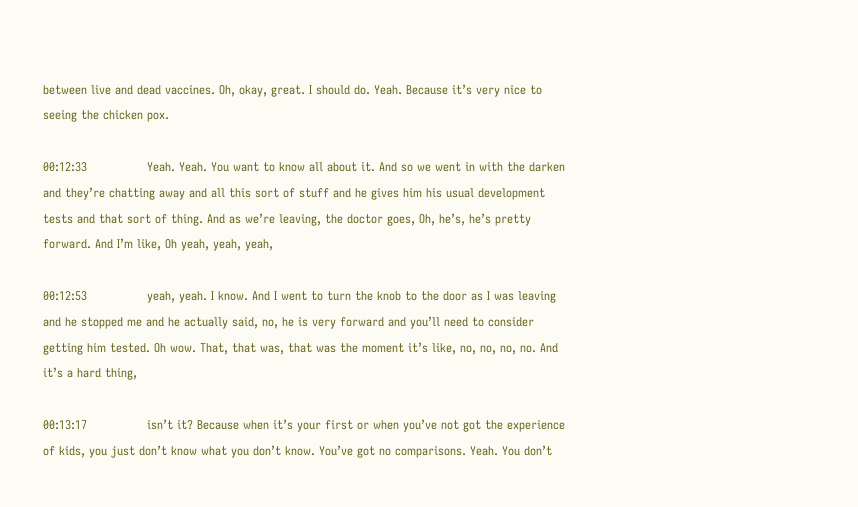between live and dead vaccines. Oh, okay, great. I should do. Yeah. Because it’s very nice to seeing the chicken pox.

00:12:33               Yeah. Yeah. You want to know all about it. And so we went in with the darken and they’re chatting away and all this sort of stuff and he gives him his usual development tests and that sort of thing. And as we’re leaving, the doctor goes, Oh, he’s, he’s pretty forward. And I’m like, Oh yeah, yeah, yeah,

00:12:53               yeah, yeah. I know. And I went to turn the knob to the door as I was leaving and he stopped me and he actually said, no, he is very forward and you’ll need to consider getting him tested. Oh wow. That, that was, that was the moment it’s like, no, no, no, no. And it’s a hard thing,

00:13:17               isn’t it? Because when it’s your first or when you’ve not got the experience of kids, you just don’t know what you don’t know. You’ve got no comparisons. Yeah. You don’t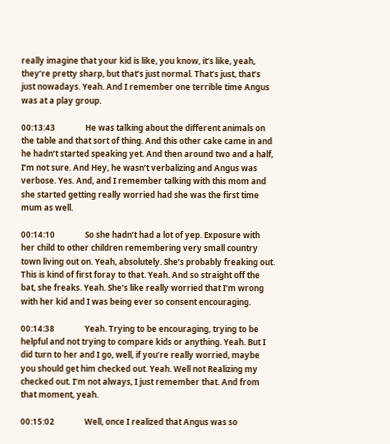really imagine that your kid is like, you know, it’s like, yeah, they’re pretty sharp, but that’s just normal. That’s just, that’s just nowadays. Yeah. And I remember one terrible time Angus was at a play group.

00:13:43               He was talking about the different animals on the table and that sort of thing. And this other cake came in and he hadn’t started speaking yet. And then around two and a half, I’m not sure. And Hey, he wasn’t verbalizing and Angus was verbose. Yes. And, and I remember talking with this mom and she started getting really worried had she was the first time mum as well.

00:14:10               So she hadn’t had a lot of yep. Exposure with her child to other children remembering very small country town living out on. Yeah, absolutely. She’s probably freaking out. This is kind of first foray to that. Yeah. And so straight off the bat, she freaks. Yeah. She’s like really worried that I’m wrong with her kid and I was being ever so consent encouraging.

00:14:38               Yeah. Trying to be encouraging, trying to be helpful and not trying to compare kids or anything. Yeah. But I did turn to her and I go, well, if you’re really worried, maybe you should get him checked out. Yeah. Well not Realizing my checked out. I’m not always, I just remember that. And from that moment, yeah.

00:15:02               Well, once I realized that Angus was so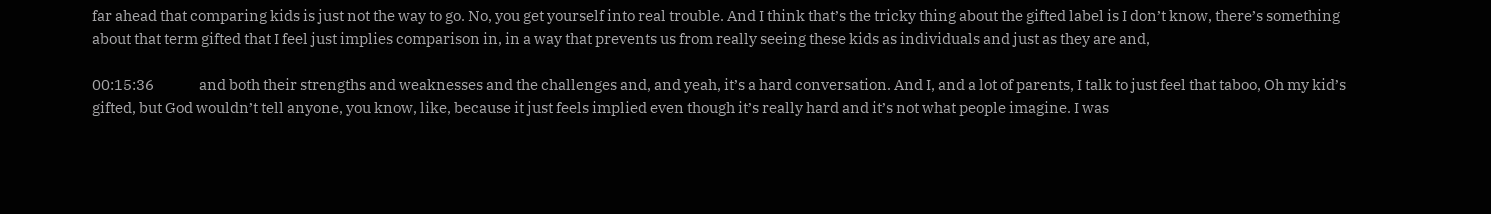far ahead that comparing kids is just not the way to go. No, you get yourself into real trouble. And I think that’s the tricky thing about the gifted label is I don’t know, there’s something about that term gifted that I feel just implies comparison in, in a way that prevents us from really seeing these kids as individuals and just as they are and,

00:15:36               and both their strengths and weaknesses and the challenges and, and yeah, it’s a hard conversation. And I, and a lot of parents, I talk to just feel that taboo, Oh my kid’s gifted, but God wouldn’t tell anyone, you know, like, because it just feels implied even though it’s really hard and it’s not what people imagine. I was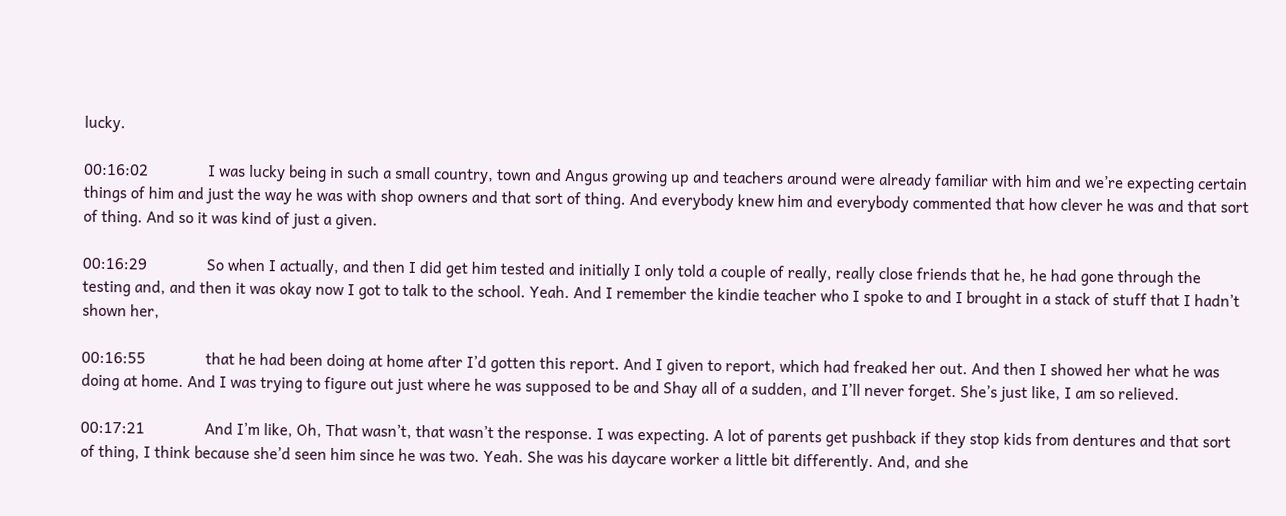lucky.

00:16:02               I was lucky being in such a small country, town and Angus growing up and teachers around were already familiar with him and we’re expecting certain things of him and just the way he was with shop owners and that sort of thing. And everybody knew him and everybody commented that how clever he was and that sort of thing. And so it was kind of just a given.

00:16:29               So when I actually, and then I did get him tested and initially I only told a couple of really, really close friends that he, he had gone through the testing and, and then it was okay now I got to talk to the school. Yeah. And I remember the kindie teacher who I spoke to and I brought in a stack of stuff that I hadn’t shown her,

00:16:55               that he had been doing at home after I’d gotten this report. And I given to report, which had freaked her out. And then I showed her what he was doing at home. And I was trying to figure out just where he was supposed to be and Shay all of a sudden, and I’ll never forget. She’s just like, I am so relieved.

00:17:21               And I’m like, Oh, That wasn’t, that wasn’t the response. I was expecting. A lot of parents get pushback if they stop kids from dentures and that sort of thing, I think because she’d seen him since he was two. Yeah. She was his daycare worker a little bit differently. And, and she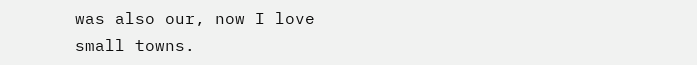was also our, now I love small towns.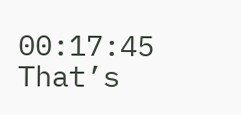00:17:45               That’s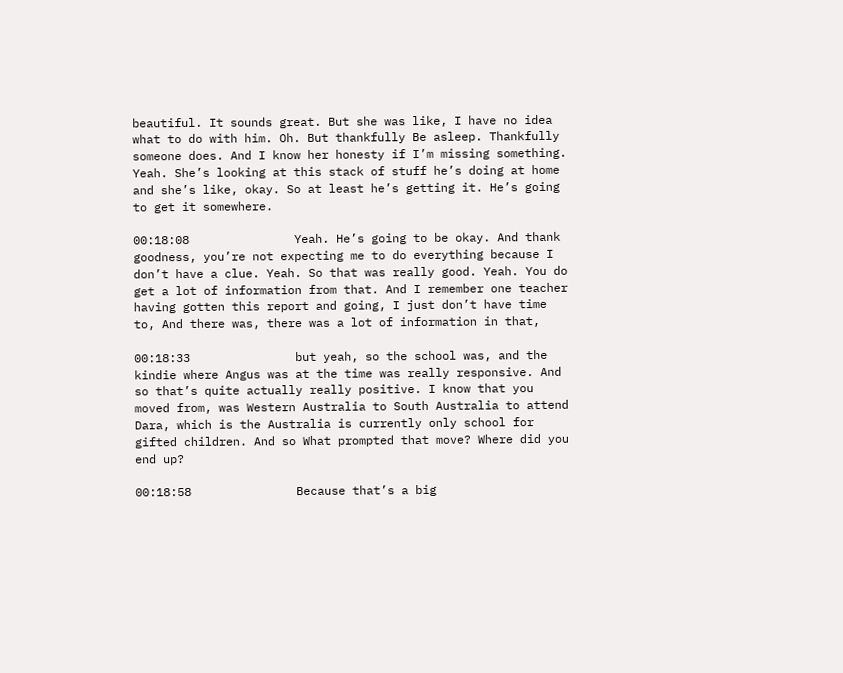beautiful. It sounds great. But she was like, I have no idea what to do with him. Oh. But thankfully Be asleep. Thankfully someone does. And I know her honesty if I’m missing something. Yeah. She’s looking at this stack of stuff he’s doing at home and she’s like, okay. So at least he’s getting it. He’s going to get it somewhere.

00:18:08               Yeah. He’s going to be okay. And thank goodness, you’re not expecting me to do everything because I don’t have a clue. Yeah. So that was really good. Yeah. You do get a lot of information from that. And I remember one teacher having gotten this report and going, I just don’t have time to, And there was, there was a lot of information in that,

00:18:33               but yeah, so the school was, and the kindie where Angus was at the time was really responsive. And so that’s quite actually really positive. I know that you moved from, was Western Australia to South Australia to attend Dara, which is the Australia is currently only school for gifted children. And so What prompted that move? Where did you end up?

00:18:58               Because that’s a big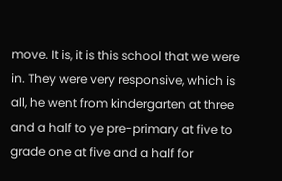move. It is, it is this school that we were in. They were very responsive, which is all, he went from kindergarten at three and a half to ye pre-primary at five to grade one at five and a half for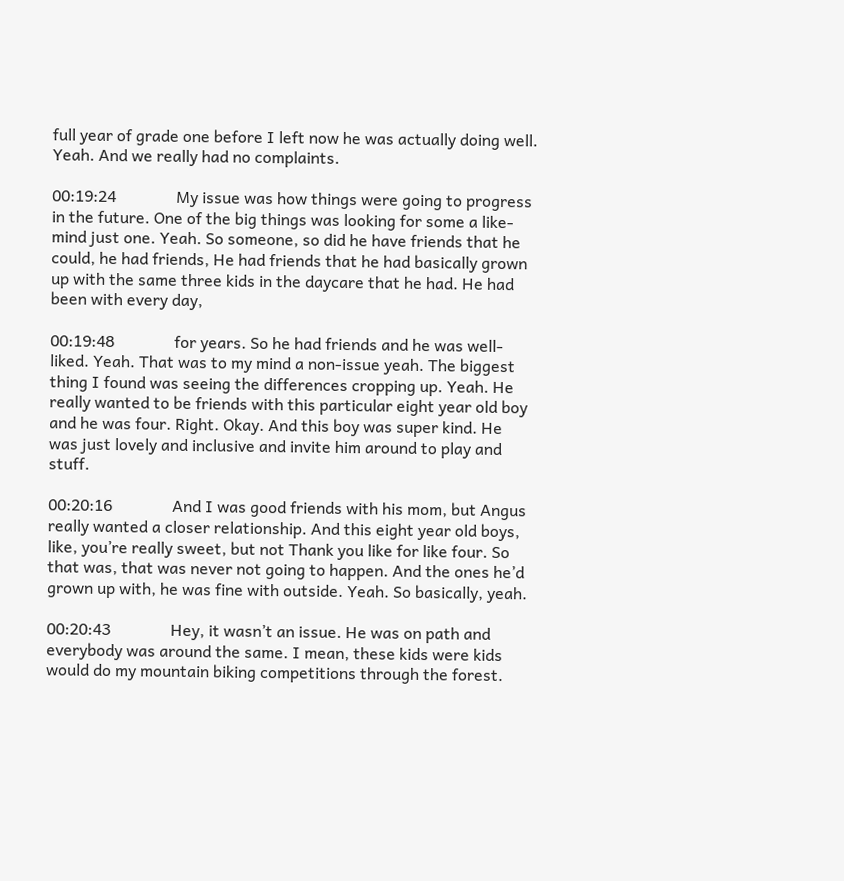full year of grade one before I left now he was actually doing well. Yeah. And we really had no complaints.

00:19:24               My issue was how things were going to progress in the future. One of the big things was looking for some a like-mind just one. Yeah. So someone, so did he have friends that he could, he had friends, He had friends that he had basically grown up with the same three kids in the daycare that he had. He had been with every day,

00:19:48               for years. So he had friends and he was well-liked. Yeah. That was to my mind a non-issue yeah. The biggest thing I found was seeing the differences cropping up. Yeah. He really wanted to be friends with this particular eight year old boy and he was four. Right. Okay. And this boy was super kind. He was just lovely and inclusive and invite him around to play and stuff.

00:20:16               And I was good friends with his mom, but Angus really wanted a closer relationship. And this eight year old boys, like, you’re really sweet, but not Thank you like for like four. So that was, that was never not going to happen. And the ones he’d grown up with, he was fine with outside. Yeah. So basically, yeah.

00:20:43               Hey, it wasn’t an issue. He was on path and everybody was around the same. I mean, these kids were kids would do my mountain biking competitions through the forest.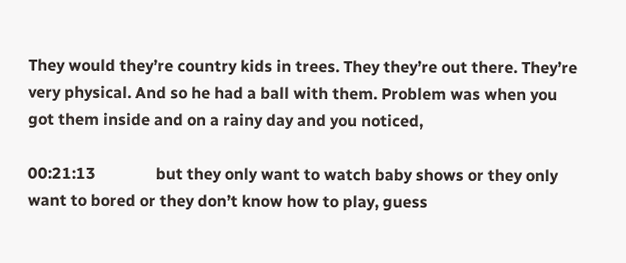They would they’re country kids in trees. They they’re out there. They’re very physical. And so he had a ball with them. Problem was when you got them inside and on a rainy day and you noticed,

00:21:13               but they only want to watch baby shows or they only want to bored or they don’t know how to play, guess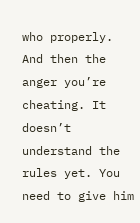who properly. And then the anger you’re cheating. It doesn’t understand the rules yet. You need to give him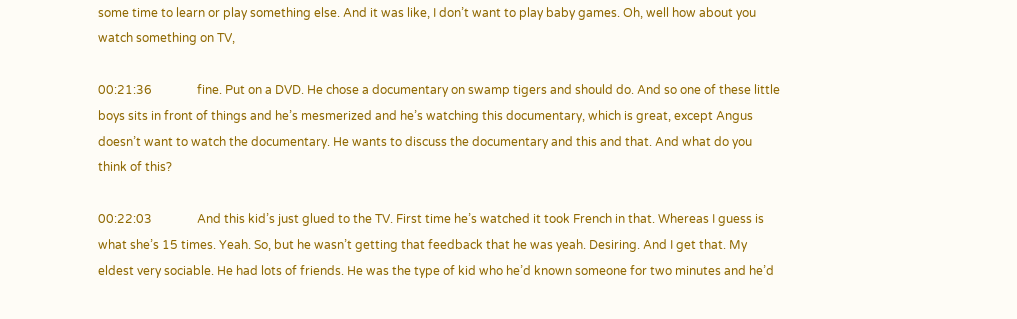some time to learn or play something else. And it was like, I don’t want to play baby games. Oh, well how about you watch something on TV,

00:21:36               fine. Put on a DVD. He chose a documentary on swamp tigers and should do. And so one of these little boys sits in front of things and he’s mesmerized and he’s watching this documentary, which is great, except Angus doesn’t want to watch the documentary. He wants to discuss the documentary and this and that. And what do you think of this?

00:22:03               And this kid’s just glued to the TV. First time he’s watched it took French in that. Whereas I guess is what she’s 15 times. Yeah. So, but he wasn’t getting that feedback that he was yeah. Desiring. And I get that. My eldest very sociable. He had lots of friends. He was the type of kid who he’d known someone for two minutes and he’d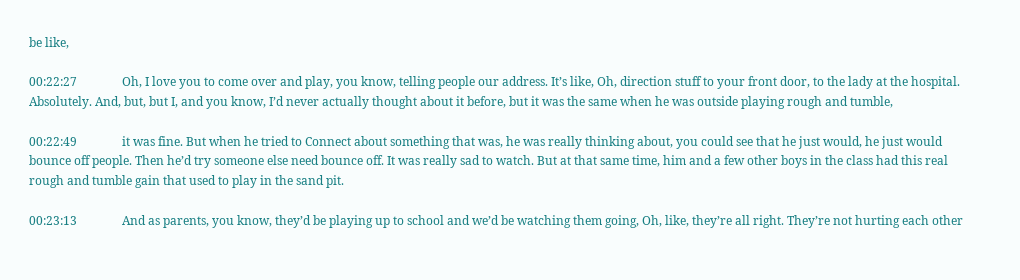be like,

00:22:27               Oh, I love you to come over and play, you know, telling people our address. It’s like, Oh, direction stuff to your front door, to the lady at the hospital. Absolutely. And, but, but I, and you know, I’d never actually thought about it before, but it was the same when he was outside playing rough and tumble,

00:22:49               it was fine. But when he tried to Connect about something that was, he was really thinking about, you could see that he just would, he just would bounce off people. Then he’d try someone else need bounce off. It was really sad to watch. But at that same time, him and a few other boys in the class had this real rough and tumble gain that used to play in the sand pit.

00:23:13               And as parents, you know, they’d be playing up to school and we’d be watching them going, Oh, like, they’re all right. They’re not hurting each other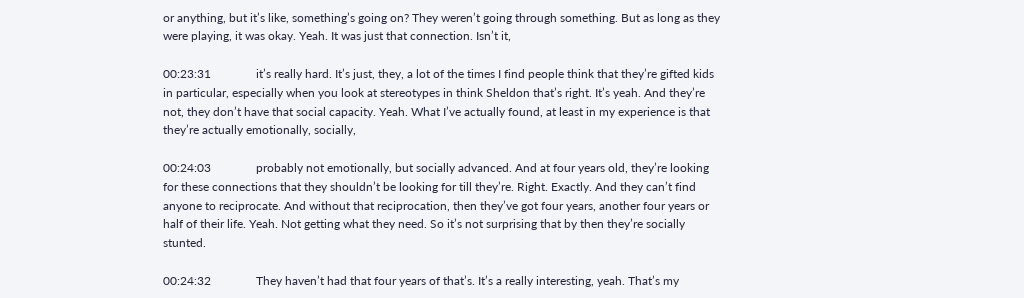or anything, but it’s like, something’s going on? They weren’t going through something. But as long as they were playing, it was okay. Yeah. It was just that connection. Isn’t it,

00:23:31               it’s really hard. It’s just, they, a lot of the times I find people think that they’re gifted kids in particular, especially when you look at stereotypes in think Sheldon that’s right. It’s yeah. And they’re not, they don’t have that social capacity. Yeah. What I’ve actually found, at least in my experience is that they’re actually emotionally, socially,

00:24:03               probably not emotionally, but socially advanced. And at four years old, they’re looking for these connections that they shouldn’t be looking for till they’re. Right. Exactly. And they can’t find anyone to reciprocate. And without that reciprocation, then they’ve got four years, another four years or half of their life. Yeah. Not getting what they need. So it’s not surprising that by then they’re socially stunted.

00:24:32               They haven’t had that four years of that’s. It’s a really interesting, yeah. That’s my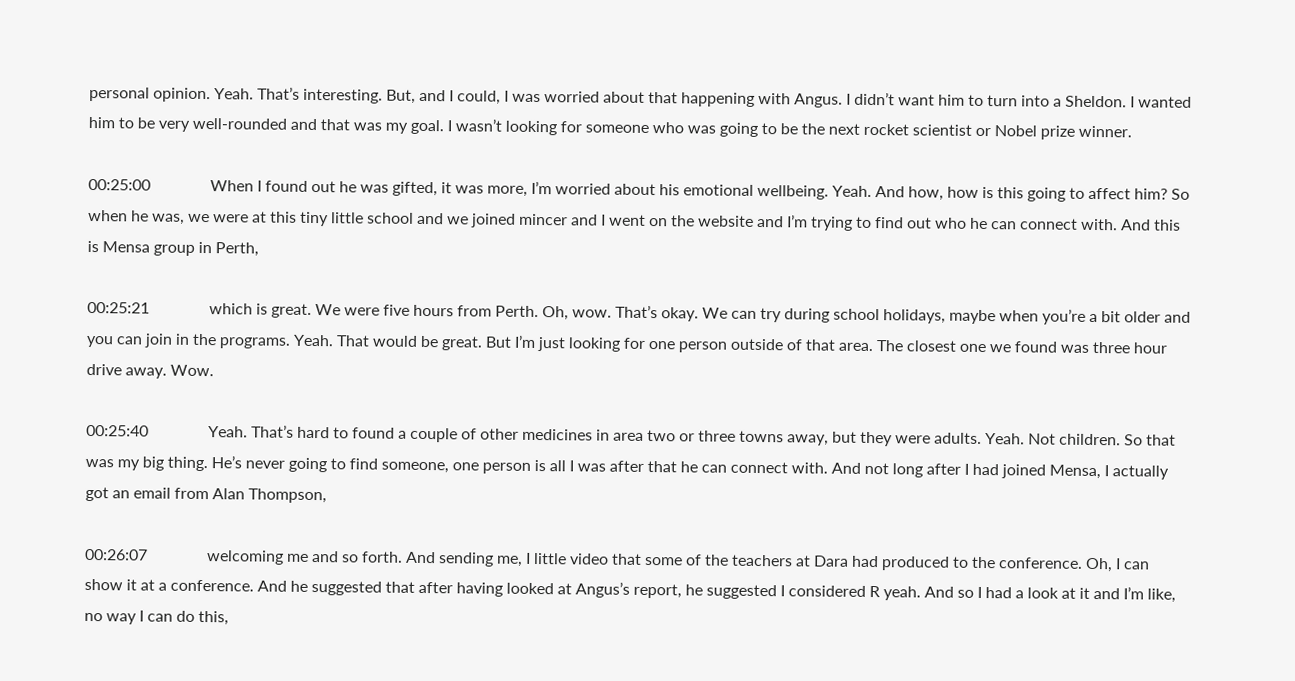personal opinion. Yeah. That’s interesting. But, and I could, I was worried about that happening with Angus. I didn’t want him to turn into a Sheldon. I wanted him to be very well-rounded and that was my goal. I wasn’t looking for someone who was going to be the next rocket scientist or Nobel prize winner.

00:25:00               When I found out he was gifted, it was more, I’m worried about his emotional wellbeing. Yeah. And how, how is this going to affect him? So when he was, we were at this tiny little school and we joined mincer and I went on the website and I’m trying to find out who he can connect with. And this is Mensa group in Perth,

00:25:21               which is great. We were five hours from Perth. Oh, wow. That’s okay. We can try during school holidays, maybe when you’re a bit older and you can join in the programs. Yeah. That would be great. But I’m just looking for one person outside of that area. The closest one we found was three hour drive away. Wow.

00:25:40               Yeah. That’s hard to found a couple of other medicines in area two or three towns away, but they were adults. Yeah. Not children. So that was my big thing. He’s never going to find someone, one person is all I was after that he can connect with. And not long after I had joined Mensa, I actually got an email from Alan Thompson,

00:26:07               welcoming me and so forth. And sending me, I little video that some of the teachers at Dara had produced to the conference. Oh, I can show it at a conference. And he suggested that after having looked at Angus’s report, he suggested I considered R yeah. And so I had a look at it and I’m like, no way I can do this,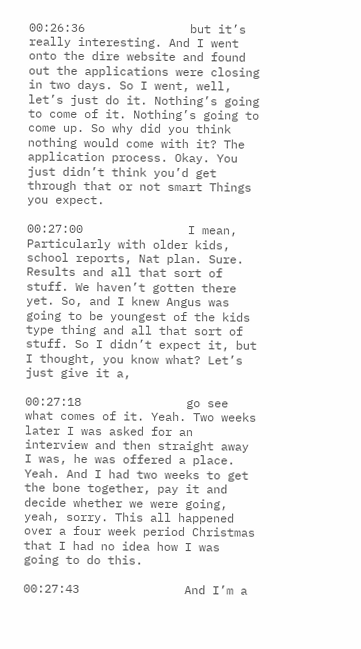00:26:36               but it’s really interesting. And I went onto the dire website and found out the applications were closing in two days. So I went, well, let’s just do it. Nothing’s going to come of it. Nothing’s going to come up. So why did you think nothing would come with it? The application process. Okay. You just didn’t think you’d get through that or not smart Things you expect.

00:27:00               I mean, Particularly with older kids, school reports, Nat plan. Sure. Results and all that sort of stuff. We haven’t gotten there yet. So, and I knew Angus was going to be youngest of the kids type thing and all that sort of stuff. So I didn’t expect it, but I thought, you know what? Let’s just give it a,

00:27:18               go see what comes of it. Yeah. Two weeks later I was asked for an interview and then straight away I was, he was offered a place. Yeah. And I had two weeks to get the bone together, pay it and decide whether we were going, yeah, sorry. This all happened over a four week period Christmas that I had no idea how I was going to do this.

00:27:43               And I’m a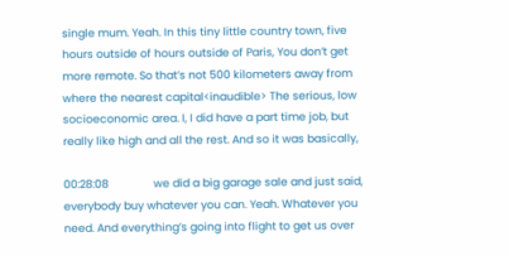single mum. Yeah. In this tiny little country town, five hours outside of hours outside of Paris, You don’t get more remote. So that’s not 500 kilometers away from where the nearest capital<inaudible> The serious, low socioeconomic area. I, I did have a part time job, but really like high and all the rest. And so it was basically,

00:28:08               we did a big garage sale and just said, everybody buy whatever you can. Yeah. Whatever you need. And everything’s going into flight to get us over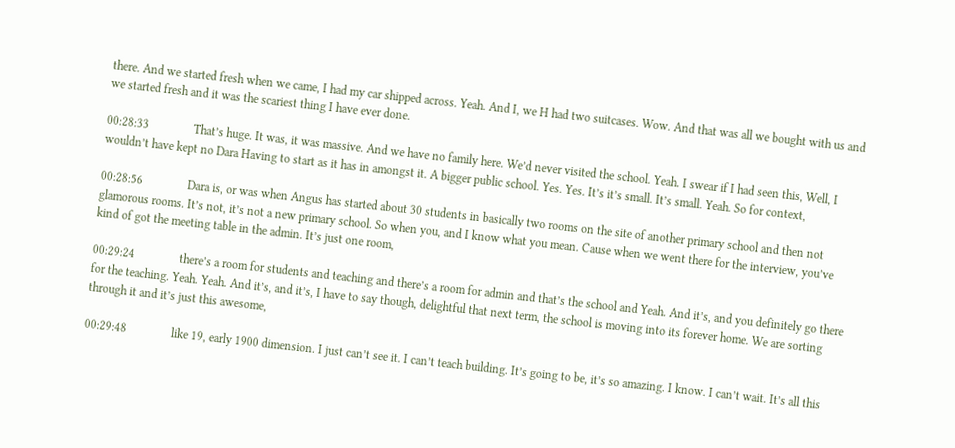there. And we started fresh when we came, I had my car shipped across. Yeah. And I, we H had two suitcases. Wow. And that was all we bought with us and we started fresh and it was the scariest thing I have ever done.

00:28:33               That’s huge. It was, it was massive. And we have no family here. We’d never visited the school. Yeah. I swear if I had seen this, Well, I wouldn’t have kept no Dara Having to start as it has in amongst it. A bigger public school. Yes. Yes. It’s it’s small. It’s small. Yeah. So for context,

00:28:56               Dara is, or was when Angus has started about 30 students in basically two rooms on the site of another primary school and then not glamorous rooms. It’s not, it’s not a new primary school. So when you, and I know what you mean. Cause when we went there for the interview, you’ve kind of got the meeting table in the admin. It’s just one room,

00:29:24               there’s a room for students and teaching and there’s a room for admin and that’s the school and Yeah. And it’s, and you definitely go there for the teaching. Yeah. Yeah. And it’s, and it’s, I have to say though, delightful that next term, the school is moving into its forever home. We are sorting through it and it’s just this awesome,

00:29:48               like 19, early 1900 dimension. I just can’t see it. I can’t teach building. It’s going to be, it’s so amazing. I know. I can’t wait. It’s all this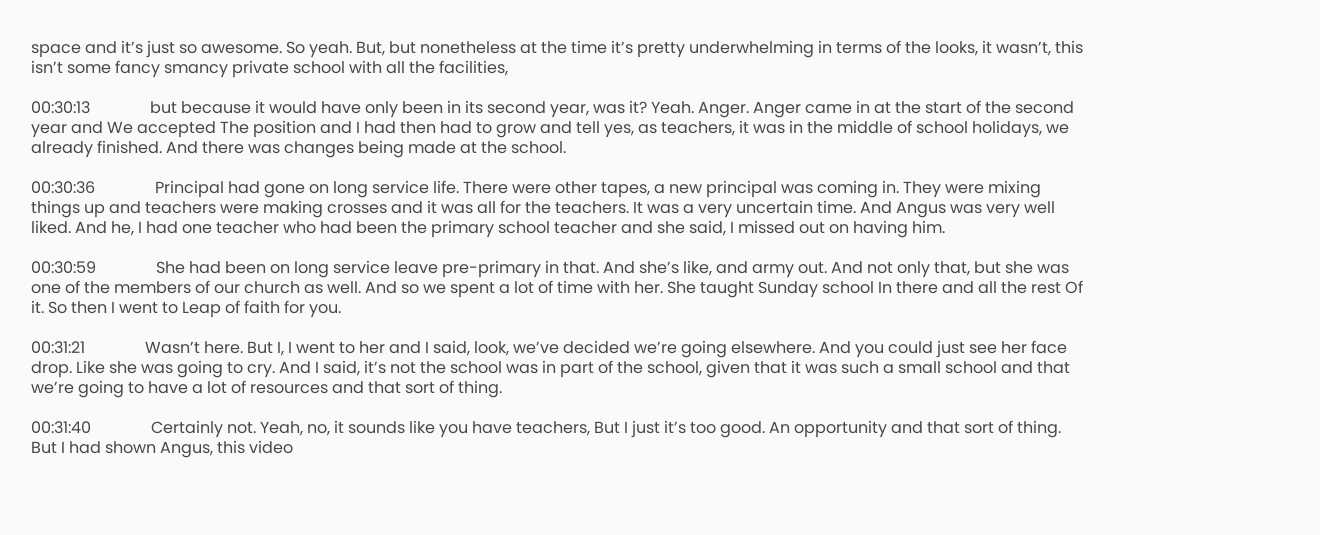space and it’s just so awesome. So yeah. But, but nonetheless at the time it’s pretty underwhelming in terms of the looks, it wasn’t, this isn’t some fancy smancy private school with all the facilities,

00:30:13               but because it would have only been in its second year, was it? Yeah. Anger. Anger came in at the start of the second year and We accepted The position and I had then had to grow and tell yes, as teachers, it was in the middle of school holidays, we already finished. And there was changes being made at the school.

00:30:36               Principal had gone on long service life. There were other tapes, a new principal was coming in. They were mixing things up and teachers were making crosses and it was all for the teachers. It was a very uncertain time. And Angus was very well liked. And he, I had one teacher who had been the primary school teacher and she said, I missed out on having him.

00:30:59               She had been on long service leave pre-primary in that. And she’s like, and army out. And not only that, but she was one of the members of our church as well. And so we spent a lot of time with her. She taught Sunday school In there and all the rest Of it. So then I went to Leap of faith for you.

00:31:21               Wasn’t here. But I, I went to her and I said, look, we’ve decided we’re going elsewhere. And you could just see her face drop. Like she was going to cry. And I said, it’s not the school was in part of the school, given that it was such a small school and that we’re going to have a lot of resources and that sort of thing.

00:31:40               Certainly not. Yeah, no, it sounds like you have teachers, But I just it’s too good. An opportunity and that sort of thing. But I had shown Angus, this video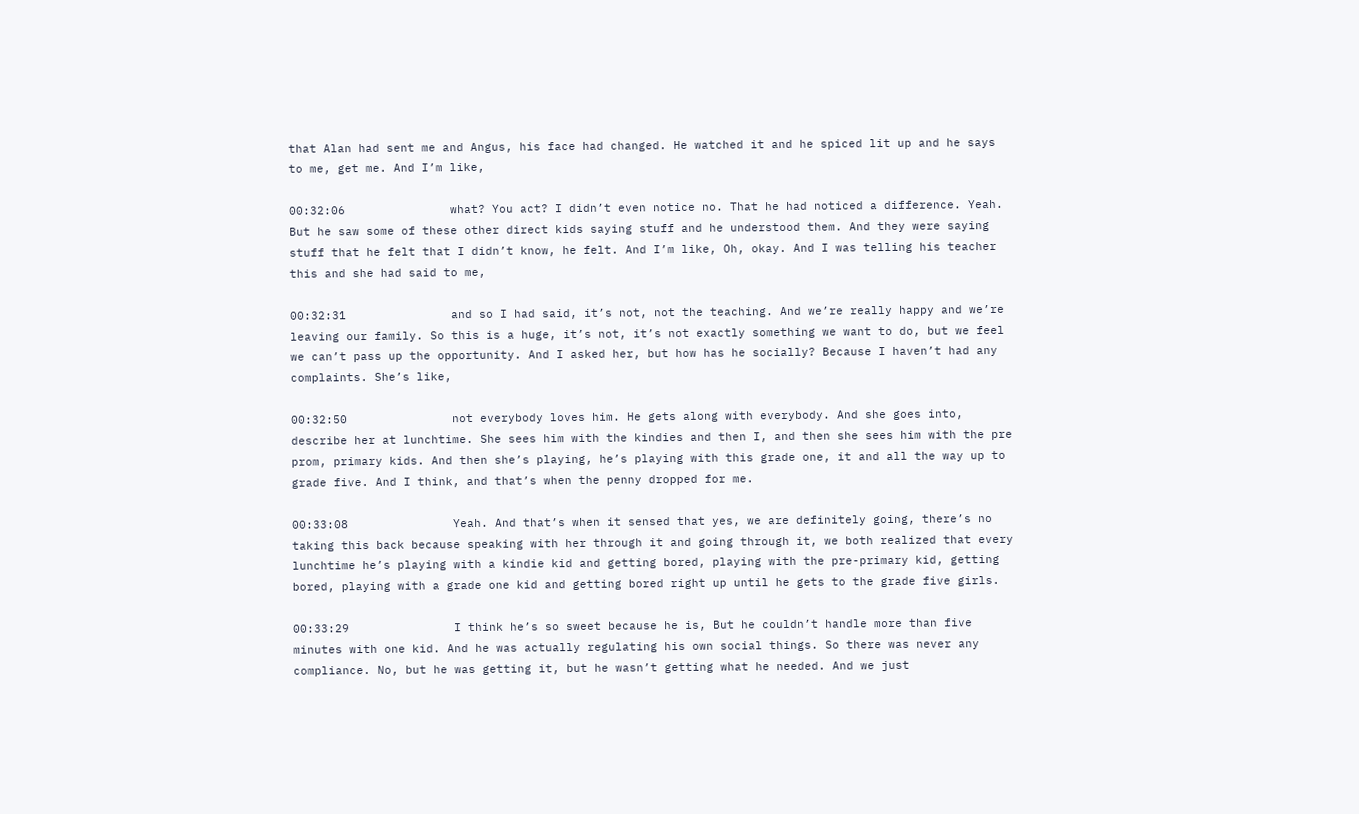that Alan had sent me and Angus, his face had changed. He watched it and he spiced lit up and he says to me, get me. And I’m like,

00:32:06               what? You act? I didn’t even notice no. That he had noticed a difference. Yeah. But he saw some of these other direct kids saying stuff and he understood them. And they were saying stuff that he felt that I didn’t know, he felt. And I’m like, Oh, okay. And I was telling his teacher this and she had said to me,

00:32:31               and so I had said, it’s not, not the teaching. And we’re really happy and we’re leaving our family. So this is a huge, it’s not, it’s not exactly something we want to do, but we feel we can’t pass up the opportunity. And I asked her, but how has he socially? Because I haven’t had any complaints. She’s like,

00:32:50               not everybody loves him. He gets along with everybody. And she goes into, describe her at lunchtime. She sees him with the kindies and then I, and then she sees him with the pre prom, primary kids. And then she’s playing, he’s playing with this grade one, it and all the way up to grade five. And I think, and that’s when the penny dropped for me.

00:33:08               Yeah. And that’s when it sensed that yes, we are definitely going, there’s no taking this back because speaking with her through it and going through it, we both realized that every lunchtime he’s playing with a kindie kid and getting bored, playing with the pre-primary kid, getting bored, playing with a grade one kid and getting bored right up until he gets to the grade five girls.

00:33:29               I think he’s so sweet because he is, But he couldn’t handle more than five minutes with one kid. And he was actually regulating his own social things. So there was never any compliance. No, but he was getting it, but he wasn’t getting what he needed. And we just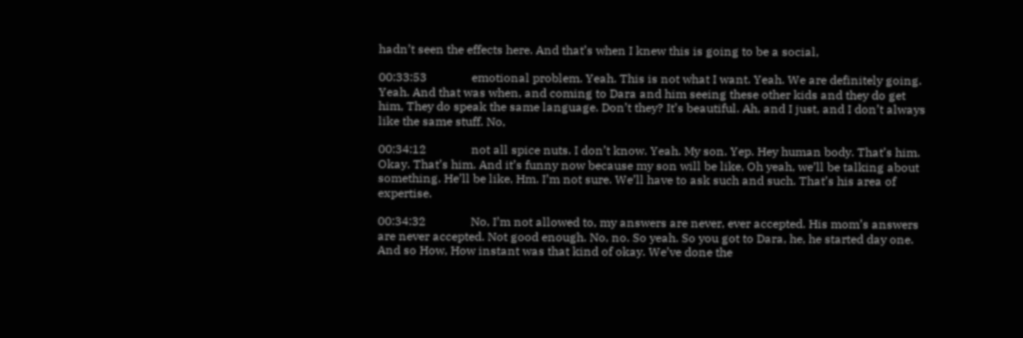hadn’t seen the effects here. And that’s when I knew this is going to be a social,

00:33:53               emotional problem. Yeah. This is not what I want. Yeah. We are definitely going. Yeah. And that was when, and coming to Dara and him seeing these other kids and they do get him, They do speak the same language. Don’t they? It’s beautiful. Ah, and I just, and I don’t always like the same stuff. No,

00:34:12               not all spice nuts. I don’t know. Yeah. My son. Yep. Hey human body. That’s him. Okay. That’s him. And it’s funny now because my son will be like, Oh yeah, we’ll be talking about something. He’ll be like, Hm. I’m not sure. We’ll have to ask such and such. That’s his area of expertise.

00:34:32               No, I’m not allowed to, my answers are never, ever accepted. His mom’s answers are never accepted. Not good enough. No, no. So yeah. So you got to Dara, he, he started day one. And so How, How instant was that kind of okay. We’ve done the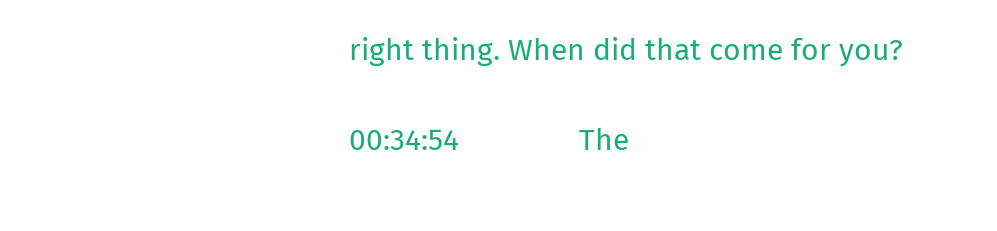right thing. When did that come for you?

00:34:54               The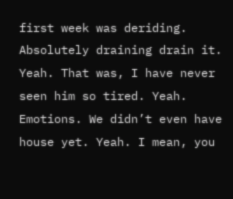first week was deriding. Absolutely draining drain it. Yeah. That was, I have never seen him so tired. Yeah. Emotions. We didn’t even have house yet. Yeah. I mean, you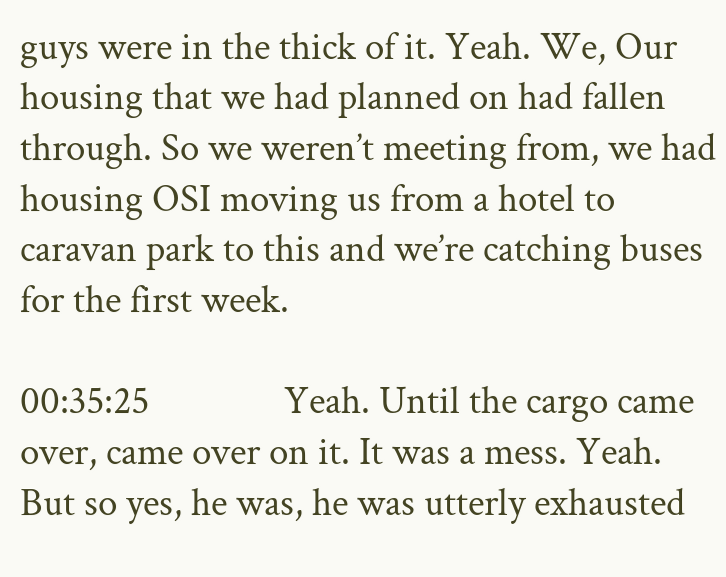guys were in the thick of it. Yeah. We, Our housing that we had planned on had fallen through. So we weren’t meeting from, we had housing OSI moving us from a hotel to caravan park to this and we’re catching buses for the first week.

00:35:25               Yeah. Until the cargo came over, came over on it. It was a mess. Yeah. But so yes, he was, he was utterly exhausted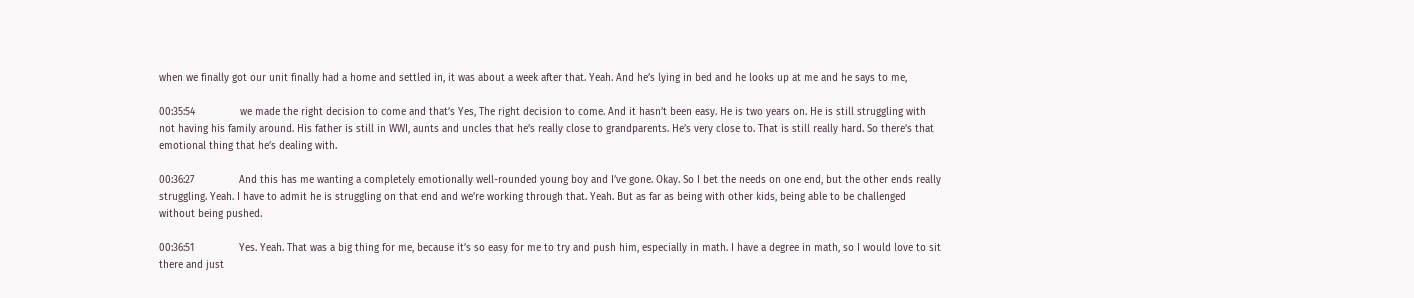when we finally got our unit finally had a home and settled in, it was about a week after that. Yeah. And he’s lying in bed and he looks up at me and he says to me,

00:35:54               we made the right decision to come and that’s Yes, The right decision to come. And it hasn’t been easy. He is two years on. He is still struggling with not having his family around. His father is still in WWI, aunts and uncles that he’s really close to grandparents. He’s very close to. That is still really hard. So there’s that emotional thing that he’s dealing with.

00:36:27               And this has me wanting a completely emotionally well-rounded young boy and I’ve gone. Okay. So I bet the needs on one end, but the other ends really struggling. Yeah. I have to admit he is struggling on that end and we’re working through that. Yeah. But as far as being with other kids, being able to be challenged without being pushed.

00:36:51               Yes. Yeah. That was a big thing for me, because it’s so easy for me to try and push him, especially in math. I have a degree in math, so I would love to sit there and just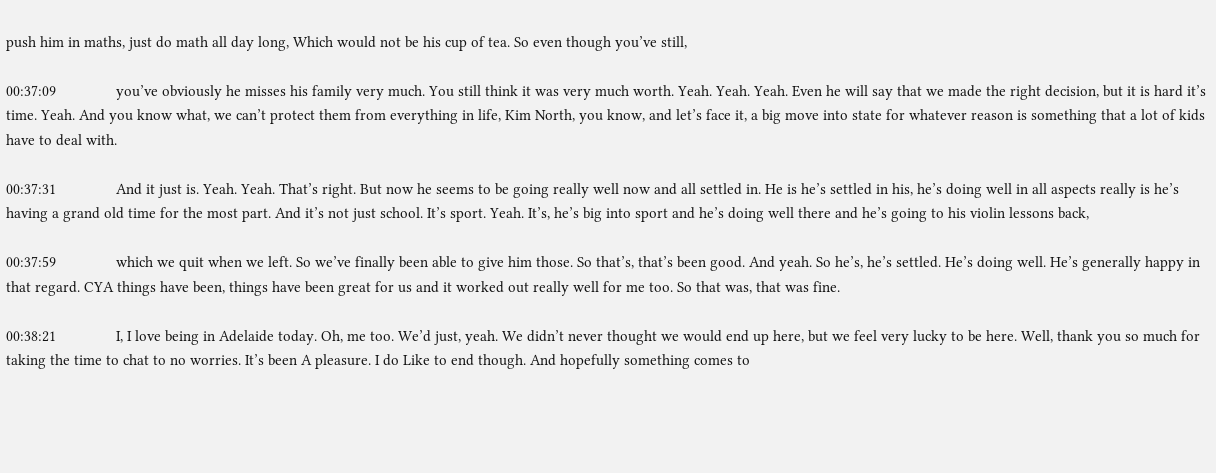push him in maths, just do math all day long, Which would not be his cup of tea. So even though you’ve still,

00:37:09               you’ve obviously he misses his family very much. You still think it was very much worth. Yeah. Yeah. Yeah. Even he will say that we made the right decision, but it is hard it’s time. Yeah. And you know what, we can’t protect them from everything in life, Kim North, you know, and let’s face it, a big move into state for whatever reason is something that a lot of kids have to deal with.

00:37:31               And it just is. Yeah. Yeah. That’s right. But now he seems to be going really well now and all settled in. He is he’s settled in his, he’s doing well in all aspects really is he’s having a grand old time for the most part. And it’s not just school. It’s sport. Yeah. It’s, he’s big into sport and he’s doing well there and he’s going to his violin lessons back,

00:37:59               which we quit when we left. So we’ve finally been able to give him those. So that’s, that’s been good. And yeah. So he’s, he’s settled. He’s doing well. He’s generally happy in that regard. CYA things have been, things have been great for us and it worked out really well for me too. So that was, that was fine.

00:38:21               I, I love being in Adelaide today. Oh, me too. We’d just, yeah. We didn’t never thought we would end up here, but we feel very lucky to be here. Well, thank you so much for taking the time to chat to no worries. It’s been A pleasure. I do Like to end though. And hopefully something comes to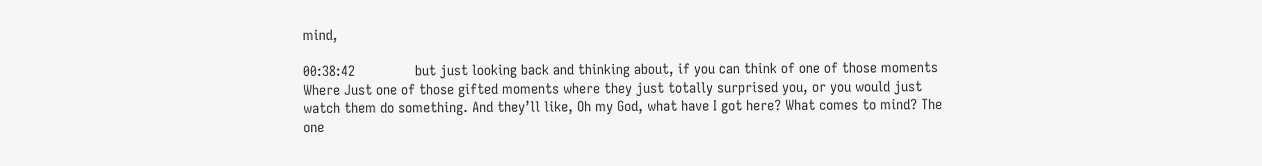mind,

00:38:42               but just looking back and thinking about, if you can think of one of those moments Where Just one of those gifted moments where they just totally surprised you, or you would just watch them do something. And they’ll like, Oh my God, what have I got here? What comes to mind? The one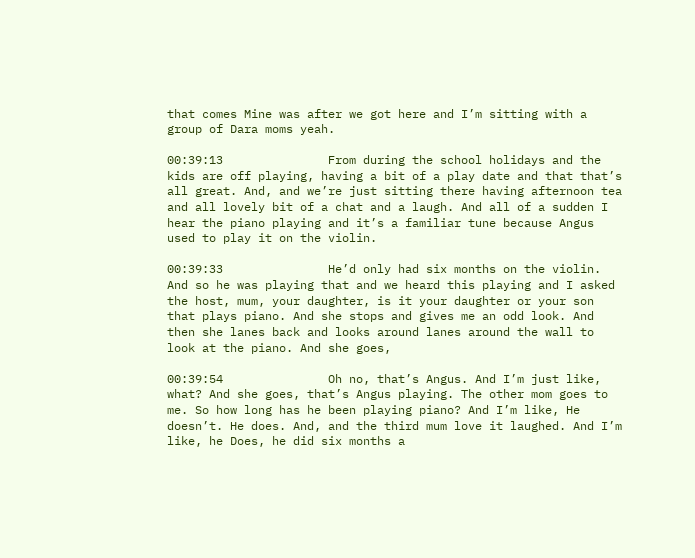that comes Mine was after we got here and I’m sitting with a group of Dara moms yeah.

00:39:13               From during the school holidays and the kids are off playing, having a bit of a play date and that that’s all great. And, and we’re just sitting there having afternoon tea and all lovely bit of a chat and a laugh. And all of a sudden I hear the piano playing and it’s a familiar tune because Angus used to play it on the violin.

00:39:33               He’d only had six months on the violin. And so he was playing that and we heard this playing and I asked the host, mum, your daughter, is it your daughter or your son that plays piano. And she stops and gives me an odd look. And then she lanes back and looks around lanes around the wall to look at the piano. And she goes,

00:39:54               Oh no, that’s Angus. And I’m just like, what? And she goes, that’s Angus playing. The other mom goes to me. So how long has he been playing piano? And I’m like, He doesn’t. He does. And, and the third mum love it laughed. And I’m like, he Does, he did six months a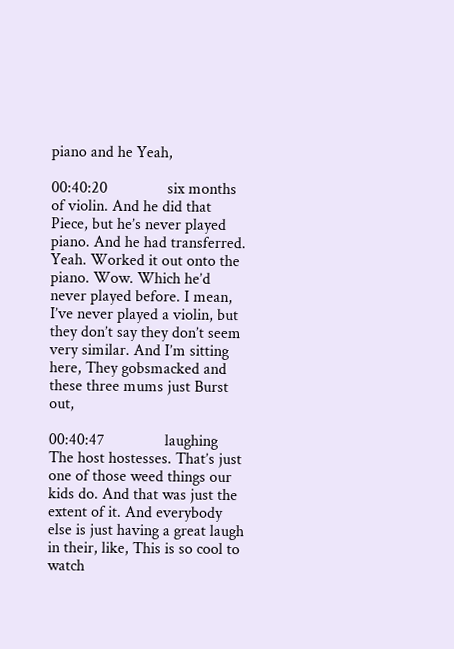piano and he Yeah,

00:40:20               six months of violin. And he did that Piece, but he’s never played piano. And he had transferred. Yeah. Worked it out onto the piano. Wow. Which he’d never played before. I mean, I’ve never played a violin, but they don’t say they don’t seem very similar. And I’m sitting here, They gobsmacked and these three mums just Burst out,

00:40:47               laughing The host hostesses. That’s just one of those weed things our kids do. And that was just the extent of it. And everybody else is just having a great laugh in their, like, This is so cool to watch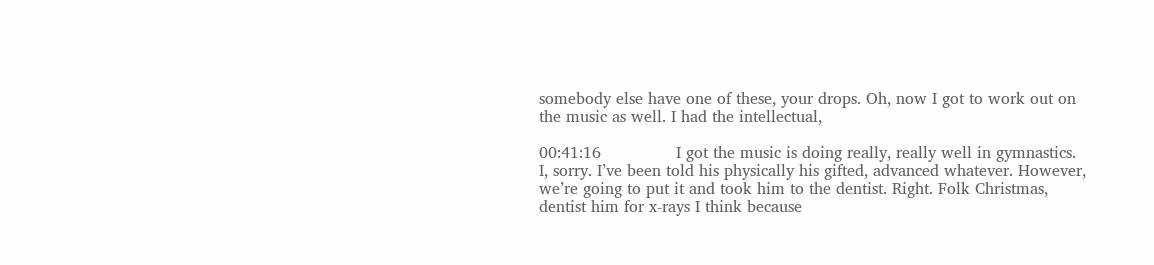somebody else have one of these, your drops. Oh, now I got to work out on the music as well. I had the intellectual,

00:41:16               I got the music is doing really, really well in gymnastics. I, sorry. I’ve been told his physically his gifted, advanced whatever. However, we’re going to put it and took him to the dentist. Right. Folk Christmas, dentist him for x-rays I think because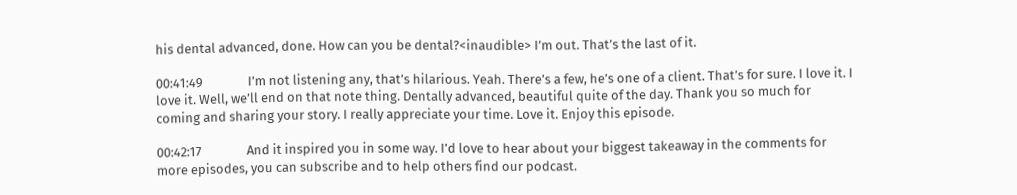his dental advanced, done. How can you be dental?<inaudible> I’m out. That’s the last of it.

00:41:49               I’m not listening any, that’s hilarious. Yeah. There’s a few, he’s one of a client. That’s for sure. I love it. I love it. Well, we’ll end on that note thing. Dentally advanced, beautiful quite of the day. Thank you so much for coming and sharing your story. I really appreciate your time. Love it. Enjoy this episode.

00:42:17               And it inspired you in some way. I’d love to hear about your biggest takeaway in the comments for more episodes, you can subscribe and to help others find our podcast.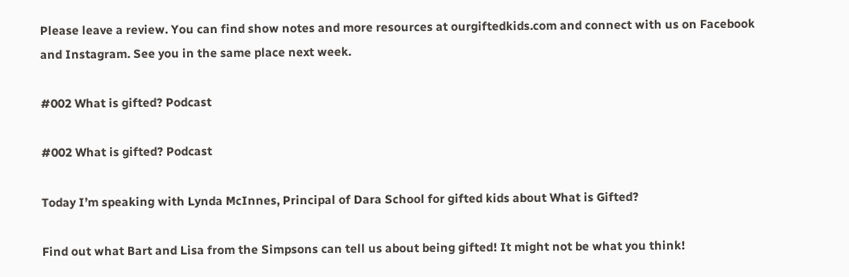Please leave a review. You can find show notes and more resources at ourgiftedkids.com and connect with us on Facebook and Instagram. See you in the same place next week.

#002 What is gifted? Podcast

#002 What is gifted? Podcast

Today I’m speaking with Lynda McInnes, Principal of Dara School for gifted kids about What is Gifted?

Find out what Bart and Lisa from the Simpsons can tell us about being gifted! It might not be what you think!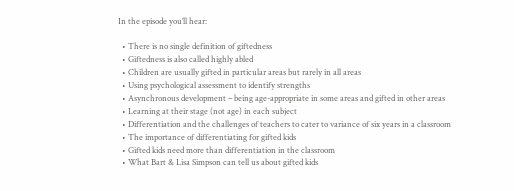In the episode you’ll hear:

  • There is no single definition of giftedness
  • Giftedness is also called highly abled
  • Children are usually gifted in particular areas but rarely in all areas
  • Using psychological assessment to identify strengths
  • Asynchronous development – being age-appropriate in some areas and gifted in other areas
  • Learning at their stage (not age) in each subject
  • Differentiation and the challenges of teachers to cater to variance of six years in a classroom
  • The importance of differentiating for gifted kids
  • Gifted kids need more than differentiation in the classroom
  • What Bart & Lisa Simpson can tell us about gifted kids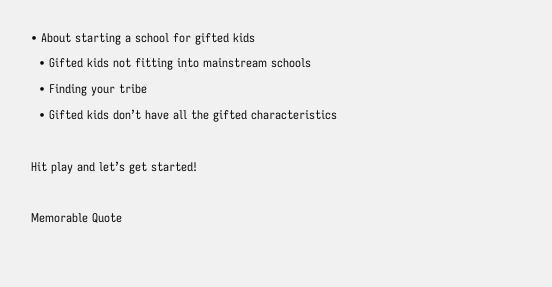• About starting a school for gifted kids
  • Gifted kids not fitting into mainstream schools
  • Finding your tribe
  • Gifted kids don’t have all the gifted characteristics

Hit play and let’s get started!

Memorable Quote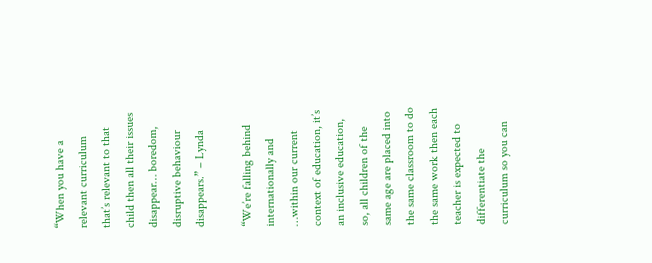“When you have a relevant curriculum that’s relevant to that child then all their issues disappear… boredom, disruptive behaviour disappears.” – Lynda

“We’re falling behind internationally and …within our current context of education, it’s an inclusive education, so, all children of the same age are placed into the same classroom to do the same work then each teacher is expected to differentiate the curriculum so you can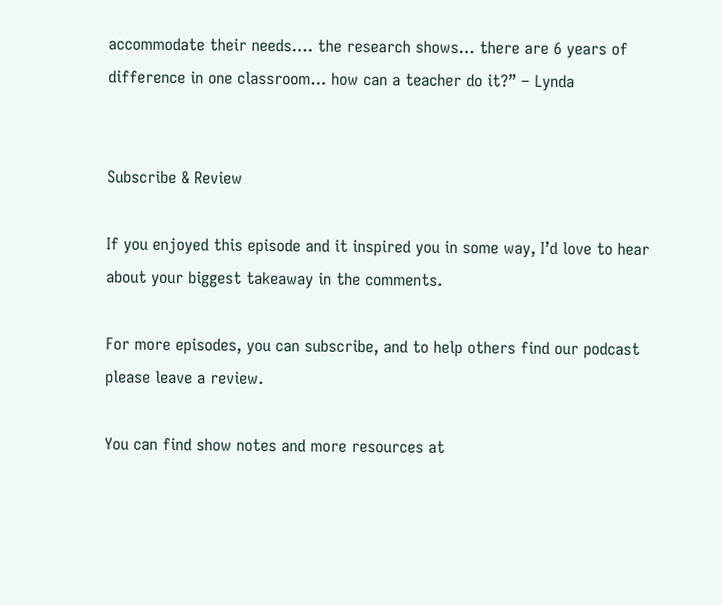accommodate their needs…. the research shows… there are 6 years of difference in one classroom… how can a teacher do it?” – Lynda


Subscribe & Review

If you enjoyed this episode and it inspired you in some way, I’d love to hear about your biggest takeaway in the comments.

For more episodes, you can subscribe, and to help others find our podcast please leave a review.

You can find show notes and more resources at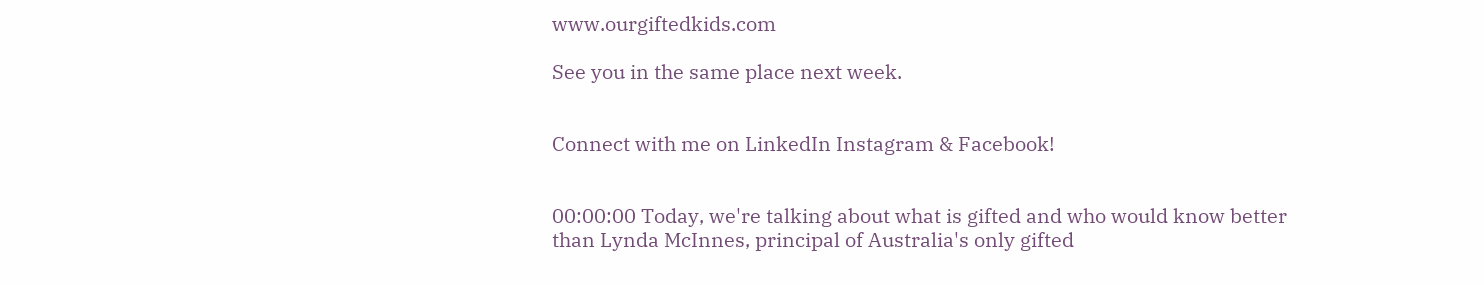www.ourgiftedkids.com

See you in the same place next week.


Connect with me on LinkedIn Instagram & Facebook!


00:00:00 Today, we're talking about what is gifted and who would know better than Lynda McInnes, principal of Australia's only gifted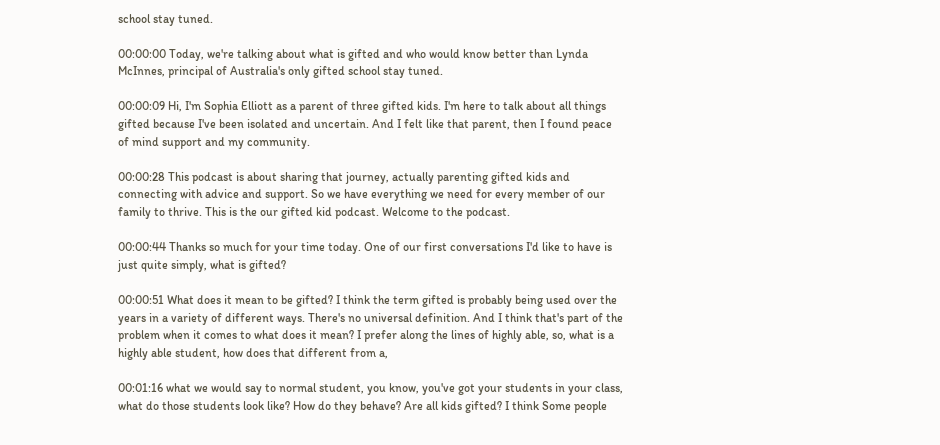school stay tuned.

00:00:00 Today, we're talking about what is gifted and who would know better than Lynda McInnes, principal of Australia's only gifted school stay tuned.

00:00:09 Hi, I'm Sophia Elliott as a parent of three gifted kids. I'm here to talk about all things gifted because I've been isolated and uncertain. And I felt like that parent, then I found peace of mind support and my community.

00:00:28 This podcast is about sharing that journey, actually parenting gifted kids and connecting with advice and support. So we have everything we need for every member of our family to thrive. This is the our gifted kid podcast. Welcome to the podcast.

00:00:44 Thanks so much for your time today. One of our first conversations I'd like to have is just quite simply, what is gifted?

00:00:51 What does it mean to be gifted? I think the term gifted is probably being used over the years in a variety of different ways. There's no universal definition. And I think that's part of the problem when it comes to what does it mean? I prefer along the lines of highly able, so, what is a highly able student, how does that different from a,

00:01:16 what we would say to normal student, you know, you've got your students in your class, what do those students look like? How do they behave? Are all kids gifted? I think Some people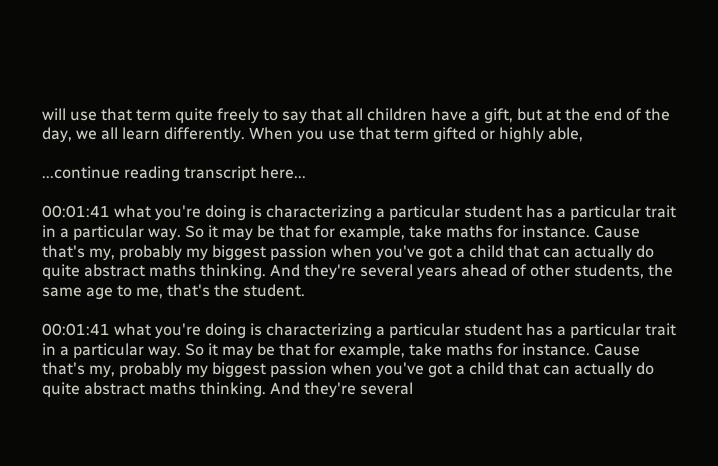will use that term quite freely to say that all children have a gift, but at the end of the day, we all learn differently. When you use that term gifted or highly able,

...continue reading transcript here...

00:01:41 what you're doing is characterizing a particular student has a particular trait in a particular way. So it may be that for example, take maths for instance. Cause that's my, probably my biggest passion when you've got a child that can actually do quite abstract maths thinking. And they're several years ahead of other students, the same age to me, that's the student.

00:01:41 what you're doing is characterizing a particular student has a particular trait in a particular way. So it may be that for example, take maths for instance. Cause that's my, probably my biggest passion when you've got a child that can actually do quite abstract maths thinking. And they're several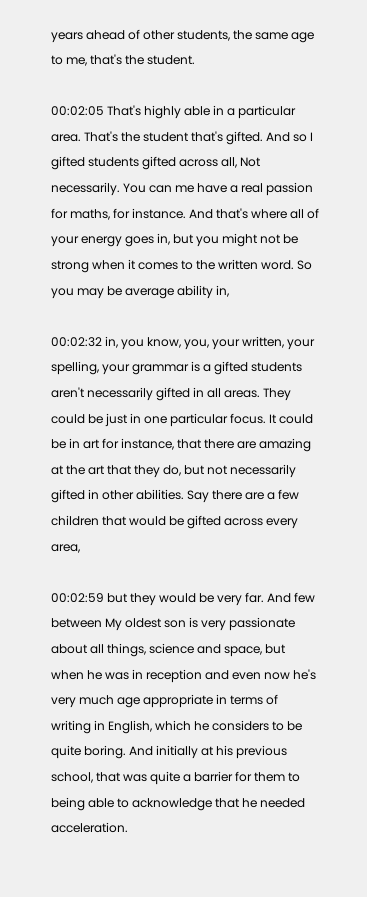years ahead of other students, the same age to me, that's the student.

00:02:05 That's highly able in a particular area. That's the student that's gifted. And so I gifted students gifted across all, Not necessarily. You can me have a real passion for maths, for instance. And that's where all of your energy goes in, but you might not be strong when it comes to the written word. So you may be average ability in,

00:02:32 in, you know, you, your written, your spelling, your grammar is a gifted students aren't necessarily gifted in all areas. They could be just in one particular focus. It could be in art for instance, that there are amazing at the art that they do, but not necessarily gifted in other abilities. Say there are a few children that would be gifted across every area,

00:02:59 but they would be very far. And few between My oldest son is very passionate about all things, science and space, but when he was in reception and even now he's very much age appropriate in terms of writing in English, which he considers to be quite boring. And initially at his previous school, that was quite a barrier for them to being able to acknowledge that he needed acceleration.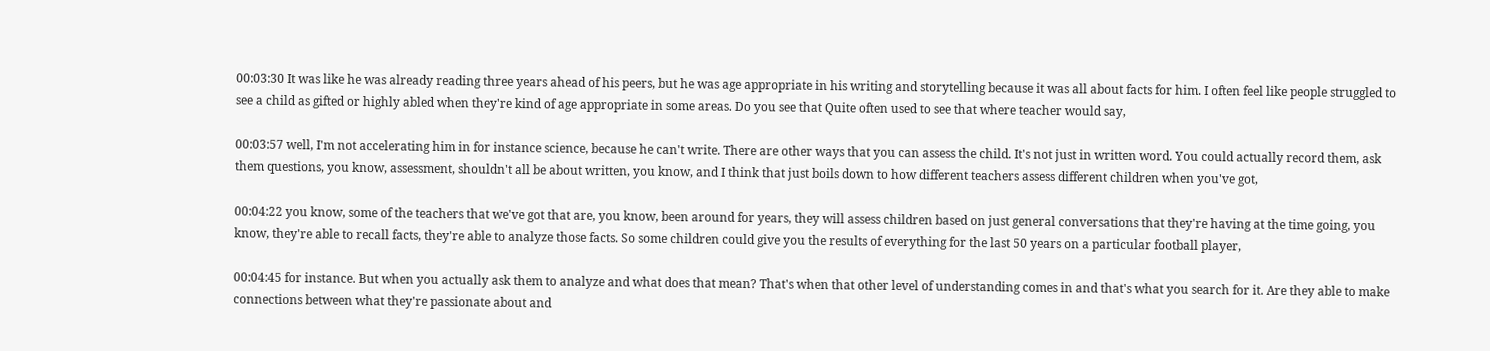00:03:30 It was like he was already reading three years ahead of his peers, but he was age appropriate in his writing and storytelling because it was all about facts for him. I often feel like people struggled to see a child as gifted or highly abled when they're kind of age appropriate in some areas. Do you see that Quite often used to see that where teacher would say,

00:03:57 well, I'm not accelerating him in for instance science, because he can't write. There are other ways that you can assess the child. It's not just in written word. You could actually record them, ask them questions, you know, assessment, shouldn't all be about written, you know, and I think that just boils down to how different teachers assess different children when you've got,

00:04:22 you know, some of the teachers that we've got that are, you know, been around for years, they will assess children based on just general conversations that they're having at the time going, you know, they're able to recall facts, they're able to analyze those facts. So some children could give you the results of everything for the last 50 years on a particular football player,

00:04:45 for instance. But when you actually ask them to analyze and what does that mean? That's when that other level of understanding comes in and that's what you search for it. Are they able to make connections between what they're passionate about and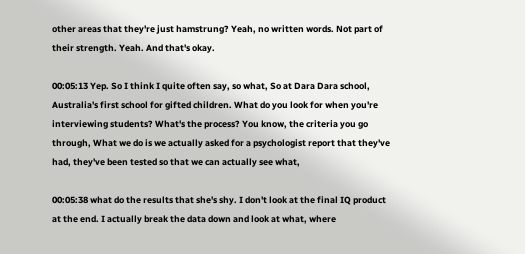other areas that they're just hamstrung? Yeah, no written words. Not part of their strength. Yeah. And that's okay.

00:05:13 Yep. So I think I quite often say, so what, So at Dara Dara school, Australia's first school for gifted children. What do you look for when you're interviewing students? What's the process? You know, the criteria you go through, What we do is we actually asked for a psychologist report that they've had, they've been tested so that we can actually see what,

00:05:38 what do the results that she's shy. I don't look at the final IQ product at the end. I actually break the data down and look at what, where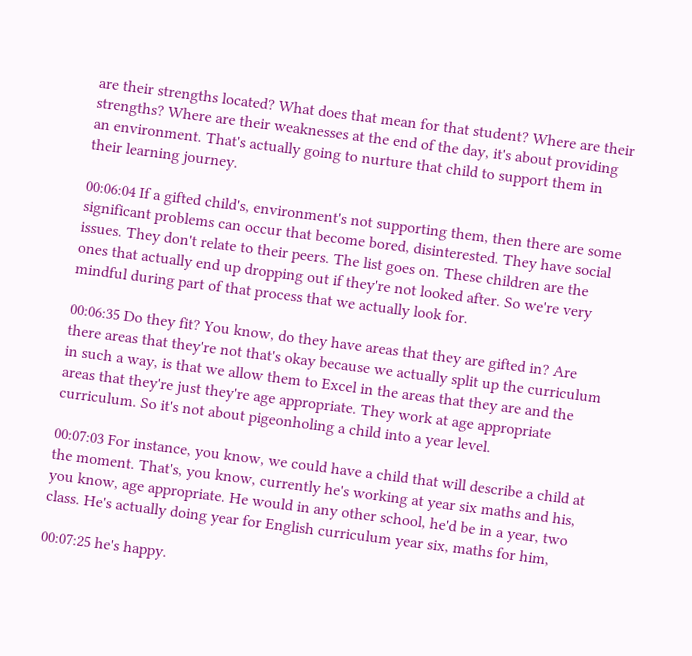are their strengths located? What does that mean for that student? Where are their strengths? Where are their weaknesses at the end of the day, it's about providing an environment. That's actually going to nurture that child to support them in their learning journey.

00:06:04 If a gifted child's, environment's not supporting them, then there are some significant problems can occur that become bored, disinterested. They have social issues. They don't relate to their peers. The list goes on. These children are the ones that actually end up dropping out if they're not looked after. So we're very mindful during part of that process that we actually look for.

00:06:35 Do they fit? You know, do they have areas that they are gifted in? Are there areas that they're not that's okay because we actually split up the curriculum in such a way, is that we allow them to Excel in the areas that they are and the areas that they're just they're age appropriate. They work at age appropriate curriculum. So it's not about pigeonholing a child into a year level.

00:07:03 For instance, you know, we could have a child that will describe a child at the moment. That's, you know, currently he's working at year six maths and his, you know, age appropriate. He would in any other school, he'd be in a year, two class. He's actually doing year for English curriculum year six, maths for him,

00:07:25 he's happy.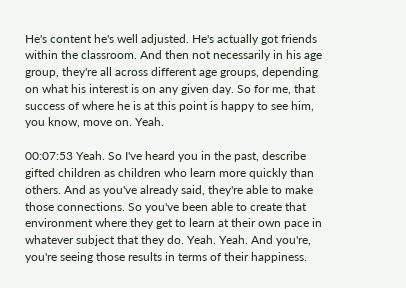He's content he's well adjusted. He's actually got friends within the classroom. And then not necessarily in his age group, they're all across different age groups, depending on what his interest is on any given day. So for me, that success of where he is at this point is happy to see him, you know, move on. Yeah.

00:07:53 Yeah. So I've heard you in the past, describe gifted children as children who learn more quickly than others. And as you've already said, they're able to make those connections. So you've been able to create that environment where they get to learn at their own pace in whatever subject that they do. Yeah. Yeah. And you're, you're seeing those results in terms of their happiness.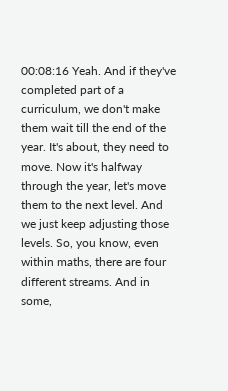00:08:16 Yeah. And if they've completed part of a curriculum, we don't make them wait till the end of the year. It's about, they need to move. Now it's halfway through the year, let's move them to the next level. And we just keep adjusting those levels. So, you know, even within maths, there are four different streams. And in some,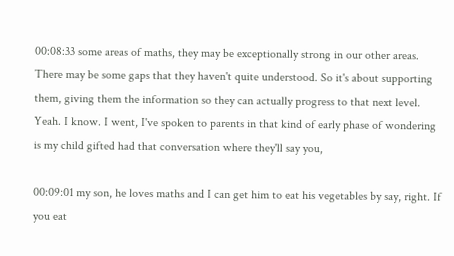00:08:33 some areas of maths, they may be exceptionally strong in our other areas. There may be some gaps that they haven't quite understood. So it's about supporting them, giving them the information so they can actually progress to that next level. Yeah. I know. I went, I've spoken to parents in that kind of early phase of wondering is my child gifted had that conversation where they'll say you,

00:09:01 my son, he loves maths and I can get him to eat his vegetables by say, right. If you eat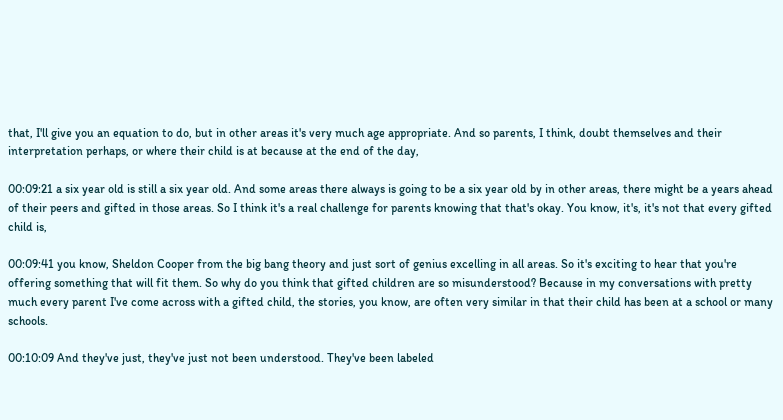that, I'll give you an equation to do, but in other areas it's very much age appropriate. And so parents, I think, doubt themselves and their interpretation perhaps, or where their child is at because at the end of the day,

00:09:21 a six year old is still a six year old. And some areas there always is going to be a six year old by in other areas, there might be a years ahead of their peers and gifted in those areas. So I think it's a real challenge for parents knowing that that's okay. You know, it's, it's not that every gifted child is,

00:09:41 you know, Sheldon Cooper from the big bang theory and just sort of genius excelling in all areas. So it's exciting to hear that you're offering something that will fit them. So why do you think that gifted children are so misunderstood? Because in my conversations with pretty much every parent I've come across with a gifted child, the stories, you know, are often very similar in that their child has been at a school or many schools.

00:10:09 And they've just, they've just not been understood. They've been labeled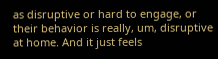as disruptive or hard to engage, or their behavior is really, um, disruptive at home. And it just feels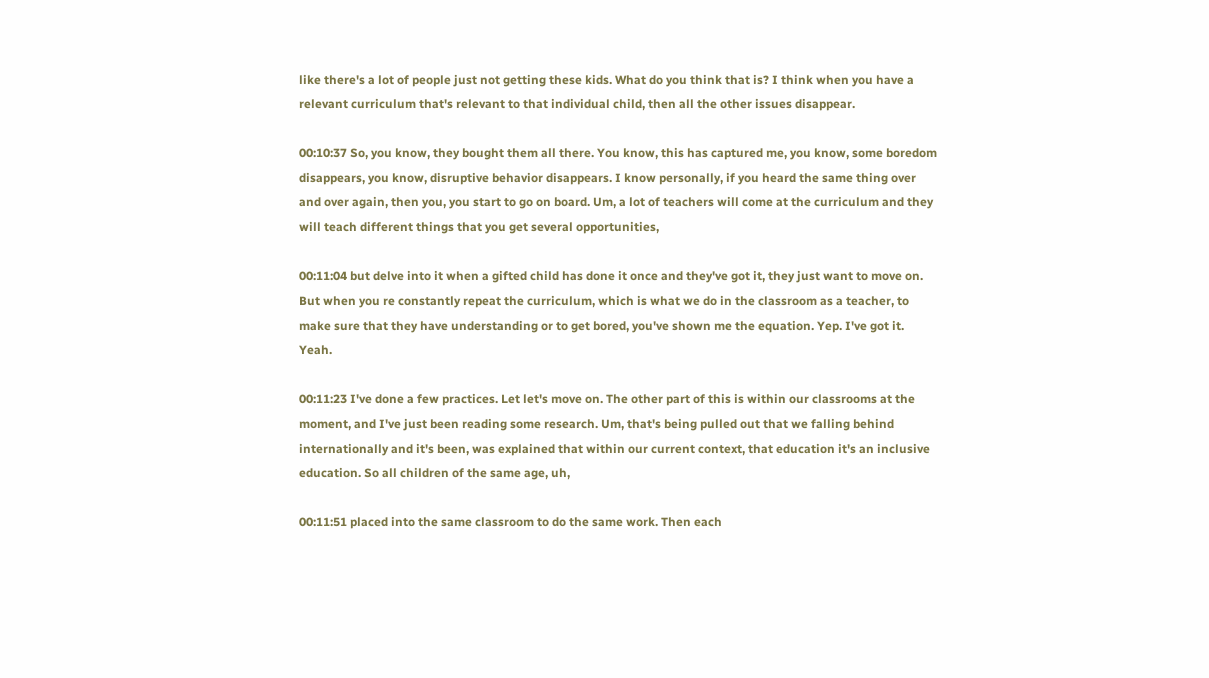like there's a lot of people just not getting these kids. What do you think that is? I think when you have a relevant curriculum that's relevant to that individual child, then all the other issues disappear.

00:10:37 So, you know, they bought them all there. You know, this has captured me, you know, some boredom disappears, you know, disruptive behavior disappears. I know personally, if you heard the same thing over and over again, then you, you start to go on board. Um, a lot of teachers will come at the curriculum and they will teach different things that you get several opportunities,

00:11:04 but delve into it when a gifted child has done it once and they've got it, they just want to move on. But when you re constantly repeat the curriculum, which is what we do in the classroom as a teacher, to make sure that they have understanding or to get bored, you've shown me the equation. Yep. I've got it. Yeah.

00:11:23 I've done a few practices. Let let's move on. The other part of this is within our classrooms at the moment, and I've just been reading some research. Um, that's being pulled out that we falling behind internationally and it's been, was explained that within our current context, that education it's an inclusive education. So all children of the same age, uh,

00:11:51 placed into the same classroom to do the same work. Then each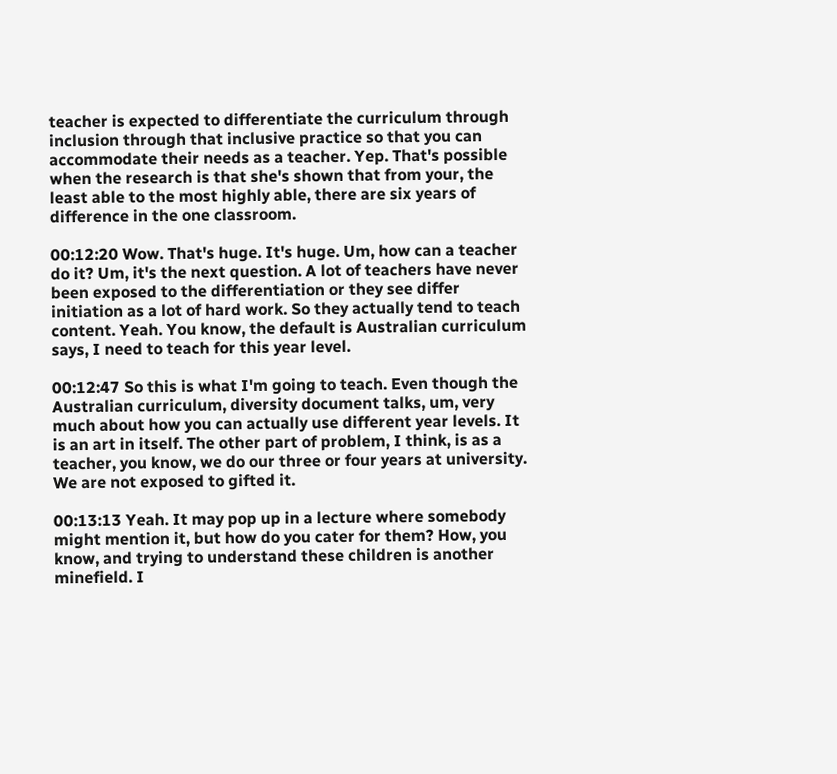teacher is expected to differentiate the curriculum through inclusion through that inclusive practice so that you can accommodate their needs as a teacher. Yep. That's possible when the research is that she's shown that from your, the least able to the most highly able, there are six years of difference in the one classroom.

00:12:20 Wow. That's huge. It's huge. Um, how can a teacher do it? Um, it's the next question. A lot of teachers have never been exposed to the differentiation or they see differ initiation as a lot of hard work. So they actually tend to teach content. Yeah. You know, the default is Australian curriculum says, I need to teach for this year level.

00:12:47 So this is what I'm going to teach. Even though the Australian curriculum, diversity document talks, um, very much about how you can actually use different year levels. It is an art in itself. The other part of problem, I think, is as a teacher, you know, we do our three or four years at university. We are not exposed to gifted it.

00:13:13 Yeah. It may pop up in a lecture where somebody might mention it, but how do you cater for them? How, you know, and trying to understand these children is another minefield. I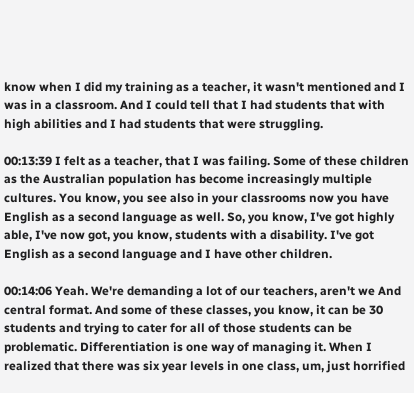know when I did my training as a teacher, it wasn't mentioned and I was in a classroom. And I could tell that I had students that with high abilities and I had students that were struggling.

00:13:39 I felt as a teacher, that I was failing. Some of these children as the Australian population has become increasingly multiple cultures. You know, you see also in your classrooms now you have English as a second language as well. So, you know, I've got highly able, I've now got, you know, students with a disability. I've got English as a second language and I have other children.

00:14:06 Yeah. We're demanding a lot of our teachers, aren't we And central format. And some of these classes, you know, it can be 30 students and trying to cater for all of those students can be problematic. Differentiation is one way of managing it. When I realized that there was six year levels in one class, um, just horrified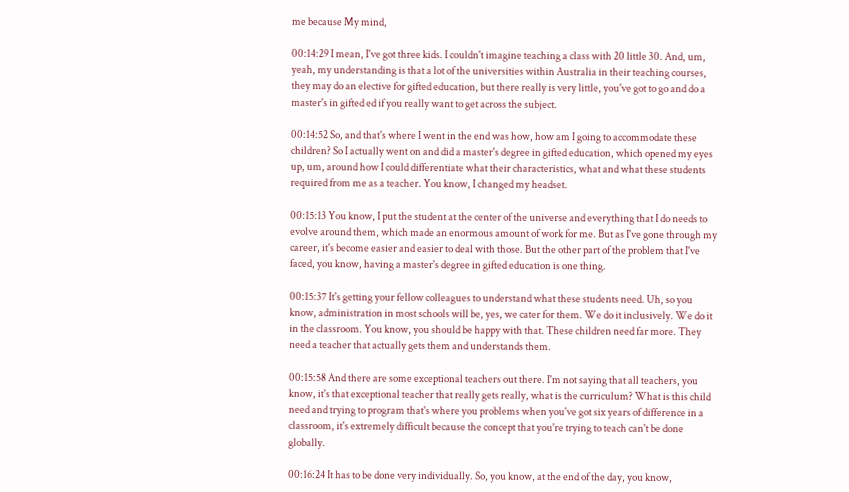me because My mind,

00:14:29 I mean, I've got three kids. I couldn't imagine teaching a class with 20 little 30. And, um, yeah, my understanding is that a lot of the universities within Australia in their teaching courses, they may do an elective for gifted education, but there really is very little, you've got to go and do a master's in gifted ed if you really want to get across the subject.

00:14:52 So, and that's where I went in the end was how, how am I going to accommodate these children? So I actually went on and did a master's degree in gifted education, which opened my eyes up, um, around how I could differentiate what their characteristics, what and what these students required from me as a teacher. You know, I changed my headset.

00:15:13 You know, I put the student at the center of the universe and everything that I do needs to evolve around them, which made an enormous amount of work for me. But as I've gone through my career, it's become easier and easier to deal with those. But the other part of the problem that I've faced, you know, having a master's degree in gifted education is one thing.

00:15:37 It's getting your fellow colleagues to understand what these students need. Uh, so you know, administration in most schools will be, yes, we cater for them. We do it inclusively. We do it in the classroom. You know, you should be happy with that. These children need far more. They need a teacher that actually gets them and understands them.

00:15:58 And there are some exceptional teachers out there. I'm not saying that all teachers, you know, it's that exceptional teacher that really gets really, what is the curriculum? What is this child need and trying to program that's where you problems when you've got six years of difference in a classroom, it's extremely difficult because the concept that you're trying to teach can't be done globally.

00:16:24 It has to be done very individually. So, you know, at the end of the day, you know,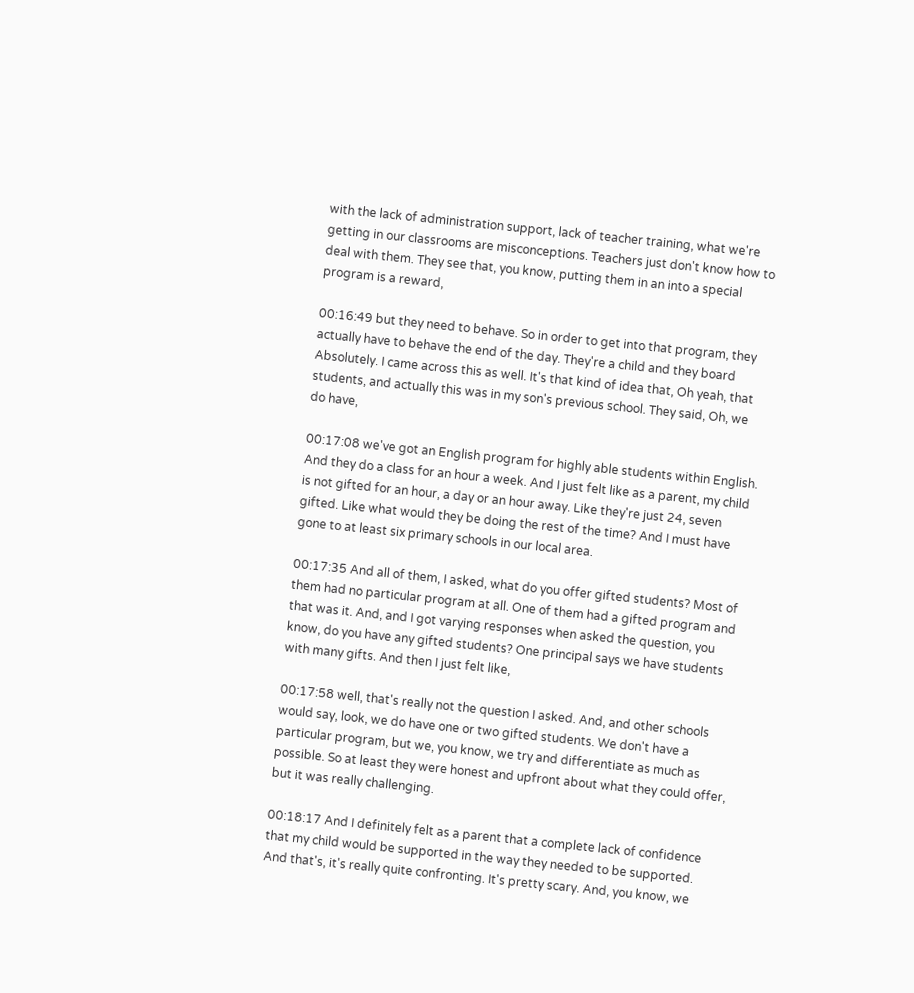with the lack of administration support, lack of teacher training, what we're getting in our classrooms are misconceptions. Teachers just don't know how to deal with them. They see that, you know, putting them in an into a special program is a reward,

00:16:49 but they need to behave. So in order to get into that program, they actually have to behave the end of the day. They're a child and they board Absolutely. I came across this as well. It's that kind of idea that, Oh yeah, that students, and actually this was in my son's previous school. They said, Oh, we do have,

00:17:08 we've got an English program for highly able students within English. And they do a class for an hour a week. And I just felt like as a parent, my child is not gifted for an hour, a day or an hour away. Like they're just 24, seven gifted. Like what would they be doing the rest of the time? And I must have gone to at least six primary schools in our local area.

00:17:35 And all of them, I asked, what do you offer gifted students? Most of them had no particular program at all. One of them had a gifted program and that was it. And, and I got varying responses when asked the question, you know, do you have any gifted students? One principal says we have students with many gifts. And then I just felt like,

00:17:58 well, that's really not the question I asked. And, and other schools would say, look, we do have one or two gifted students. We don't have a particular program, but we, you know, we try and differentiate as much as possible. So at least they were honest and upfront about what they could offer, but it was really challenging.

00:18:17 And I definitely felt as a parent that a complete lack of confidence that my child would be supported in the way they needed to be supported. And that's, it's really quite confronting. It's pretty scary. And, you know, we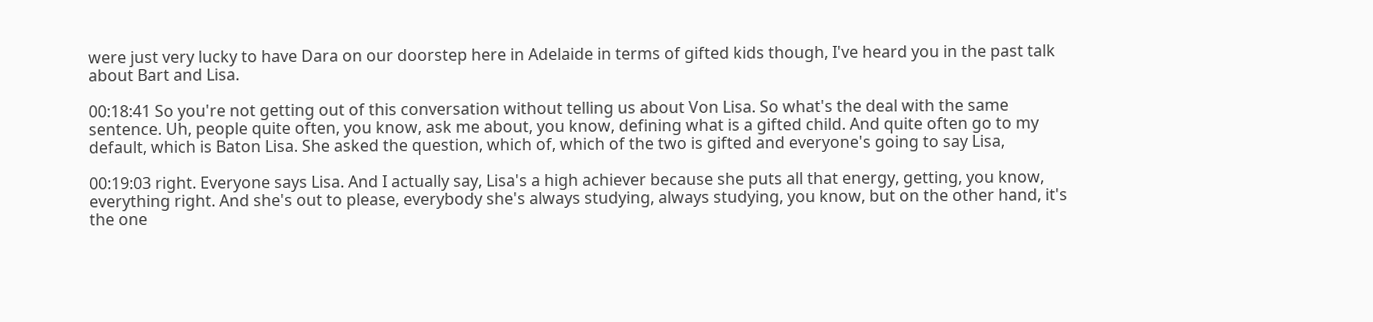were just very lucky to have Dara on our doorstep here in Adelaide in terms of gifted kids though, I've heard you in the past talk about Bart and Lisa.

00:18:41 So you're not getting out of this conversation without telling us about Von Lisa. So what's the deal with the same sentence. Uh, people quite often, you know, ask me about, you know, defining what is a gifted child. And quite often go to my default, which is Baton Lisa. She asked the question, which of, which of the two is gifted and everyone's going to say Lisa,

00:19:03 right. Everyone says Lisa. And I actually say, Lisa's a high achiever because she puts all that energy, getting, you know, everything right. And she's out to please, everybody she's always studying, always studying, you know, but on the other hand, it's the one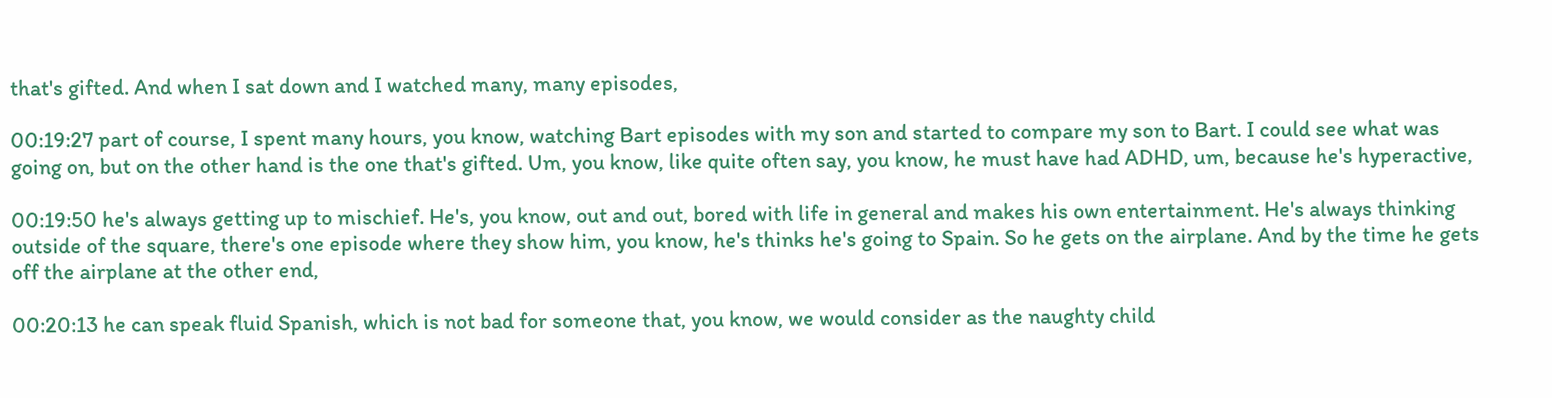that's gifted. And when I sat down and I watched many, many episodes,

00:19:27 part of course, I spent many hours, you know, watching Bart episodes with my son and started to compare my son to Bart. I could see what was going on, but on the other hand is the one that's gifted. Um, you know, like quite often say, you know, he must have had ADHD, um, because he's hyperactive,

00:19:50 he's always getting up to mischief. He's, you know, out and out, bored with life in general and makes his own entertainment. He's always thinking outside of the square, there's one episode where they show him, you know, he's thinks he's going to Spain. So he gets on the airplane. And by the time he gets off the airplane at the other end,

00:20:13 he can speak fluid Spanish, which is not bad for someone that, you know, we would consider as the naughty child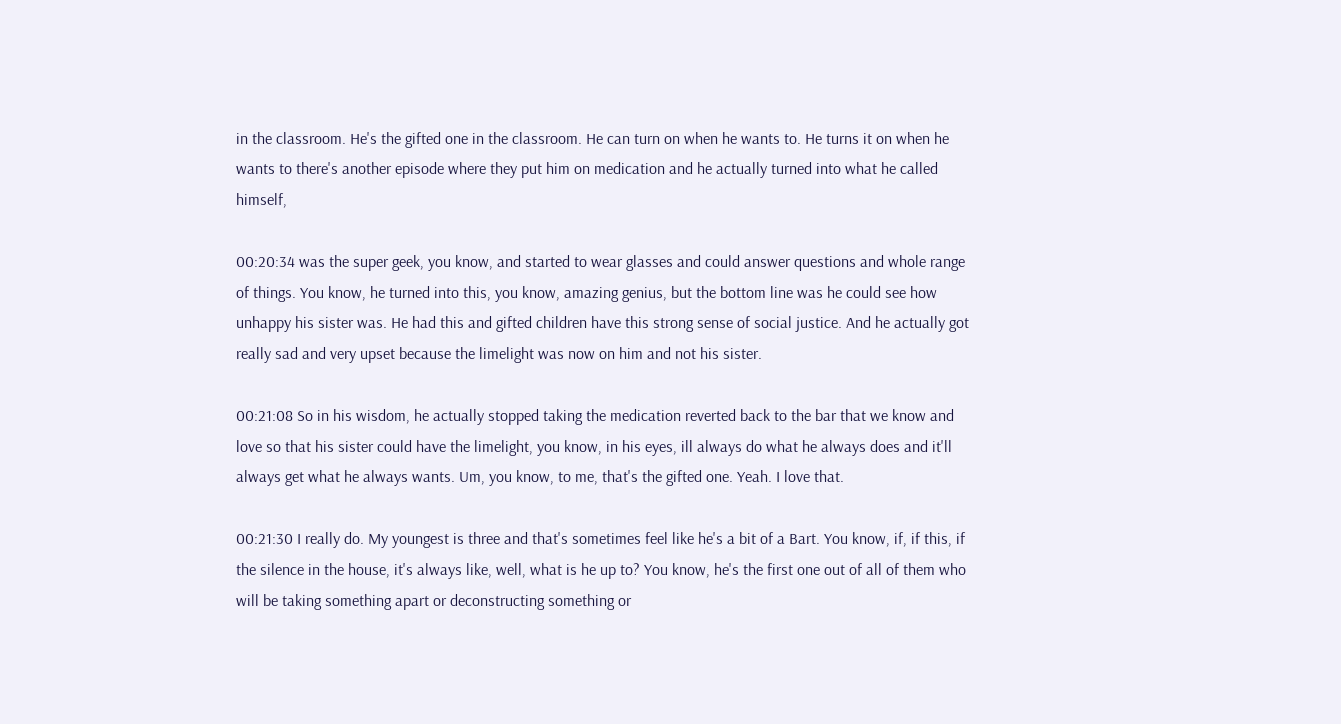in the classroom. He's the gifted one in the classroom. He can turn on when he wants to. He turns it on when he wants to there's another episode where they put him on medication and he actually turned into what he called himself,

00:20:34 was the super geek, you know, and started to wear glasses and could answer questions and whole range of things. You know, he turned into this, you know, amazing genius, but the bottom line was he could see how unhappy his sister was. He had this and gifted children have this strong sense of social justice. And he actually got really sad and very upset because the limelight was now on him and not his sister.

00:21:08 So in his wisdom, he actually stopped taking the medication reverted back to the bar that we know and love so that his sister could have the limelight, you know, in his eyes, ill always do what he always does and it'll always get what he always wants. Um, you know, to me, that's the gifted one. Yeah. I love that.

00:21:30 I really do. My youngest is three and that's sometimes feel like he's a bit of a Bart. You know, if, if this, if the silence in the house, it's always like, well, what is he up to? You know, he's the first one out of all of them who will be taking something apart or deconstructing something or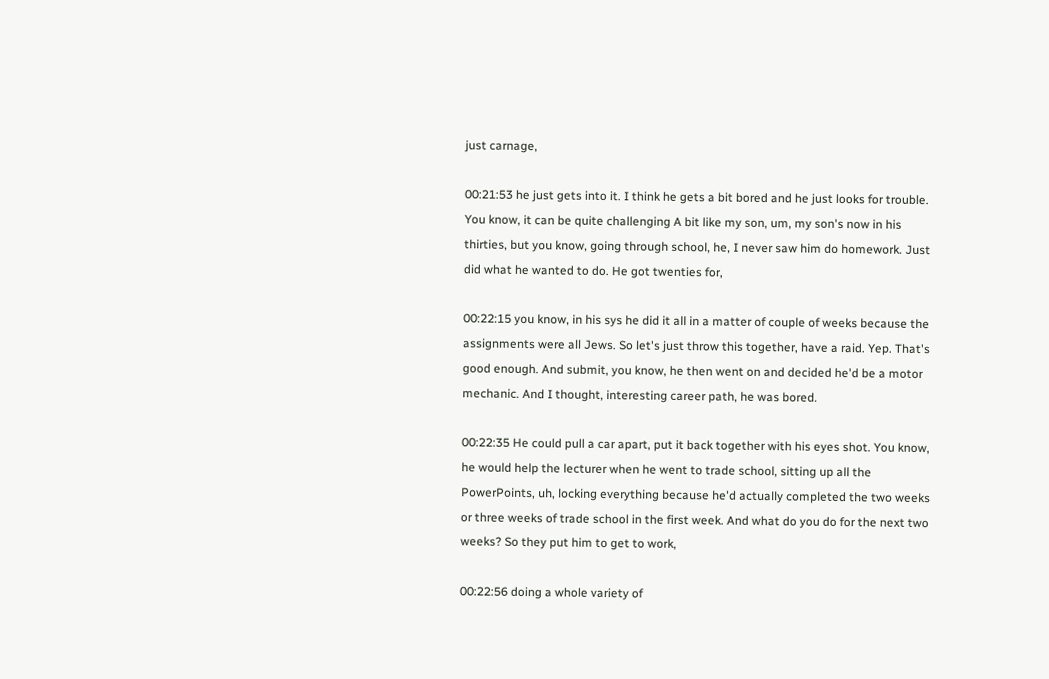just carnage,

00:21:53 he just gets into it. I think he gets a bit bored and he just looks for trouble. You know, it can be quite challenging A bit like my son, um, my son's now in his thirties, but you know, going through school, he, I never saw him do homework. Just did what he wanted to do. He got twenties for,

00:22:15 you know, in his sys he did it all in a matter of couple of weeks because the assignments were all Jews. So let's just throw this together, have a raid. Yep. That's good enough. And submit, you know, he then went on and decided he'd be a motor mechanic. And I thought, interesting career path, he was bored.

00:22:35 He could pull a car apart, put it back together with his eyes shot. You know, he would help the lecturer when he went to trade school, sitting up all the PowerPoints, uh, locking everything because he'd actually completed the two weeks or three weeks of trade school in the first week. And what do you do for the next two weeks? So they put him to get to work,

00:22:56 doing a whole variety of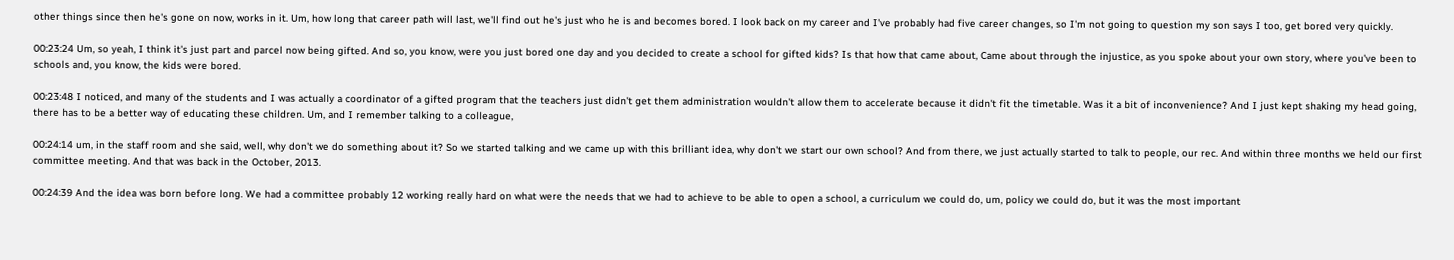other things since then he's gone on now, works in it. Um, how long that career path will last, we'll find out he's just who he is and becomes bored. I look back on my career and I've probably had five career changes, so I'm not going to question my son says I too, get bored very quickly.

00:23:24 Um, so yeah, I think it's just part and parcel now being gifted. And so, you know, were you just bored one day and you decided to create a school for gifted kids? Is that how that came about, Came about through the injustice, as you spoke about your own story, where you've been to schools and, you know, the kids were bored.

00:23:48 I noticed, and many of the students and I was actually a coordinator of a gifted program that the teachers just didn't get them administration wouldn't allow them to accelerate because it didn't fit the timetable. Was it a bit of inconvenience? And I just kept shaking my head going, there has to be a better way of educating these children. Um, and I remember talking to a colleague,

00:24:14 um, in the staff room and she said, well, why don't we do something about it? So we started talking and we came up with this brilliant idea, why don't we start our own school? And from there, we just actually started to talk to people, our rec. And within three months we held our first committee meeting. And that was back in the October, 2013.

00:24:39 And the idea was born before long. We had a committee probably 12 working really hard on what were the needs that we had to achieve to be able to open a school, a curriculum we could do, um, policy we could do, but it was the most important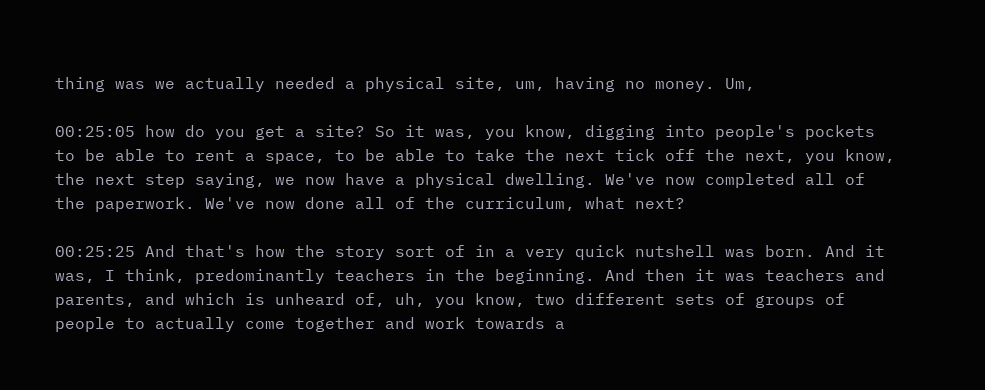thing was we actually needed a physical site, um, having no money. Um,

00:25:05 how do you get a site? So it was, you know, digging into people's pockets to be able to rent a space, to be able to take the next tick off the next, you know, the next step saying, we now have a physical dwelling. We've now completed all of the paperwork. We've now done all of the curriculum, what next?

00:25:25 And that's how the story sort of in a very quick nutshell was born. And it was, I think, predominantly teachers in the beginning. And then it was teachers and parents, and which is unheard of, uh, you know, two different sets of groups of people to actually come together and work towards a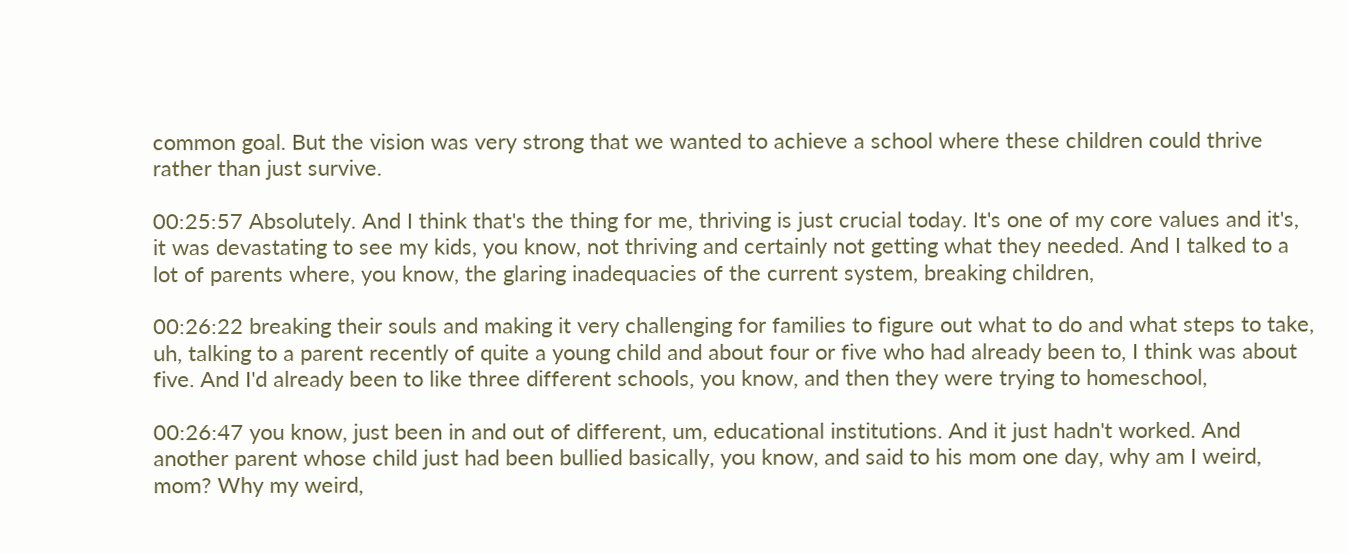common goal. But the vision was very strong that we wanted to achieve a school where these children could thrive rather than just survive.

00:25:57 Absolutely. And I think that's the thing for me, thriving is just crucial today. It's one of my core values and it's, it was devastating to see my kids, you know, not thriving and certainly not getting what they needed. And I talked to a lot of parents where, you know, the glaring inadequacies of the current system, breaking children,

00:26:22 breaking their souls and making it very challenging for families to figure out what to do and what steps to take, uh, talking to a parent recently of quite a young child and about four or five who had already been to, I think was about five. And I'd already been to like three different schools, you know, and then they were trying to homeschool,

00:26:47 you know, just been in and out of different, um, educational institutions. And it just hadn't worked. And another parent whose child just had been bullied basically, you know, and said to his mom one day, why am I weird, mom? Why my weird,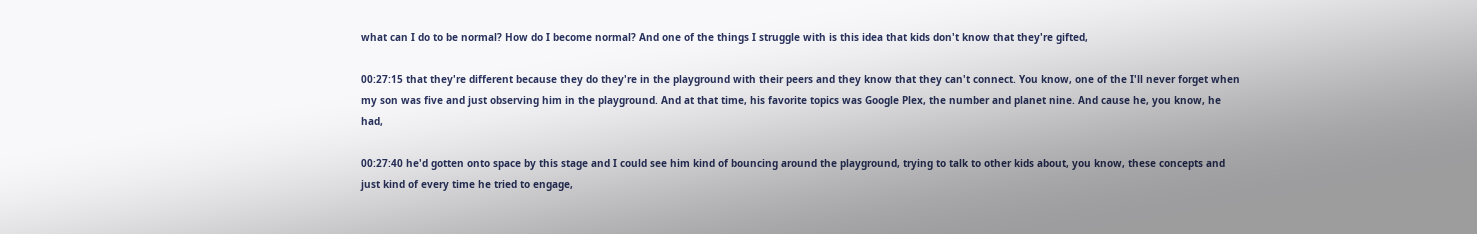what can I do to be normal? How do I become normal? And one of the things I struggle with is this idea that kids don't know that they're gifted,

00:27:15 that they're different because they do they're in the playground with their peers and they know that they can't connect. You know, one of the I'll never forget when my son was five and just observing him in the playground. And at that time, his favorite topics was Google Plex, the number and planet nine. And cause he, you know, he had,

00:27:40 he'd gotten onto space by this stage and I could see him kind of bouncing around the playground, trying to talk to other kids about, you know, these concepts and just kind of every time he tried to engage,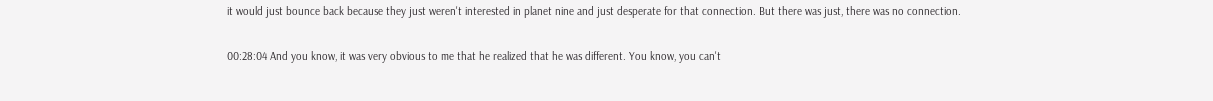it would just bounce back because they just weren't interested in planet nine and just desperate for that connection. But there was just, there was no connection.

00:28:04 And you know, it was very obvious to me that he realized that he was different. You know, you can't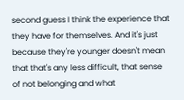second guess I think the experience that they have for themselves. And it's just because they're younger doesn't mean that that's any less difficult, that sense of not belonging and what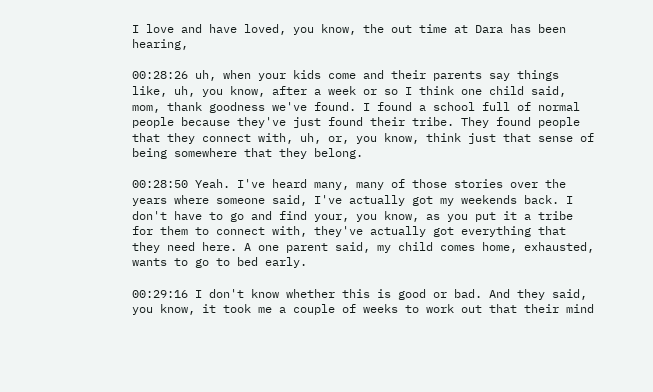I love and have loved, you know, the out time at Dara has been hearing,

00:28:26 uh, when your kids come and their parents say things like, uh, you know, after a week or so I think one child said, mom, thank goodness we've found. I found a school full of normal people because they've just found their tribe. They found people that they connect with, uh, or, you know, think just that sense of being somewhere that they belong.

00:28:50 Yeah. I've heard many, many of those stories over the years where someone said, I've actually got my weekends back. I don't have to go and find your, you know, as you put it a tribe for them to connect with, they've actually got everything that they need here. A one parent said, my child comes home, exhausted, wants to go to bed early.

00:29:16 I don't know whether this is good or bad. And they said, you know, it took me a couple of weeks to work out that their mind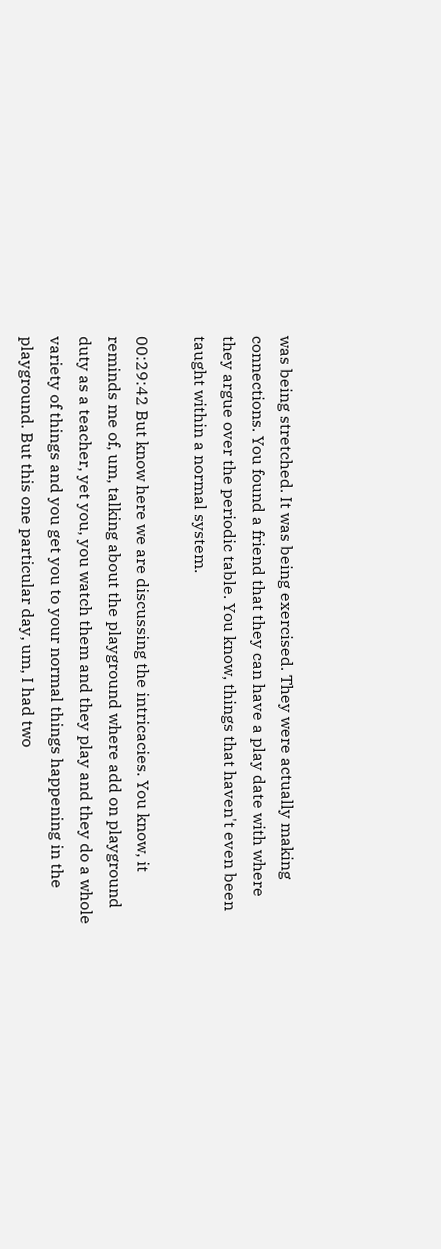was being stretched. It was being exercised. They were actually making connections. You found a friend that they can have a play date with where they argue over the periodic table. You know, things that haven't even been taught within a normal system.

00:29:42 But know here we are discussing the intricacies. You know, it reminds me of, um, talking about the playground where add on playground duty as a teacher, yet you, you watch them and they play and they do a whole variety of things and you get you to your normal things happening in the playground. But this one particular day, um, I had two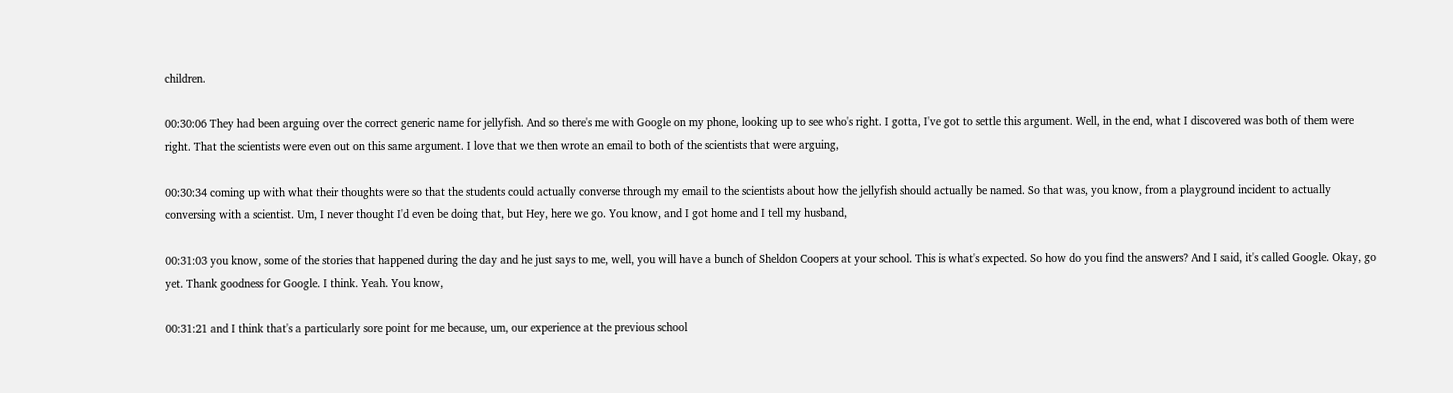children.

00:30:06 They had been arguing over the correct generic name for jellyfish. And so there's me with Google on my phone, looking up to see who's right. I gotta, I've got to settle this argument. Well, in the end, what I discovered was both of them were right. That the scientists were even out on this same argument. I love that we then wrote an email to both of the scientists that were arguing,

00:30:34 coming up with what their thoughts were so that the students could actually converse through my email to the scientists about how the jellyfish should actually be named. So that was, you know, from a playground incident to actually conversing with a scientist. Um, I never thought I'd even be doing that, but Hey, here we go. You know, and I got home and I tell my husband,

00:31:03 you know, some of the stories that happened during the day and he just says to me, well, you will have a bunch of Sheldon Coopers at your school. This is what's expected. So how do you find the answers? And I said, it's called Google. Okay, go yet. Thank goodness for Google. I think. Yeah. You know,

00:31:21 and I think that's a particularly sore point for me because, um, our experience at the previous school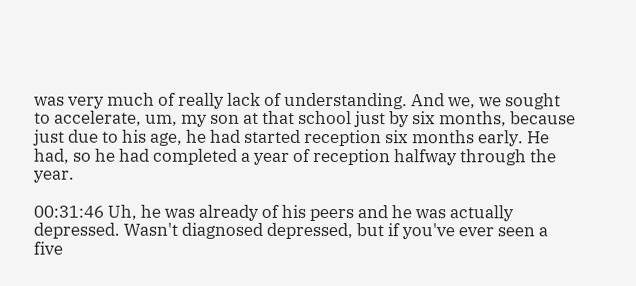was very much of really lack of understanding. And we, we sought to accelerate, um, my son at that school just by six months, because just due to his age, he had started reception six months early. He had, so he had completed a year of reception halfway through the year.

00:31:46 Uh, he was already of his peers and he was actually depressed. Wasn't diagnosed depressed, but if you've ever seen a five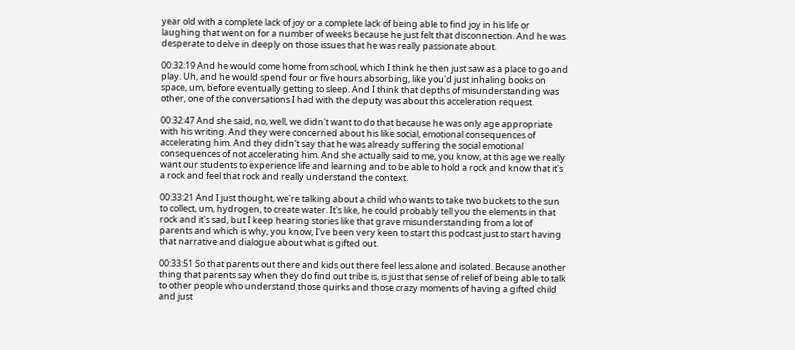year old with a complete lack of joy or a complete lack of being able to find joy in his life or laughing that went on for a number of weeks because he just felt that disconnection. And he was desperate to delve in deeply on those issues that he was really passionate about.

00:32:19 And he would come home from school, which I think he then just saw as a place to go and play. Uh, and he would spend four or five hours absorbing, like you'd just inhaling books on space, um, before eventually getting to sleep. And I think that depths of misunderstanding was other, one of the conversations I had with the deputy was about this acceleration request.

00:32:47 And she said, no, well, we didn't want to do that because he was only age appropriate with his writing. And they were concerned about his like social, emotional consequences of accelerating him. And they didn't say that he was already suffering the social emotional consequences of not accelerating him. And she actually said to me, you know, at this age we really want our students to experience life and learning and to be able to hold a rock and know that it's a rock and feel that rock and really understand the context.

00:33:21 And I just thought, we're talking about a child who wants to take two buckets to the sun to collect, um, hydrogen, to create water. It's like, he could probably tell you the elements in that rock and it's sad, but I keep hearing stories like that grave misunderstanding from a lot of parents and which is why, you know, I've been very keen to start this podcast just to start having that narrative and dialogue about what is gifted out.

00:33:51 So that parents out there and kids out there feel less alone and isolated. Because another thing that parents say when they do find out tribe is, is just that sense of relief of being able to talk to other people who understand those quirks and those crazy moments of having a gifted child and just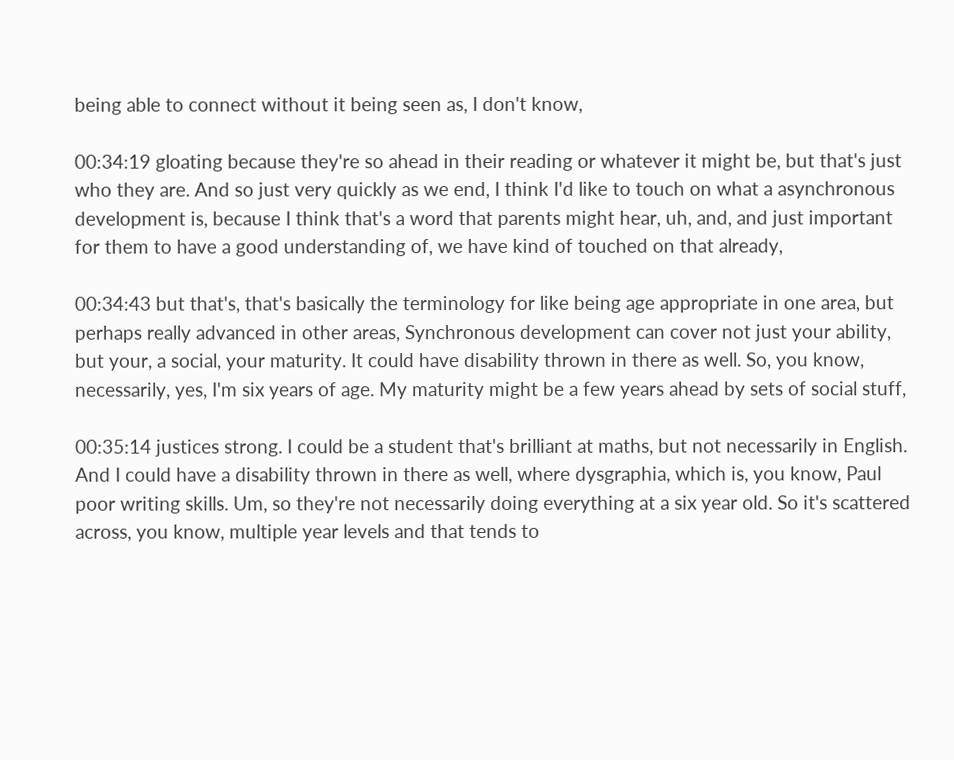being able to connect without it being seen as, I don't know,

00:34:19 gloating because they're so ahead in their reading or whatever it might be, but that's just who they are. And so just very quickly as we end, I think I'd like to touch on what a asynchronous development is, because I think that's a word that parents might hear, uh, and, and just important for them to have a good understanding of, we have kind of touched on that already,

00:34:43 but that's, that's basically the terminology for like being age appropriate in one area, but perhaps really advanced in other areas, Synchronous development can cover not just your ability, but your, a social, your maturity. It could have disability thrown in there as well. So, you know, necessarily, yes, I'm six years of age. My maturity might be a few years ahead by sets of social stuff,

00:35:14 justices strong. I could be a student that's brilliant at maths, but not necessarily in English. And I could have a disability thrown in there as well, where dysgraphia, which is, you know, Paul poor writing skills. Um, so they're not necessarily doing everything at a six year old. So it's scattered across, you know, multiple year levels and that tends to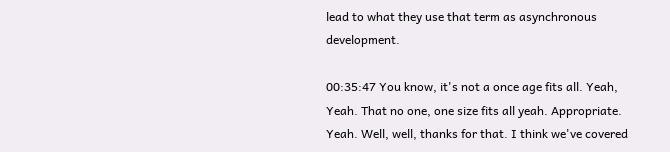lead to what they use that term as asynchronous development.

00:35:47 You know, it's not a once age fits all. Yeah, Yeah. That no one, one size fits all yeah. Appropriate. Yeah. Well, well, thanks for that. I think we've covered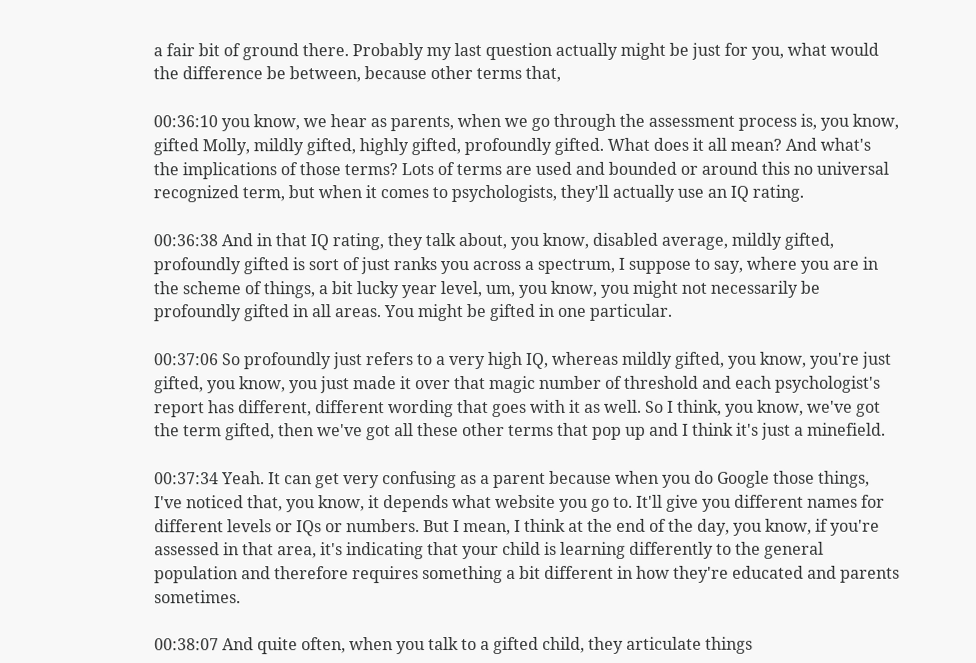a fair bit of ground there. Probably my last question actually might be just for you, what would the difference be between, because other terms that,

00:36:10 you know, we hear as parents, when we go through the assessment process is, you know, gifted Molly, mildly gifted, highly gifted, profoundly gifted. What does it all mean? And what's the implications of those terms? Lots of terms are used and bounded or around this no universal recognized term, but when it comes to psychologists, they'll actually use an IQ rating.

00:36:38 And in that IQ rating, they talk about, you know, disabled average, mildly gifted, profoundly gifted is sort of just ranks you across a spectrum, I suppose to say, where you are in the scheme of things, a bit lucky year level, um, you know, you might not necessarily be profoundly gifted in all areas. You might be gifted in one particular.

00:37:06 So profoundly just refers to a very high IQ, whereas mildly gifted, you know, you're just gifted, you know, you just made it over that magic number of threshold and each psychologist's report has different, different wording that goes with it as well. So I think, you know, we've got the term gifted, then we've got all these other terms that pop up and I think it's just a minefield.

00:37:34 Yeah. It can get very confusing as a parent because when you do Google those things, I've noticed that, you know, it depends what website you go to. It'll give you different names for different levels or IQs or numbers. But I mean, I think at the end of the day, you know, if you're assessed in that area, it's indicating that your child is learning differently to the general population and therefore requires something a bit different in how they're educated and parents sometimes.

00:38:07 And quite often, when you talk to a gifted child, they articulate things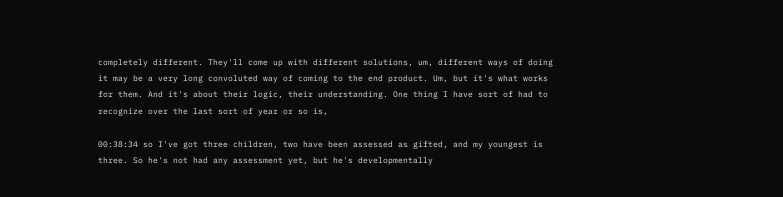completely different. They'll come up with different solutions, um, different ways of doing it may be a very long convoluted way of coming to the end product. Um, but it's what works for them. And it's about their logic, their understanding. One thing I have sort of had to recognize over the last sort of year or so is,

00:38:34 so I've got three children, two have been assessed as gifted, and my youngest is three. So he's not had any assessment yet, but he's developmentally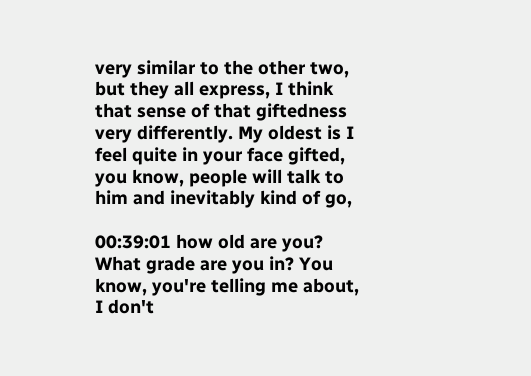very similar to the other two, but they all express, I think that sense of that giftedness very differently. My oldest is I feel quite in your face gifted, you know, people will talk to him and inevitably kind of go,

00:39:01 how old are you? What grade are you in? You know, you're telling me about, I don't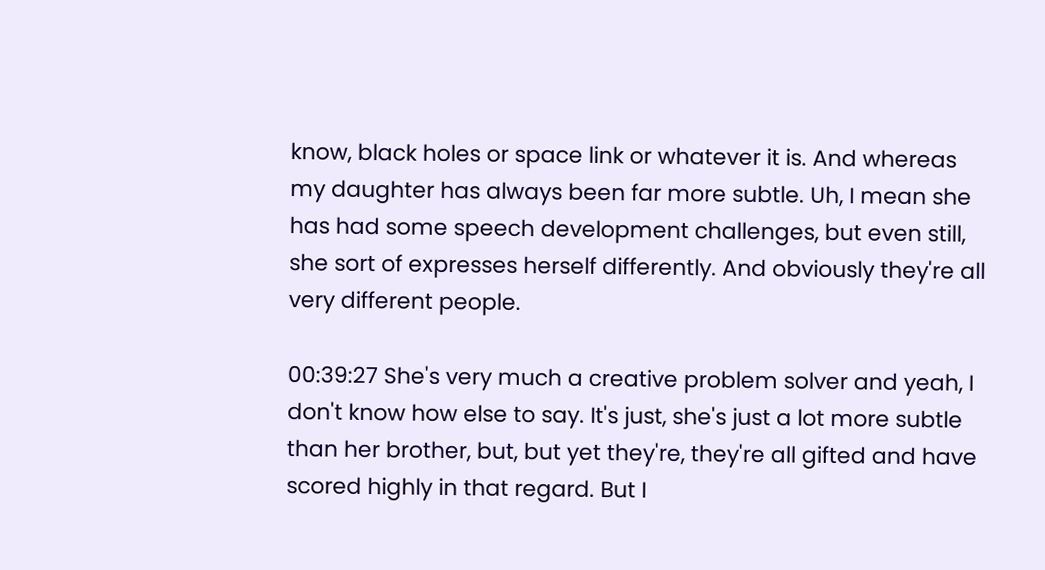know, black holes or space link or whatever it is. And whereas my daughter has always been far more subtle. Uh, I mean she has had some speech development challenges, but even still, she sort of expresses herself differently. And obviously they're all very different people.

00:39:27 She's very much a creative problem solver and yeah, I don't know how else to say. It's just, she's just a lot more subtle than her brother, but, but yet they're, they're all gifted and have scored highly in that regard. But I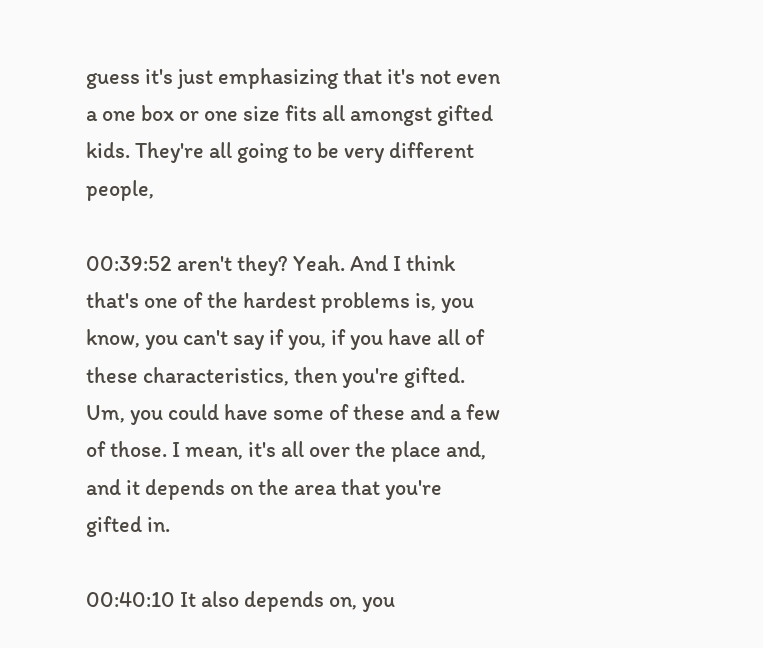guess it's just emphasizing that it's not even a one box or one size fits all amongst gifted kids. They're all going to be very different people,

00:39:52 aren't they? Yeah. And I think that's one of the hardest problems is, you know, you can't say if you, if you have all of these characteristics, then you're gifted. Um, you could have some of these and a few of those. I mean, it's all over the place and, and it depends on the area that you're gifted in.

00:40:10 It also depends on, you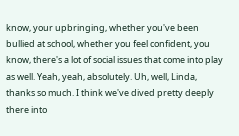know, your upbringing, whether you've been bullied at school, whether you feel confident, you know, there's a lot of social issues that come into play as well. Yeah, yeah, absolutely. Uh, well, Linda, thanks so much. I think we've dived pretty deeply there into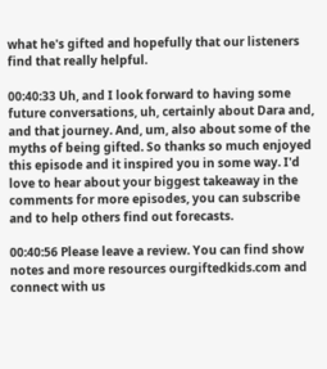what he's gifted and hopefully that our listeners find that really helpful.

00:40:33 Uh, and I look forward to having some future conversations, uh, certainly about Dara and, and that journey. And, um, also about some of the myths of being gifted. So thanks so much enjoyed this episode and it inspired you in some way. I'd love to hear about your biggest takeaway in the comments for more episodes, you can subscribe and to help others find out forecasts.

00:40:56 Please leave a review. You can find show notes and more resources ourgiftedkids.com and connect with us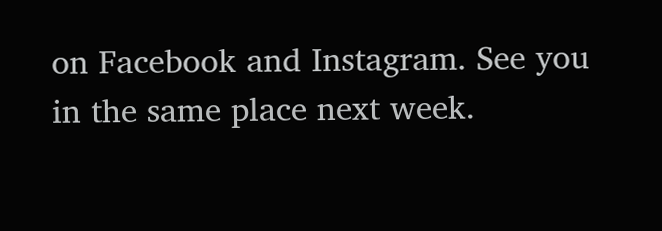on Facebook and Instagram. See you in the same place next week.